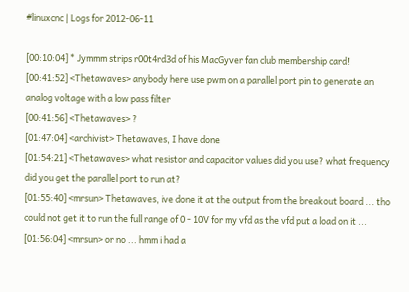#linuxcnc | Logs for 2012-06-11

[00:10:04] * Jymmm strips r00t4rd3d of his MacGyver fan club membership card!
[00:41:52] <Thetawaves> anybody here use pwm on a parallel port pin to generate an analog voltage with a low pass filter
[00:41:56] <Thetawaves> ?
[01:47:04] <archivist> Thetawaves, I have done
[01:54:21] <Thetawaves> what resistor and capacitor values did you use? what frequency did you get the parallel port to run at?
[01:55:40] <mrsun> Thetawaves, ive done it at the output from the breakout board ... tho could not get it to run the full range of 0 - 10V for my vfd as the vfd put a load on it ...
[01:56:04] <mrsun> or no ... hmm i had a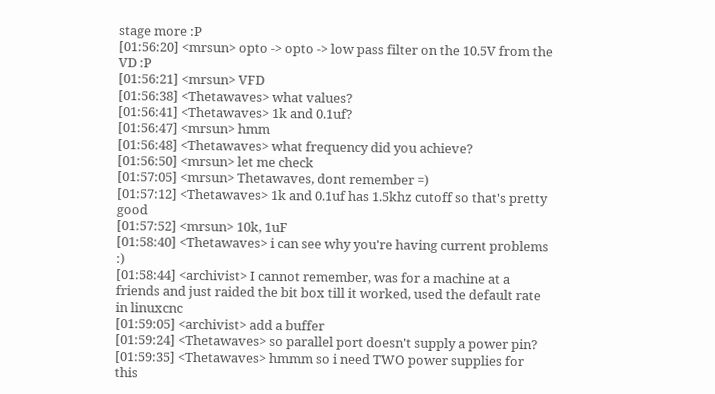stage more :P
[01:56:20] <mrsun> opto -> opto -> low pass filter on the 10.5V from the VD :P
[01:56:21] <mrsun> VFD
[01:56:38] <Thetawaves> what values?
[01:56:41] <Thetawaves> 1k and 0.1uf?
[01:56:47] <mrsun> hmm
[01:56:48] <Thetawaves> what frequency did you achieve?
[01:56:50] <mrsun> let me check
[01:57:05] <mrsun> Thetawaves, dont remember =)
[01:57:12] <Thetawaves> 1k and 0.1uf has 1.5khz cutoff so that's pretty good
[01:57:52] <mrsun> 10k, 1uF
[01:58:40] <Thetawaves> i can see why you're having current problems :)
[01:58:44] <archivist> I cannot remember, was for a machine at a friends and just raided the bit box till it worked, used the default rate in linuxcnc
[01:59:05] <archivist> add a buffer
[01:59:24] <Thetawaves> so parallel port doesn't supply a power pin?
[01:59:35] <Thetawaves> hmmm so i need TWO power supplies for this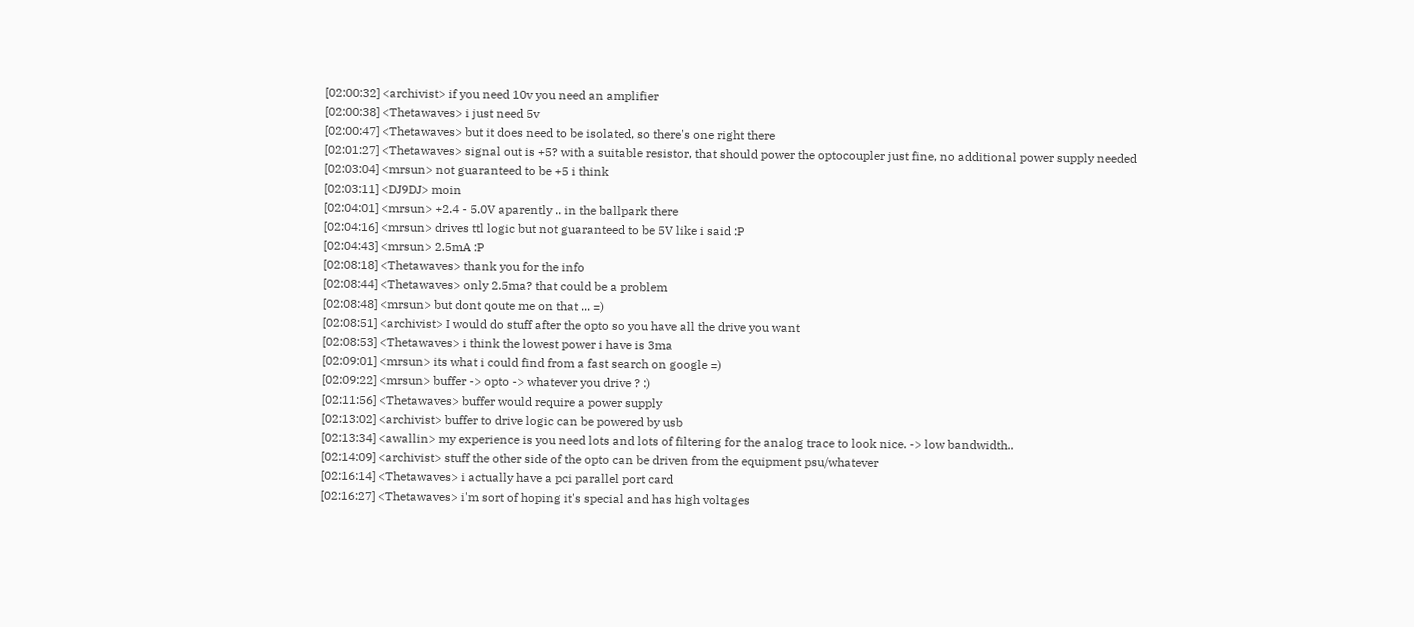[02:00:32] <archivist> if you need 10v you need an amplifier
[02:00:38] <Thetawaves> i just need 5v
[02:00:47] <Thetawaves> but it does need to be isolated, so there's one right there
[02:01:27] <Thetawaves> signal out is +5? with a suitable resistor, that should power the optocoupler just fine, no additional power supply needed
[02:03:04] <mrsun> not guaranteed to be +5 i think
[02:03:11] <DJ9DJ> moin
[02:04:01] <mrsun> +2.4 - 5.0V aparently .. in the ballpark there
[02:04:16] <mrsun> drives ttl logic but not guaranteed to be 5V like i said :P
[02:04:43] <mrsun> 2.5mA :P
[02:08:18] <Thetawaves> thank you for the info
[02:08:44] <Thetawaves> only 2.5ma? that could be a problem
[02:08:48] <mrsun> but dont qoute me on that ... =)
[02:08:51] <archivist> I would do stuff after the opto so you have all the drive you want
[02:08:53] <Thetawaves> i think the lowest power i have is 3ma
[02:09:01] <mrsun> its what i could find from a fast search on google =)
[02:09:22] <mrsun> buffer -> opto -> whatever you drive ? :)
[02:11:56] <Thetawaves> buffer would require a power supply
[02:13:02] <archivist> buffer to drive logic can be powered by usb
[02:13:34] <awallin> my experience is you need lots and lots of filtering for the analog trace to look nice. -> low bandwidth..
[02:14:09] <archivist> stuff the other side of the opto can be driven from the equipment psu/whatever
[02:16:14] <Thetawaves> i actually have a pci parallel port card
[02:16:27] <Thetawaves> i'm sort of hoping it's special and has high voltages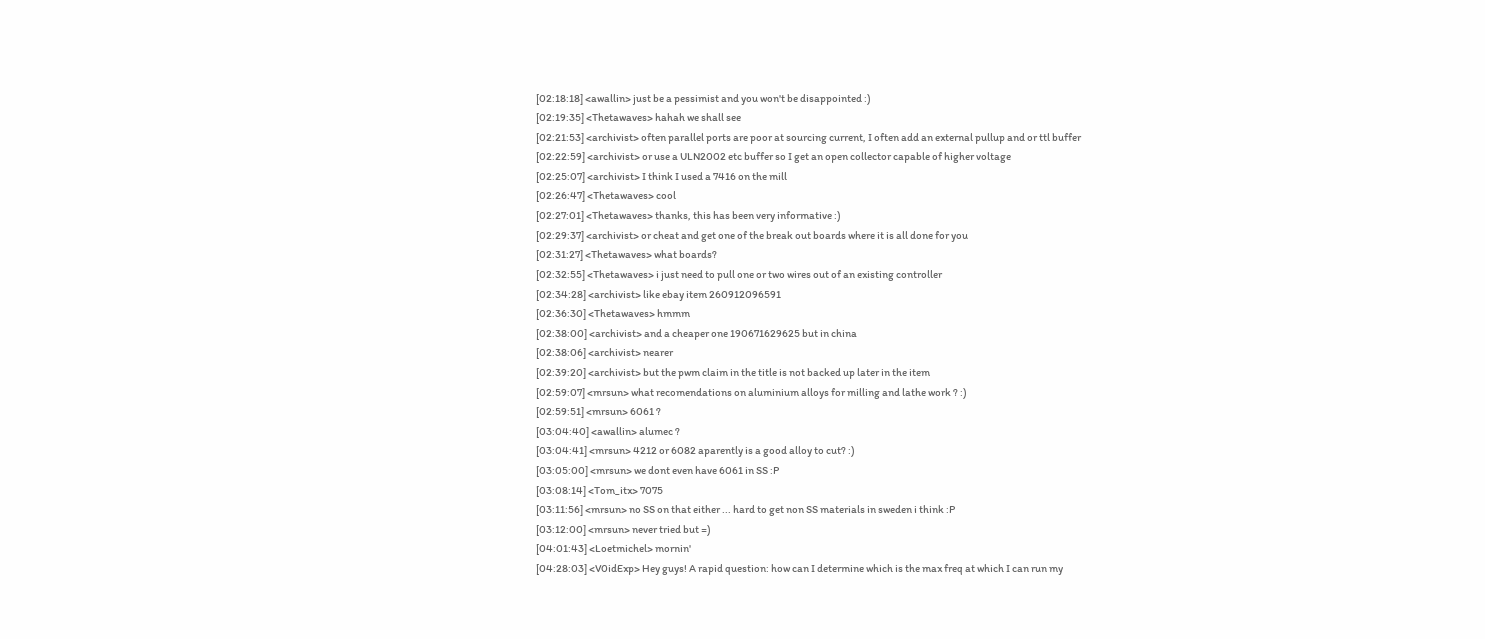[02:18:18] <awallin> just be a pessimist and you won't be disappointed :)
[02:19:35] <Thetawaves> hahah we shall see
[02:21:53] <archivist> often parallel ports are poor at sourcing current, I often add an external pullup and or ttl buffer
[02:22:59] <archivist> or use a ULN2002 etc buffer so I get an open collector capable of higher voltage
[02:25:07] <archivist> I think I used a 7416 on the mill
[02:26:47] <Thetawaves> cool
[02:27:01] <Thetawaves> thanks, this has been very informative :)
[02:29:37] <archivist> or cheat and get one of the break out boards where it is all done for you
[02:31:27] <Thetawaves> what boards?
[02:32:55] <Thetawaves> i just need to pull one or two wires out of an existing controller
[02:34:28] <archivist> like ebay item 260912096591
[02:36:30] <Thetawaves> hmmm
[02:38:00] <archivist> and a cheaper one 190671629625 but in china
[02:38:06] <archivist> nearer
[02:39:20] <archivist> but the pwm claim in the title is not backed up later in the item
[02:59:07] <mrsun> what recomendations on aluminium alloys for milling and lathe work ? :)
[02:59:51] <mrsun> 6061 ?
[03:04:40] <awallin> alumec ?
[03:04:41] <mrsun> 4212 or 6082 aparently is a good alloy to cut? :)
[03:05:00] <mrsun> we dont even have 6061 in SS :P
[03:08:14] <Tom_itx> 7075
[03:11:56] <mrsun> no SS on that either ... hard to get non SS materials in sweden i think :P
[03:12:00] <mrsun> never tried but =)
[04:01:43] <Loetmichel> mornin'
[04:28:03] <V0idExp> Hey guys! A rapid question: how can I determine which is the max freq at which I can run my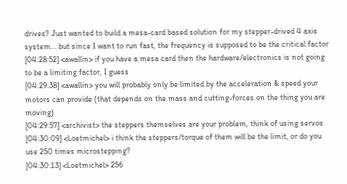drives? Just wanted to build a mesa-card based solution for my stepper-drived 4 axis system... but since I want to run fast, the frequency is supposed to be the critical factor
[04:28:52] <awallin> if you have a mesa card then the hardware/electronics is not going to be a limiting factor, I guess
[04:29:38] <awallin> you will probably only be limited by the acceleration & speed your motors can provide (that depends on the mass and cutting-forces on the thing you are moving)
[04:29:57] <archivist> the steppers themselves are your problem, think of using servos
[04:30:09] <Loetmichel> i think the steppers/torque of them will be the limit, or do you use 250 times microstepping?
[04:30:13] <Loetmichel> 256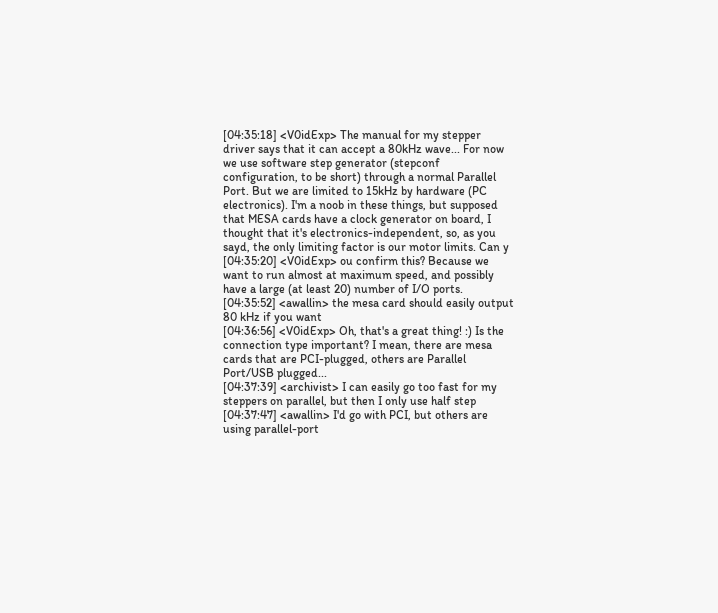[04:35:18] <V0idExp> The manual for my stepper driver says that it can accept a 80kHz wave... For now we use software step generator (stepconf configuration, to be short) through a normal Parallel Port. But we are limited to 15kHz by hardware (PC electronics). I'm a noob in these things, but supposed that MESA cards have a clock generator on board, I thought that it's electronics-independent, so, as you sayd, the only limiting factor is our motor limits. Can y
[04:35:20] <V0idExp> ou confirm this? Because we want to run almost at maximum speed, and possibly have a large (at least 20) number of I/O ports.
[04:35:52] <awallin> the mesa card should easily output 80 kHz if you want
[04:36:56] <V0idExp> Oh, that's a great thing! :) Is the connection type important? I mean, there are mesa cards that are PCI-plugged, others are Parallel Port/USB plugged...
[04:37:39] <archivist> I can easily go too fast for my steppers on parallel, but then I only use half step
[04:37:47] <awallin> I'd go with PCI, but others are using parallel-port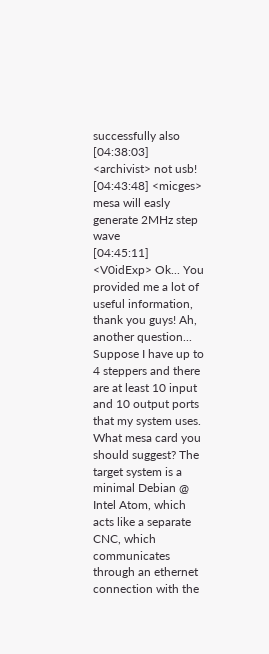successfully also
[04:38:03] <archivist> not usb!
[04:43:48] <micges> mesa will easly generate 2MHz step wave
[04:45:11] <V0idExp> Ok... You provided me a lot of useful information, thank you guys! Ah, another question... Suppose I have up to 4 steppers and there are at least 10 input and 10 output ports that my system uses. What mesa card you should suggest? The target system is a minimal Debian @ Intel Atom, which acts like a separate CNC, which communicates through an ethernet connection with the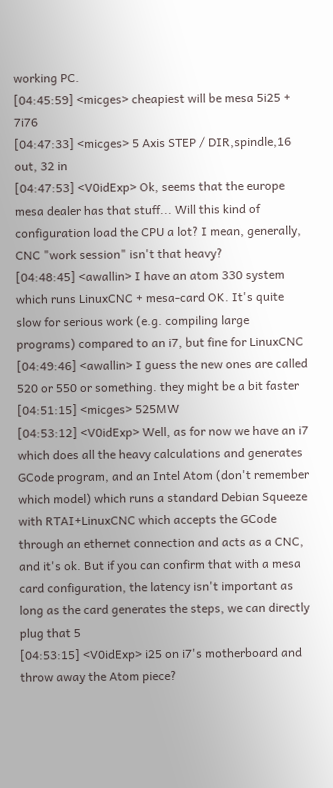working PC.
[04:45:59] <micges> cheapiest will be mesa 5i25 + 7i76
[04:47:33] <micges> 5 Axis STEP / DIR,spindle,16 out, 32 in
[04:47:53] <V0idExp> Ok, seems that the europe mesa dealer has that stuff... Will this kind of configuration load the CPU a lot? I mean, generally, CNC "work session" isn't that heavy?
[04:48:45] <awallin> I have an atom 330 system which runs LinuxCNC + mesa-card OK. It's quite slow for serious work (e.g. compiling large programs) compared to an i7, but fine for LinuxCNC
[04:49:46] <awallin> I guess the new ones are called 520 or 550 or something. they might be a bit faster
[04:51:15] <micges> 525MW
[04:53:12] <V0idExp> Well, as for now we have an i7 which does all the heavy calculations and generates GCode program, and an Intel Atom (don't remember which model) which runs a standard Debian Squeeze with RTAI+LinuxCNC which accepts the GCode through an ethernet connection and acts as a CNC, and it's ok. But if you can confirm that with a mesa card configuration, the latency isn't important as long as the card generates the steps, we can directly plug that 5
[04:53:15] <V0idExp> i25 on i7's motherboard and throw away the Atom piece?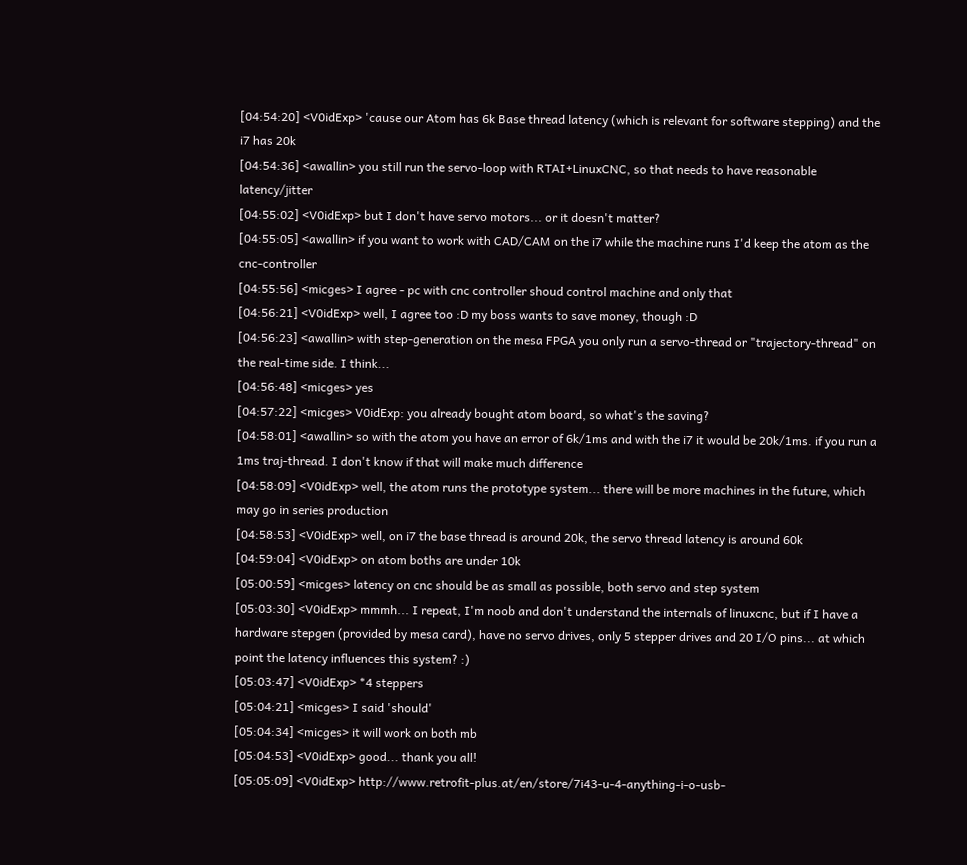[04:54:20] <V0idExp> 'cause our Atom has 6k Base thread latency (which is relevant for software stepping) and the i7 has 20k
[04:54:36] <awallin> you still run the servo-loop with RTAI+LinuxCNC, so that needs to have reasonable latency/jitter
[04:55:02] <V0idExp> but I don't have servo motors... or it doesn't matter?
[04:55:05] <awallin> if you want to work with CAD/CAM on the i7 while the machine runs I'd keep the atom as the cnc-controller
[04:55:56] <micges> I agree - pc with cnc controller shoud control machine and only that
[04:56:21] <V0idExp> well, I agree too :D my boss wants to save money, though :D
[04:56:23] <awallin> with step-generation on the mesa FPGA you only run a servo-thread or "trajectory-thread" on the real-time side. I think...
[04:56:48] <micges> yes
[04:57:22] <micges> V0idExp: you already bought atom board, so what's the saving?
[04:58:01] <awallin> so with the atom you have an error of 6k/1ms and with the i7 it would be 20k/1ms. if you run a 1ms traj-thread. I don't know if that will make much difference
[04:58:09] <V0idExp> well, the atom runs the prototype system... there will be more machines in the future, which may go in series production
[04:58:53] <V0idExp> well, on i7 the base thread is around 20k, the servo thread latency is around 60k
[04:59:04] <V0idExp> on atom boths are under 10k
[05:00:59] <micges> latency on cnc should be as small as possible, both servo and step system
[05:03:30] <V0idExp> mmmh... I repeat, I'm noob and don't understand the internals of linuxcnc, but if I have a hardware stepgen (provided by mesa card), have no servo drives, only 5 stepper drives and 20 I/O pins... at which point the latency influences this system? :)
[05:03:47] <V0idExp> *4 steppers
[05:04:21] <micges> I said 'should'
[05:04:34] <micges> it will work on both mb
[05:04:53] <V0idExp> good... thank you all!
[05:05:09] <V0idExp> http://www.retrofit-plus.at/en/store/7i43-u-4-anything-i-o-usb-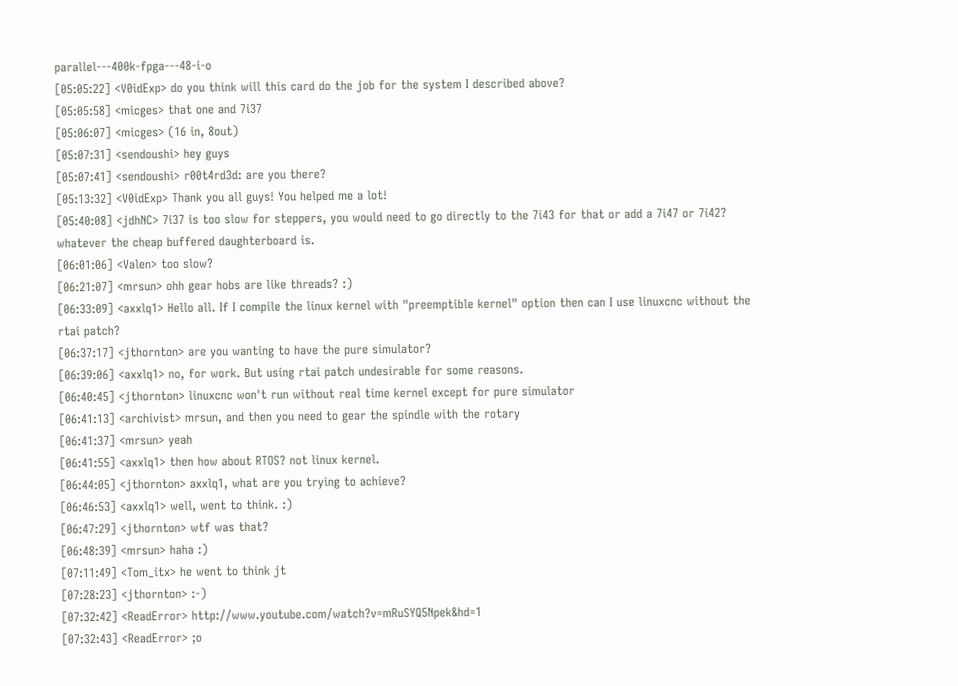parallel---400k-fpga---48-i-o
[05:05:22] <V0idExp> do you think will this card do the job for the system I described above?
[05:05:58] <micges> that one and 7i37
[05:06:07] <micges> (16 in, 8out)
[05:07:31] <sendoushi> hey guys
[05:07:41] <sendoushi> r00t4rd3d: are you there?
[05:13:32] <V0idExp> Thank you all guys! You helped me a lot!
[05:40:08] <jdhNC> 7i37 is too slow for steppers, you would need to go directly to the 7i43 for that or add a 7i47 or 7i42? whatever the cheap buffered daughterboard is.
[06:01:06] <Valen> too slow?
[06:21:07] <mrsun> ohh gear hobs are like threads? :)
[06:33:09] <axxlq1> Hello all. If I compile the linux kernel with "preemptible kernel" option then can I use linuxcnc without the rtai patch?
[06:37:17] <jthornton> are you wanting to have the pure simulator?
[06:39:06] <axxlq1> no, for work. But using rtai patch undesirable for some reasons.
[06:40:45] <jthornton> linuxcnc won't run without real time kernel except for pure simulator
[06:41:13] <archivist> mrsun, and then you need to gear the spindle with the rotary
[06:41:37] <mrsun> yeah
[06:41:55] <axxlq1> then how about RTOS? not linux kernel.
[06:44:05] <jthornton> axxlq1, what are you trying to achieve?
[06:46:53] <axxlq1> well, went to think. :)
[06:47:29] <jthornton> wtf was that?
[06:48:39] <mrsun> haha :)
[07:11:49] <Tom_itx> he went to think jt
[07:28:23] <jthornton> :-)
[07:32:42] <ReadError> http://www.youtube.com/watch?v=mRuSYQ5Npek&hd=1
[07:32:43] <ReadError> ;o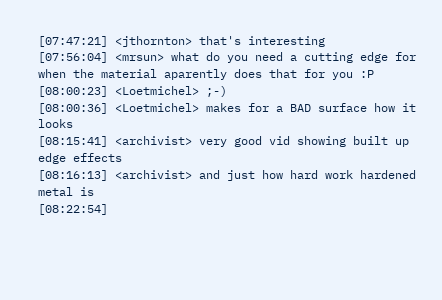[07:47:21] <jthornton> that's interesting
[07:56:04] <mrsun> what do you need a cutting edge for when the material aparently does that for you :P
[08:00:23] <Loetmichel> ;-)
[08:00:36] <Loetmichel> makes for a BAD surface how it looks
[08:15:41] <archivist> very good vid showing built up edge effects
[08:16:13] <archivist> and just how hard work hardened metal is
[08:22:54]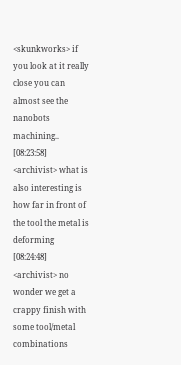<skunkworks> if you look at it really close you can almost see the nanobots machining..
[08:23:58] <archivist> what is also interesting is how far in front of the tool the metal is deforming
[08:24:48] <archivist> no wonder we get a crappy finish with some tool/metal combinations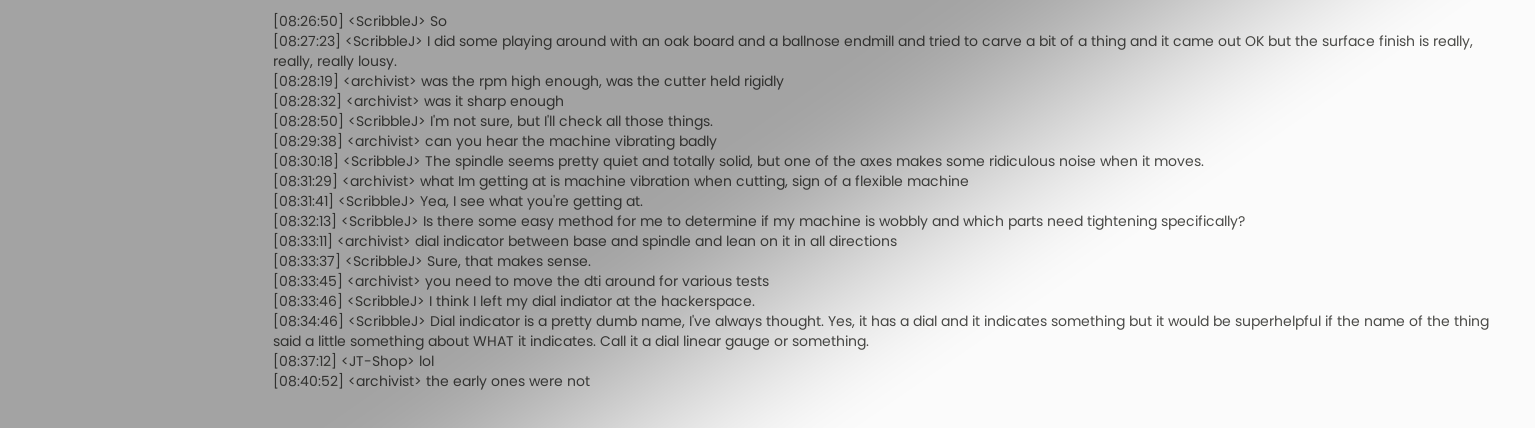[08:26:50] <ScribbleJ> So
[08:27:23] <ScribbleJ> I did some playing around with an oak board and a ballnose endmill and tried to carve a bit of a thing and it came out OK but the surface finish is really, really, really lousy.
[08:28:19] <archivist> was the rpm high enough, was the cutter held rigidly
[08:28:32] <archivist> was it sharp enough
[08:28:50] <ScribbleJ> I'm not sure, but I'll check all those things.
[08:29:38] <archivist> can you hear the machine vibrating badly
[08:30:18] <ScribbleJ> The spindle seems pretty quiet and totally solid, but one of the axes makes some ridiculous noise when it moves.
[08:31:29] <archivist> what Im getting at is machine vibration when cutting, sign of a flexible machine
[08:31:41] <ScribbleJ> Yea, I see what you're getting at.
[08:32:13] <ScribbleJ> Is there some easy method for me to determine if my machine is wobbly and which parts need tightening specifically?
[08:33:11] <archivist> dial indicator between base and spindle and lean on it in all directions
[08:33:37] <ScribbleJ> Sure, that makes sense.
[08:33:45] <archivist> you need to move the dti around for various tests
[08:33:46] <ScribbleJ> I think I left my dial indiator at the hackerspace.
[08:34:46] <ScribbleJ> Dial indicator is a pretty dumb name, I've always thought. Yes, it has a dial and it indicates something but it would be superhelpful if the name of the thing said a little something about WHAT it indicates. Call it a dial linear gauge or something.
[08:37:12] <JT-Shop> lol
[08:40:52] <archivist> the early ones were not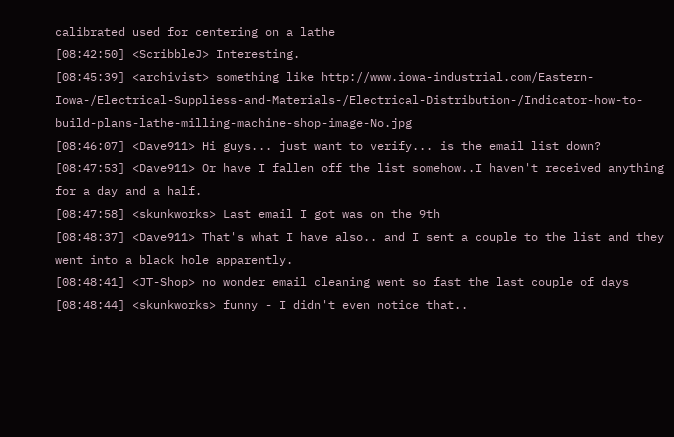calibrated used for centering on a lathe
[08:42:50] <ScribbleJ> Interesting.
[08:45:39] <archivist> something like http://www.iowa-industrial.com/Eastern-Iowa-/Electrical-Suppliess-and-Materials-/Electrical-Distribution-/Indicator-how-to-build-plans-lathe-milling-machine-shop-image-No.jpg
[08:46:07] <Dave911> Hi guys... just want to verify... is the email list down?
[08:47:53] <Dave911> Or have I fallen off the list somehow..I haven't received anything for a day and a half.
[08:47:58] <skunkworks> Last email I got was on the 9th
[08:48:37] <Dave911> That's what I have also.. and I sent a couple to the list and they went into a black hole apparently.
[08:48:41] <JT-Shop> no wonder email cleaning went so fast the last couple of days
[08:48:44] <skunkworks> funny - I didn't even notice that..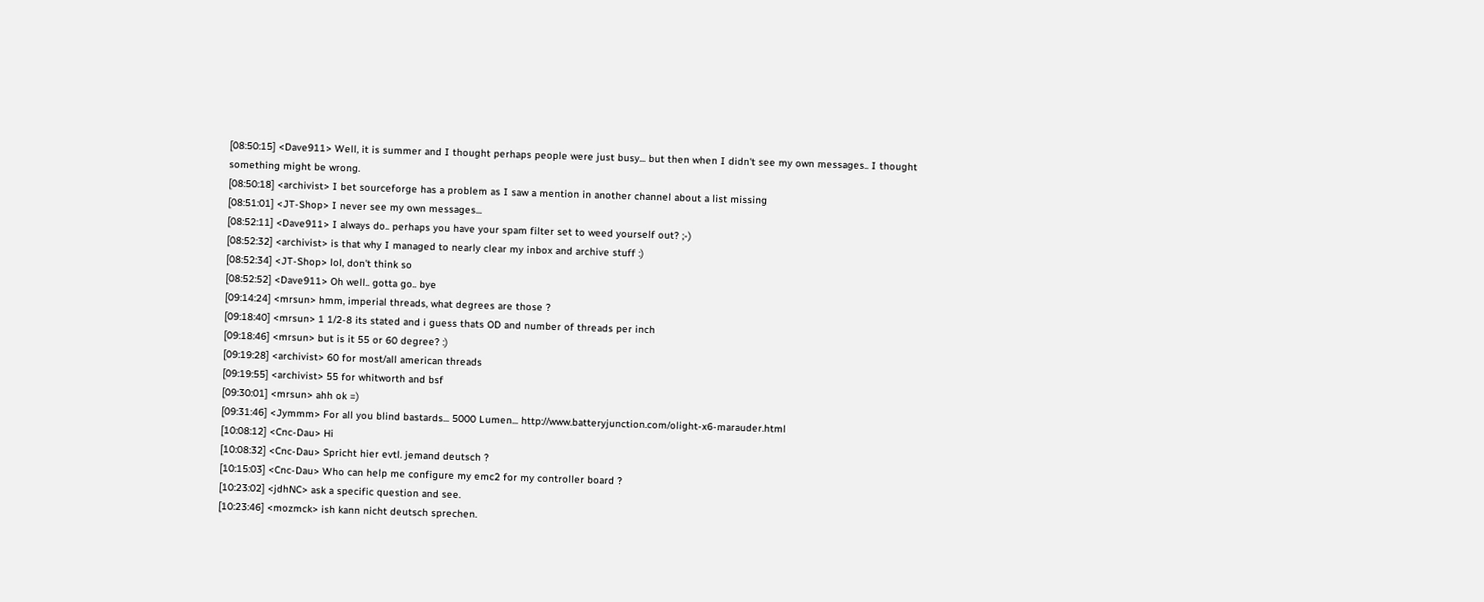[08:50:15] <Dave911> Well, it is summer and I thought perhaps people were just busy... but then when I didn't see my own messages.. I thought something might be wrong.
[08:50:18] <archivist> I bet sourceforge has a problem as I saw a mention in another channel about a list missing
[08:51:01] <JT-Shop> I never see my own messages...
[08:52:11] <Dave911> I always do.. perhaps you have your spam filter set to weed yourself out? ;-)
[08:52:32] <archivist> is that why I managed to nearly clear my inbox and archive stuff :)
[08:52:34] <JT-Shop> lol, don't think so
[08:52:52] <Dave911> Oh well.. gotta go.. bye
[09:14:24] <mrsun> hmm, imperial threads, what degrees are those ?
[09:18:40] <mrsun> 1 1/2-8 its stated and i guess thats OD and number of threads per inch
[09:18:46] <mrsun> but is it 55 or 60 degree? :)
[09:19:28] <archivist> 60 for most/all american threads
[09:19:55] <archivist> 55 for whitworth and bsf
[09:30:01] <mrsun> ahh ok =)
[09:31:46] <Jymmm> For all you blind bastards... 5000 Lumen... http://www.batteryjunction.com/olight-x6-marauder.html
[10:08:12] <Cnc-Dau> Hi
[10:08:32] <Cnc-Dau> Spricht hier evtl. jemand deutsch ?
[10:15:03] <Cnc-Dau> Who can help me configure my emc2 for my controller board ?
[10:23:02] <jdhNC> ask a specific question and see.
[10:23:46] <mozmck> ish kann nicht deutsch sprechen.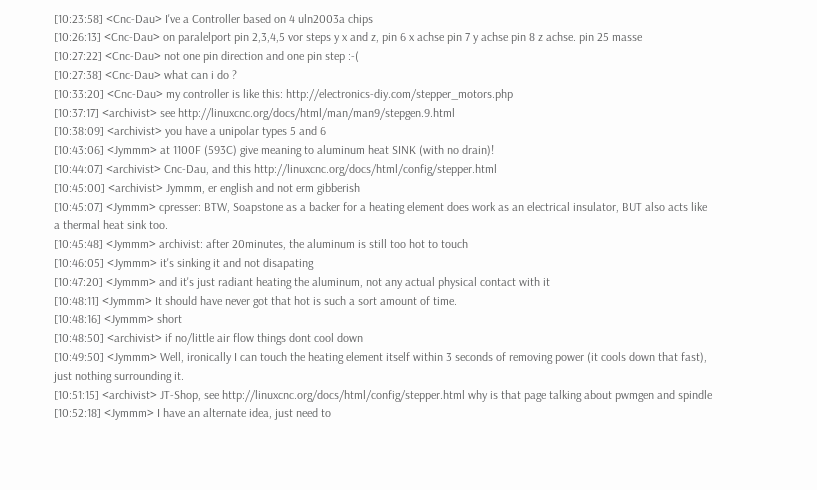[10:23:58] <Cnc-Dau> I've a Controller based on 4 uln2003a chips
[10:26:13] <Cnc-Dau> on paralelport pin 2,3,4,5 vor steps y x and z, pin 6 x achse pin 7 y achse pin 8 z achse. pin 25 masse
[10:27:22] <Cnc-Dau> not one pin direction and one pin step :-(
[10:27:38] <Cnc-Dau> what can i do ?
[10:33:20] <Cnc-Dau> my controller is like this: http://electronics-diy.com/stepper_motors.php
[10:37:17] <archivist> see http://linuxcnc.org/docs/html/man/man9/stepgen.9.html
[10:38:09] <archivist> you have a unipolar types 5 and 6
[10:43:06] <Jymmm> at 1100F (593C) give meaning to aluminum heat SINK (with no drain)!
[10:44:07] <archivist> Cnc-Dau, and this http://linuxcnc.org/docs/html/config/stepper.html
[10:45:00] <archivist> Jymmm, er english and not erm gibberish
[10:45:07] <Jymmm> cpresser: BTW, Soapstone as a backer for a heating element does work as an electrical insulator, BUT also acts like a thermal heat sink too.
[10:45:48] <Jymmm> archivist: after 20minutes, the aluminum is still too hot to touch
[10:46:05] <Jymmm> it's sinking it and not disapating
[10:47:20] <Jymmm> and it's just radiant heating the aluminum, not any actual physical contact with it
[10:48:11] <Jymmm> It should have never got that hot is such a sort amount of time.
[10:48:16] <Jymmm> short
[10:48:50] <archivist> if no/little air flow things dont cool down
[10:49:50] <Jymmm> Well, ironically I can touch the heating element itself within 3 seconds of removing power (it cools down that fast), just nothing surrounding it.
[10:51:15] <archivist> JT-Shop, see http://linuxcnc.org/docs/html/config/stepper.html why is that page talking about pwmgen and spindle
[10:52:18] <Jymmm> I have an alternate idea, just need to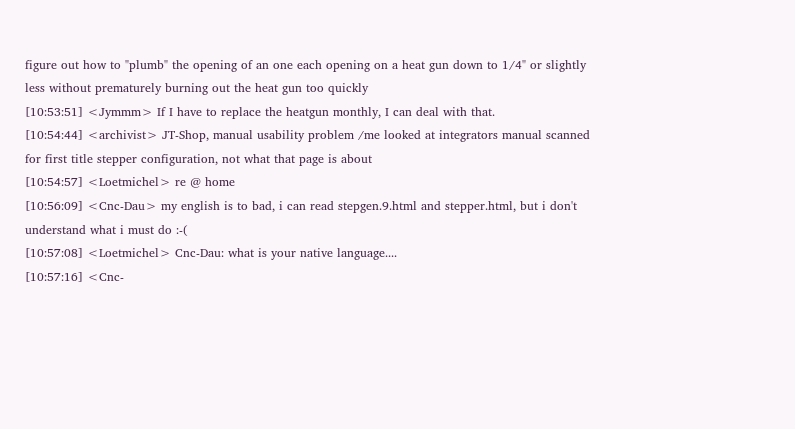figure out how to "plumb" the opening of an one each opening on a heat gun down to 1/4" or slightly less without prematurely burning out the heat gun too quickly
[10:53:51] <Jymmm> If I have to replace the heatgun monthly, I can deal with that.
[10:54:44] <archivist> JT-Shop, manual usability problem /me looked at integrators manual scanned for first title stepper configuration, not what that page is about
[10:54:57] <Loetmichel> re @ home
[10:56:09] <Cnc-Dau> my english is to bad, i can read stepgen.9.html and stepper.html, but i don't understand what i must do :-(
[10:57:08] <Loetmichel> Cnc-Dau: what is your native language....
[10:57:16] <Cnc-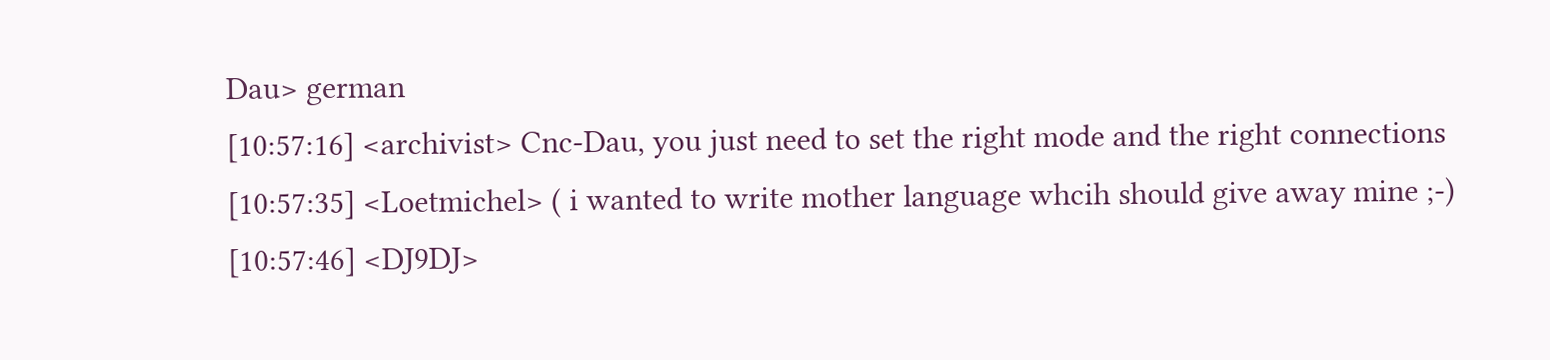Dau> german
[10:57:16] <archivist> Cnc-Dau, you just need to set the right mode and the right connections
[10:57:35] <Loetmichel> ( i wanted to write mother language whcih should give away mine ;-)
[10:57:46] <DJ9DJ>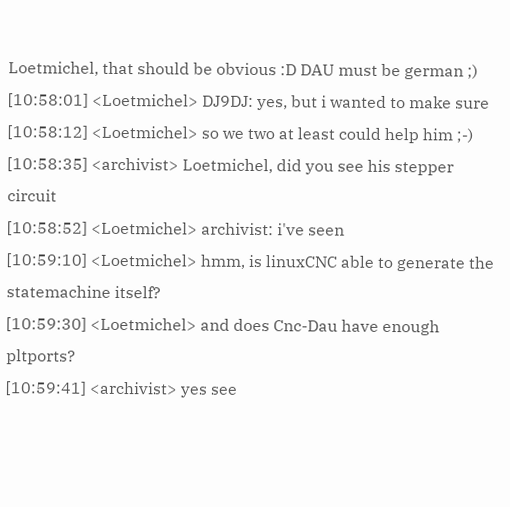Loetmichel, that should be obvious :D DAU must be german ;)
[10:58:01] <Loetmichel> DJ9DJ: yes, but i wanted to make sure
[10:58:12] <Loetmichel> so we two at least could help him ;-)
[10:58:35] <archivist> Loetmichel, did you see his stepper circuit
[10:58:52] <Loetmichel> archivist: i've seen
[10:59:10] <Loetmichel> hmm, is linuxCNC able to generate the statemachine itself?
[10:59:30] <Loetmichel> and does Cnc-Dau have enough pltports?
[10:59:41] <archivist> yes see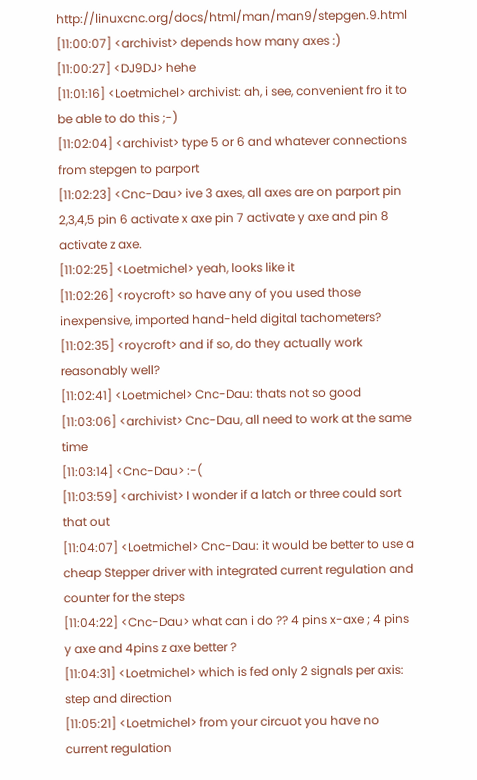http://linuxcnc.org/docs/html/man/man9/stepgen.9.html
[11:00:07] <archivist> depends how many axes :)
[11:00:27] <DJ9DJ> hehe
[11:01:16] <Loetmichel> archivist: ah, i see, convenient fro it to be able to do this ;-)
[11:02:04] <archivist> type 5 or 6 and whatever connections from stepgen to parport
[11:02:23] <Cnc-Dau> ive 3 axes, all axes are on parport pin 2,3,4,5 pin 6 activate x axe pin 7 activate y axe and pin 8 activate z axe.
[11:02:25] <Loetmichel> yeah, looks like it
[11:02:26] <roycroft> so have any of you used those inexpensive, imported hand-held digital tachometers?
[11:02:35] <roycroft> and if so, do they actually work reasonably well?
[11:02:41] <Loetmichel> Cnc-Dau: thats not so good
[11:03:06] <archivist> Cnc-Dau, all need to work at the same time
[11:03:14] <Cnc-Dau> :-(
[11:03:59] <archivist> I wonder if a latch or three could sort that out
[11:04:07] <Loetmichel> Cnc-Dau: it would be better to use a cheap Stepper driver with integrated current regulation and counter for the steps
[11:04:22] <Cnc-Dau> what can i do ?? 4 pins x-axe ; 4 pins y axe and 4pins z axe better ?
[11:04:31] <Loetmichel> which is fed only 2 signals per axis: step and direction
[11:05:21] <Loetmichel> from your circuot you have no current regulation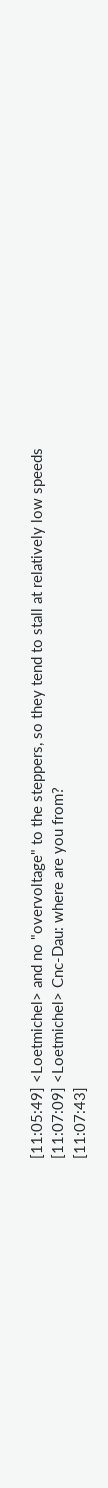[11:05:49] <Loetmichel> and no "overvoltage" to the steppers, so they tend to stall at relatively low speeds
[11:07:09] <Loetmichel> Cnc-Dau: where are you from?
[11:07:43]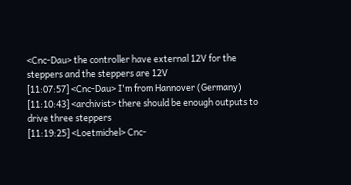<Cnc-Dau> the controller have external 12V for the steppers and the steppers are 12V
[11:07:57] <Cnc-Dau> I'm from Hannover (Germany)
[11:10:43] <archivist> there should be enough outputs to drive three steppers
[11:19:25] <Loetmichel> Cnc-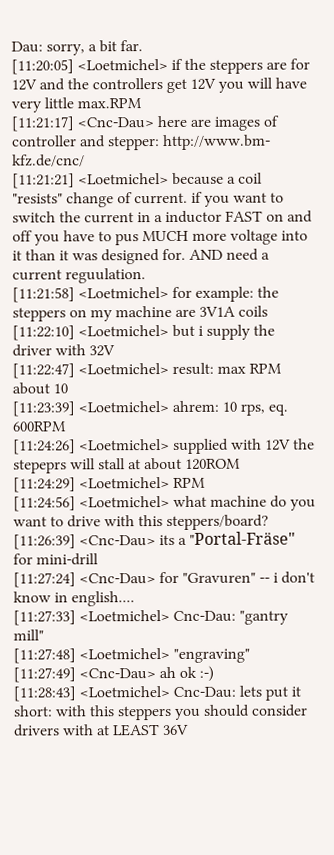Dau: sorry, a bit far.
[11:20:05] <Loetmichel> if the steppers are for 12V and the controllers get 12V you will have very little max.RPM
[11:21:17] <Cnc-Dau> here are images of controller and stepper: http://www.bm-kfz.de/cnc/
[11:21:21] <Loetmichel> because a coil "resists" change of current. if you want to switch the current in a inductor FAST on and off you have to pus MUCH more voltage into it than it was designed for. AND need a current reguulation.
[11:21:58] <Loetmichel> for example: the steppers on my machine are 3V1A coils
[11:22:10] <Loetmichel> but i supply the driver with 32V
[11:22:47] <Loetmichel> result: max RPM about 10
[11:23:39] <Loetmichel> ahrem: 10 rps, eq. 600RPM
[11:24:26] <Loetmichel> supplied with 12V the stepeprs will stall at about 120ROM
[11:24:29] <Loetmichel> RPM
[11:24:56] <Loetmichel> what machine do you want to drive with this steppers/board?
[11:26:39] <Cnc-Dau> its a "Portal-Fräse" for mini-drill
[11:27:24] <Cnc-Dau> for "Gravuren" -- i don't know in english....
[11:27:33] <Loetmichel> Cnc-Dau: "gantry mill"
[11:27:48] <Loetmichel> "engraving"
[11:27:49] <Cnc-Dau> ah ok :-)
[11:28:43] <Loetmichel> Cnc-Dau: lets put it short: with this steppers you should consider drivers with at LEAST 36V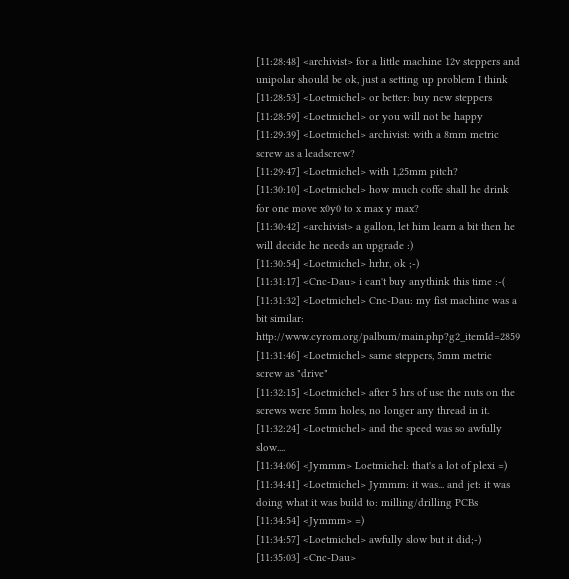[11:28:48] <archivist> for a little machine 12v steppers and unipolar should be ok, just a setting up problem I think
[11:28:53] <Loetmichel> or better: buy new steppers
[11:28:59] <Loetmichel> or you will not be happy
[11:29:39] <Loetmichel> archivist: with a 8mm metric screw as a leadscrew?
[11:29:47] <Loetmichel> with 1,25mm pitch?
[11:30:10] <Loetmichel> how much coffe shall he drink for one move x0y0 to x max y max?
[11:30:42] <archivist> a gallon, let him learn a bit then he will decide he needs an upgrade :)
[11:30:54] <Loetmichel> hrhr, ok ;-)
[11:31:17] <Cnc-Dau> i can't buy anythink this time :-(
[11:31:32] <Loetmichel> Cnc-Dau: my fist machine was a bit similar: http://www.cyrom.org/palbum/main.php?g2_itemId=2859
[11:31:46] <Loetmichel> same steppers, 5mm metric screw as "drive"
[11:32:15] <Loetmichel> after 5 hrs of use the nuts on the screws were 5mm holes, no longer any thread in it.
[11:32:24] <Loetmichel> and the speed was so awfully slow....
[11:34:06] <Jymmm> Loetmichel: that's a lot of plexi =)
[11:34:41] <Loetmichel> Jymmm: it was... and jet: it was doing what it was build to: milling/drilling PCBs
[11:34:54] <Jymmm> =)
[11:34:57] <Loetmichel> awfully slow but it did;-)
[11:35:03] <Cnc-Dau>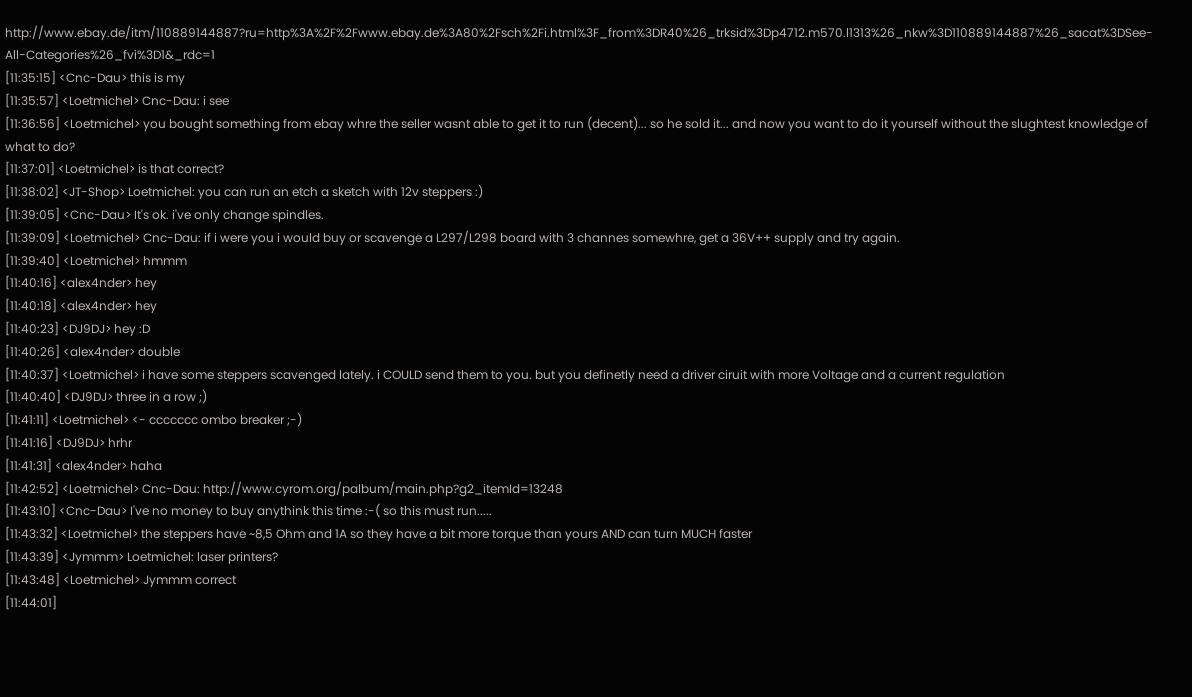http://www.ebay.de/itm/110889144887?ru=http%3A%2F%2Fwww.ebay.de%3A80%2Fsch%2Fi.html%3F_from%3DR40%26_trksid%3Dp4712.m570.l1313%26_nkw%3D110889144887%26_sacat%3DSee-All-Categories%26_fvi%3D1&_rdc=1
[11:35:15] <Cnc-Dau> this is my
[11:35:57] <Loetmichel> Cnc-Dau: i see
[11:36:56] <Loetmichel> you bought something from ebay whre the seller wasnt able to get it to run (decent)... so he sold it... and now you want to do it yourself without the slughtest knowledge of what to do?
[11:37:01] <Loetmichel> is that correct?
[11:38:02] <JT-Shop> Loetmichel: you can run an etch a sketch with 12v steppers :)
[11:39:05] <Cnc-Dau> It's ok. i've only change spindles.
[11:39:09] <Loetmichel> Cnc-Dau: if i were you i would buy or scavenge a L297/L298 board with 3 channes somewhre, get a 36V++ supply and try again.
[11:39:40] <Loetmichel> hmmm
[11:40:16] <alex4nder> hey
[11:40:18] <alex4nder> hey
[11:40:23] <DJ9DJ> hey :D
[11:40:26] <alex4nder> double
[11:40:37] <Loetmichel> i have some steppers scavenged lately. i COULD send them to you. but you definetly need a driver ciruit with more Voltage and a current regulation
[11:40:40] <DJ9DJ> three in a row ;)
[11:41:11] <Loetmichel> <- ccccccc ombo breaker ;-)
[11:41:16] <DJ9DJ> hrhr
[11:41:31] <alex4nder> haha
[11:42:52] <Loetmichel> Cnc-Dau: http://www.cyrom.org/palbum/main.php?g2_itemId=13248
[11:43:10] <Cnc-Dau> I've no money to buy anythink this time :-( so this must run.....
[11:43:32] <Loetmichel> the steppers have ~8,5 Ohm and 1A so they have a bit more torque than yours AND can turn MUCH faster
[11:43:39] <Jymmm> Loetmichel: laser printers?
[11:43:48] <Loetmichel> Jymmm correct
[11:44:01]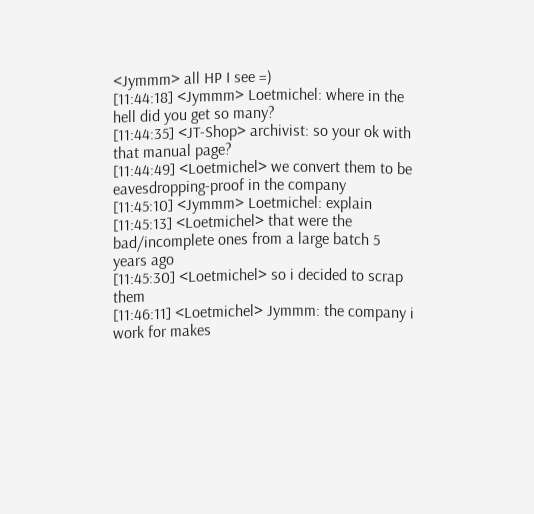<Jymmm> all HP I see =)
[11:44:18] <Jymmm> Loetmichel: where in the hell did you get so many?
[11:44:35] <JT-Shop> archivist: so your ok with that manual page?
[11:44:49] <Loetmichel> we convert them to be eavesdropping-proof in the company
[11:45:10] <Jymmm> Loetmichel: explain
[11:45:13] <Loetmichel> that were the bad/incomplete ones from a large batch 5 years ago
[11:45:30] <Loetmichel> so i decided to scrap them
[11:46:11] <Loetmichel> Jymmm: the company i work for makes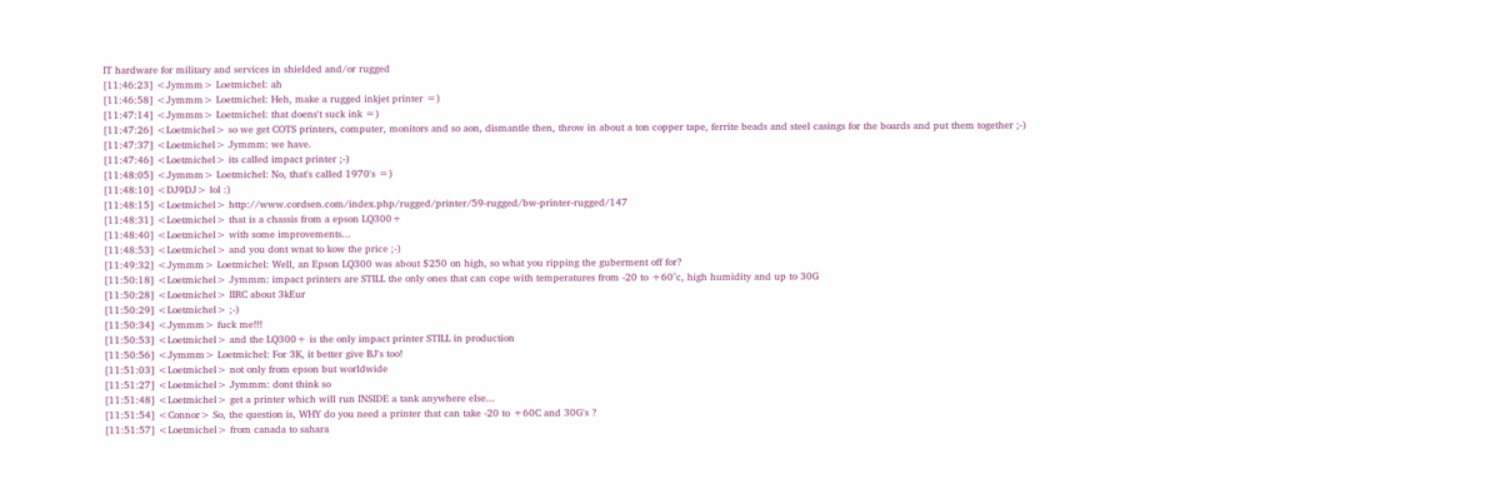IT hardware for military and services in shielded and/or rugged
[11:46:23] <Jymmm> Loetmichel: ah
[11:46:58] <Jymmm> Loetmichel: Heh, make a rugged inkjet printer =)
[11:47:14] <Jymmm> Loetmichel: that doens't suck ink =)
[11:47:26] <Loetmichel> so we get COTS printers, computer, monitors and so aon, dismantle then, throw in about a ton copper tape, ferrite beads and steel casings for the boards and put them together ;-)
[11:47:37] <Loetmichel> Jymmm: we have.
[11:47:46] <Loetmichel> its called impact printer ;-)
[11:48:05] <Jymmm> Loetmichel: No, that's called 1970's =)
[11:48:10] <DJ9DJ> lol :)
[11:48:15] <Loetmichel> http://www.cordsen.com/index.php/rugged/printer/59-rugged/bw-printer-rugged/147
[11:48:31] <Loetmichel> that is a chassis from a epson LQ300+
[11:48:40] <Loetmichel> with some improvements...
[11:48:53] <Loetmichel> and you dont wnat to kow the price ;-)
[11:49:32] <Jymmm> Loetmichel: Well, an Epson LQ300 was about $250 on high, so what you ripping the guberment off for?
[11:50:18] <Loetmichel> Jymmm: impact printers are STILL the only ones that can cope with temperatures from -20 to +60°c, high humidity and up to 30G
[11:50:28] <Loetmichel> IIRC about 3kEur
[11:50:29] <Loetmichel> ;-)
[11:50:34] <Jymmm> fuck me!!!
[11:50:53] <Loetmichel> and the LQ300+ is the only impact printer STILL in production
[11:50:56] <Jymmm> Loetmichel: For 3K, it better give BJ's too!
[11:51:03] <Loetmichel> not only from epson but worldwide
[11:51:27] <Loetmichel> Jymmm: dont think so
[11:51:48] <Loetmichel> get a printer which will run INSIDE a tank anywhere else...
[11:51:54] <Connor> So, the question is, WHY do you need a printer that can take -20 to +60C and 30G's ?
[11:51:57] <Loetmichel> from canada to sahara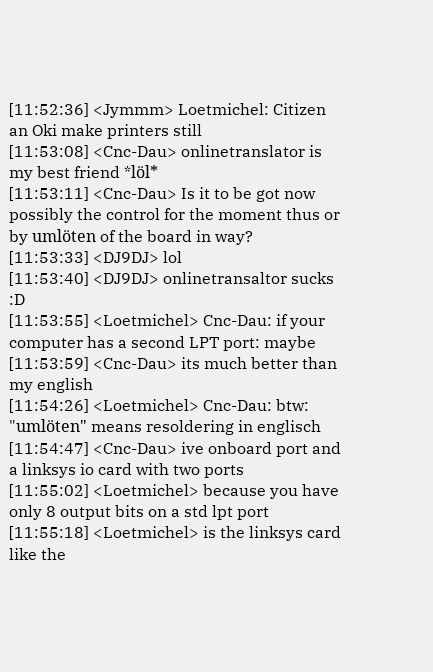[11:52:36] <Jymmm> Loetmichel: Citizen an Oki make printers still
[11:53:08] <Cnc-Dau> onlinetranslator is my best friend *löl*
[11:53:11] <Cnc-Dau> Is it to be got now possibly the control for the moment thus or by umlöten of the board in way?
[11:53:33] <DJ9DJ> lol
[11:53:40] <DJ9DJ> onlinetransaltor sucks :D
[11:53:55] <Loetmichel> Cnc-Dau: if your computer has a second LPT port: maybe
[11:53:59] <Cnc-Dau> its much better than my english
[11:54:26] <Loetmichel> Cnc-Dau: btw: "umlöten" means resoldering in englisch
[11:54:47] <Cnc-Dau> ive onboard port and a linksys io card with two ports
[11:55:02] <Loetmichel> because you have only 8 output bits on a std lpt port
[11:55:18] <Loetmichel> is the linksys card like the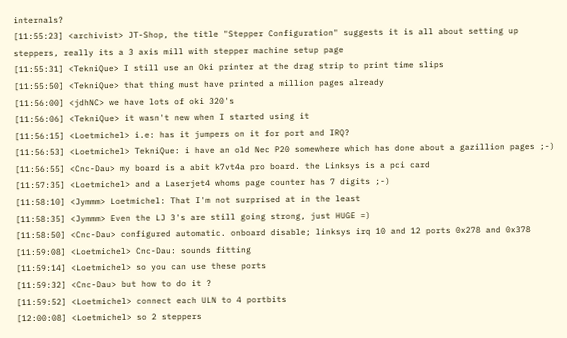internals?
[11:55:23] <archivist> JT-Shop, the title "Stepper Configuration" suggests it is all about setting up steppers, really its a 3 axis mill with stepper machine setup page
[11:55:31] <TekniQue> I still use an Oki printer at the drag strip to print time slips
[11:55:50] <TekniQue> that thing must have printed a million pages already
[11:56:00] <jdhNC> we have lots of oki 320's
[11:56:06] <TekniQue> it wasn't new when I started using it
[11:56:15] <Loetmichel> i.e: has it jumpers on it for port and IRQ?
[11:56:53] <Loetmichel> TekniQue: i have an old Nec P20 somewhere which has done about a gazillion pages ;-)
[11:56:55] <Cnc-Dau> my board is a abit k7vt4a pro board. the Linksys is a pci card
[11:57:35] <Loetmichel> and a Laserjet4 whoms page counter has 7 digits ;-)
[11:58:10] <Jymmm> Loetmichel: That I'm not surprised at in the least
[11:58:35] <Jymmm> Even the LJ 3's are still going strong, just HUGE =)
[11:58:50] <Cnc-Dau> configured automatic. onboard disable; linksys irq 10 and 12 ports 0x278 and 0x378
[11:59:08] <Loetmichel> Cnc-Dau: sounds fitting
[11:59:14] <Loetmichel> so you can use these ports
[11:59:32] <Cnc-Dau> but how to do it ?
[11:59:52] <Loetmichel> connect each ULN to 4 portbits
[12:00:08] <Loetmichel> so 2 steppers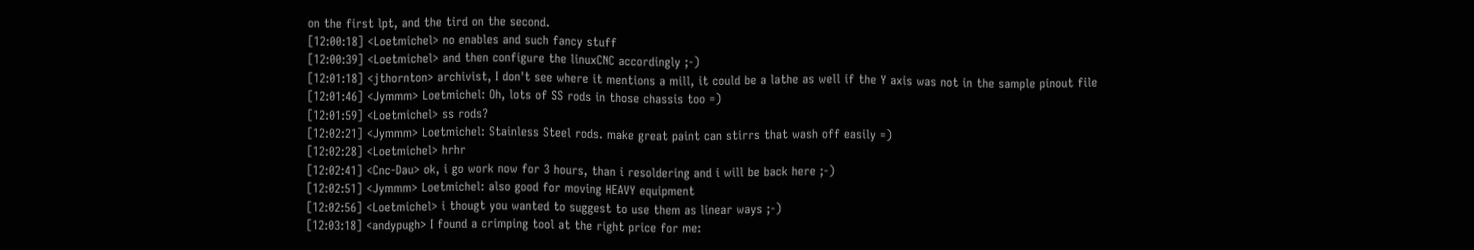on the first lpt, and the tird on the second.
[12:00:18] <Loetmichel> no enables and such fancy stuff
[12:00:39] <Loetmichel> and then configure the linuxCNC accordingly ;-)
[12:01:18] <jthornton> archivist, I don't see where it mentions a mill, it could be a lathe as well if the Y axis was not in the sample pinout file
[12:01:46] <Jymmm> Loetmichel: Oh, lots of SS rods in those chassis too =)
[12:01:59] <Loetmichel> ss rods?
[12:02:21] <Jymmm> Loetmichel: Stainless Steel rods. make great paint can stirrs that wash off easily =)
[12:02:28] <Loetmichel> hrhr
[12:02:41] <Cnc-Dau> ok, i go work now for 3 hours, than i resoldering and i will be back here ;-)
[12:02:51] <Jymmm> Loetmichel: also good for moving HEAVY equipment
[12:02:56] <Loetmichel> i thougt you wanted to suggest to use them as linear ways ;-)
[12:03:18] <andypugh> I found a crimping tool at the right price for me: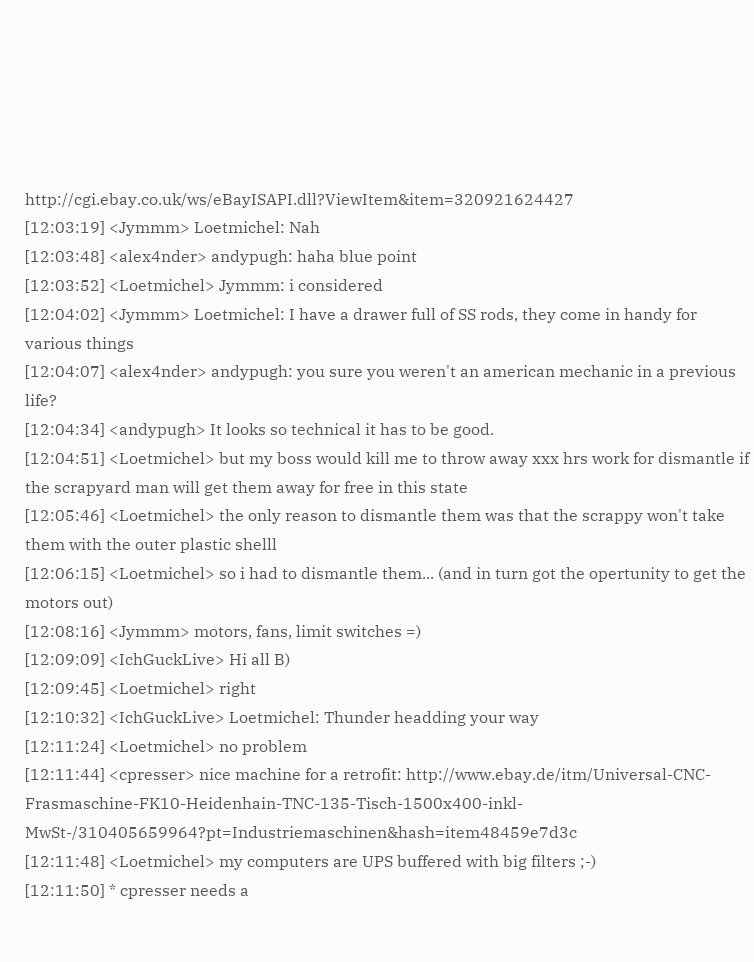http://cgi.ebay.co.uk/ws/eBayISAPI.dll?ViewItem&item=320921624427
[12:03:19] <Jymmm> Loetmichel: Nah
[12:03:48] <alex4nder> andypugh: haha blue point
[12:03:52] <Loetmichel> Jymmm: i considered
[12:04:02] <Jymmm> Loetmichel: I have a drawer full of SS rods, they come in handy for various things
[12:04:07] <alex4nder> andypugh: you sure you weren't an american mechanic in a previous life?
[12:04:34] <andypugh> It looks so technical it has to be good.
[12:04:51] <Loetmichel> but my boss would kill me to throw away xxx hrs work for dismantle if the scrapyard man will get them away for free in this state
[12:05:46] <Loetmichel> the only reason to dismantle them was that the scrappy won't take them with the outer plastic shelll
[12:06:15] <Loetmichel> so i had to dismantle them... (and in turn got the opertunity to get the motors out)
[12:08:16] <Jymmm> motors, fans, limit switches =)
[12:09:09] <IchGuckLive> Hi all B)
[12:09:45] <Loetmichel> right
[12:10:32] <IchGuckLive> Loetmichel: Thunder headding your way
[12:11:24] <Loetmichel> no problem
[12:11:44] <cpresser> nice machine for a retrofit: http://www.ebay.de/itm/Universal-CNC-Frasmaschine-FK10-Heidenhain-TNC-135-Tisch-1500x400-inkl-MwSt-/310405659964?pt=Industriemaschinen&hash=item48459e7d3c
[12:11:48] <Loetmichel> my computers are UPS buffered with big filters ;-)
[12:11:50] * cpresser needs a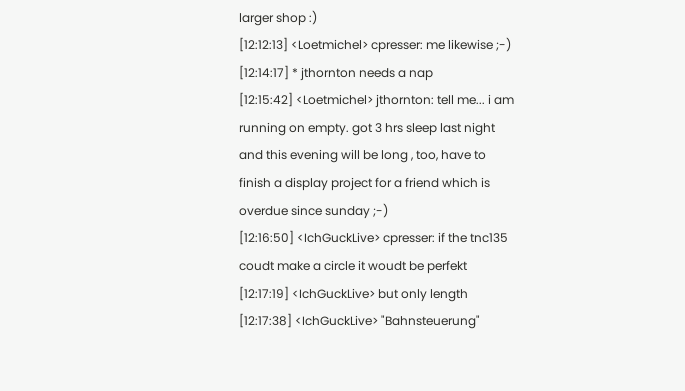larger shop :)
[12:12:13] <Loetmichel> cpresser: me likewise ;-)
[12:14:17] * jthornton needs a nap
[12:15:42] <Loetmichel> jthornton: tell me... i am running on empty. got 3 hrs sleep last night and this evening will be long , too, have to finish a display project for a friend which is overdue since sunday ;-)
[12:16:50] <IchGuckLive> cpresser: if the tnc135 coudt make a circle it woudt be perfekt
[12:17:19] <IchGuckLive> but only length
[12:17:38] <IchGuckLive> "Bahnsteuerung"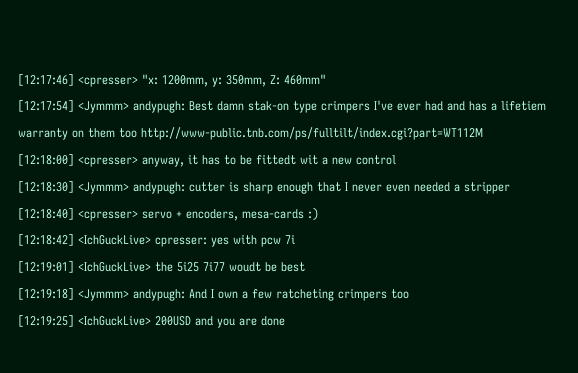[12:17:46] <cpresser> "x: 1200mm, y: 350mm, Z: 460mm"
[12:17:54] <Jymmm> andypugh: Best damn stak-on type crimpers I've ever had and has a lifetiem warranty on them too http://www-public.tnb.com/ps/fulltilt/index.cgi?part=WT112M
[12:18:00] <cpresser> anyway, it has to be fittedt wit a new control
[12:18:30] <Jymmm> andypugh: cutter is sharp enough that I never even needed a stripper
[12:18:40] <cpresser> servo + encoders, mesa-cards :)
[12:18:42] <IchGuckLive> cpresser: yes with pcw 7i
[12:19:01] <IchGuckLive> the 5i25 7i77 woudt be best
[12:19:18] <Jymmm> andypugh: And I own a few ratcheting crimpers too
[12:19:25] <IchGuckLive> 200USD and you are done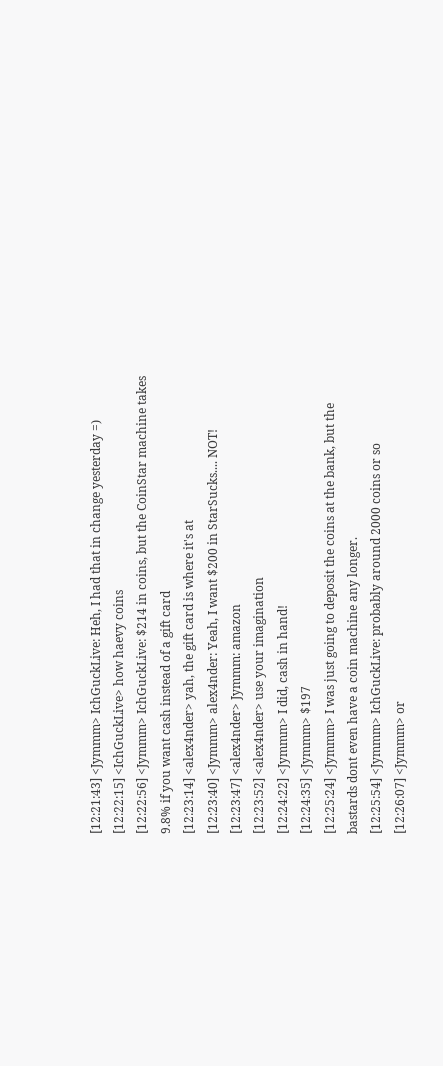[12:21:43] <Jymmm> IchGuckLive: Heh, I had that in change yesterday =)
[12:22:15] <IchGuckLive> how haevy coins
[12:22:56] <Jymmm> IchGuckLive: $214 in coins, but the CoinStar machine takes 9.8% if you want cash instead of a gift card
[12:23:14] <alex4nder> yah, the gift card is where it's at
[12:23:40] <Jymmm> alex4nder: Yeah, I want $200 in StarSucks.... NOT!
[12:23:47] <alex4nder> Jymmm: amazon
[12:23:52] <alex4nder> use your imagination
[12:24:22] <Jymmm> I did, cash in hand!
[12:24:35] <Jymmm> $197
[12:25:24] <Jymmm> I was just going to deposit the coins at the bank, but the bastards dont even have a coin machine any longer.
[12:25:54] <Jymmm> IchGuckLive: probably around 2000 coins or so
[12:26:07] <Jymmm> or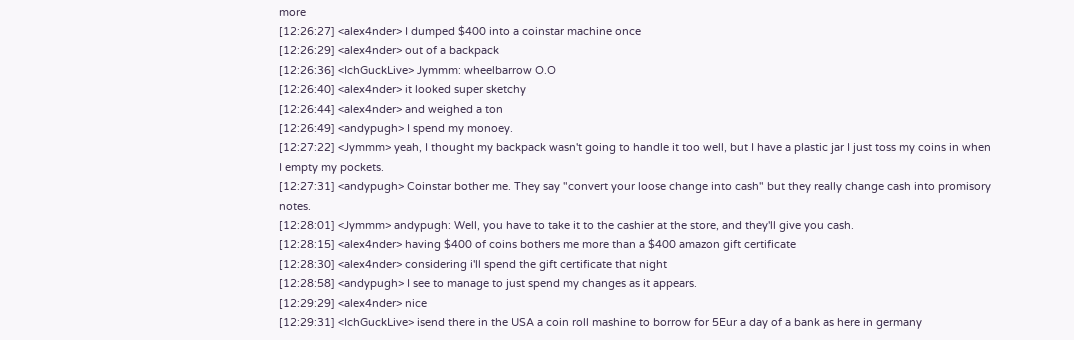more
[12:26:27] <alex4nder> I dumped $400 into a coinstar machine once
[12:26:29] <alex4nder> out of a backpack
[12:26:36] <IchGuckLive> Jymmm: wheelbarrow O.O
[12:26:40] <alex4nder> it looked super sketchy
[12:26:44] <alex4nder> and weighed a ton
[12:26:49] <andypugh> I spend my monoey.
[12:27:22] <Jymmm> yeah, I thought my backpack wasn't going to handle it too well, but I have a plastic jar I just toss my coins in when I empty my pockets.
[12:27:31] <andypugh> Coinstar bother me. They say "convert your loose change into cash" but they really change cash into promisory notes.
[12:28:01] <Jymmm> andypugh: Well, you have to take it to the cashier at the store, and they'll give you cash.
[12:28:15] <alex4nder> having $400 of coins bothers me more than a $400 amazon gift certificate
[12:28:30] <alex4nder> considering i'll spend the gift certificate that night
[12:28:58] <andypugh> I see to manage to just spend my changes as it appears.
[12:29:29] <alex4nder> nice
[12:29:31] <IchGuckLive> isend there in the USA a coin roll mashine to borrow for 5Eur a day of a bank as here in germany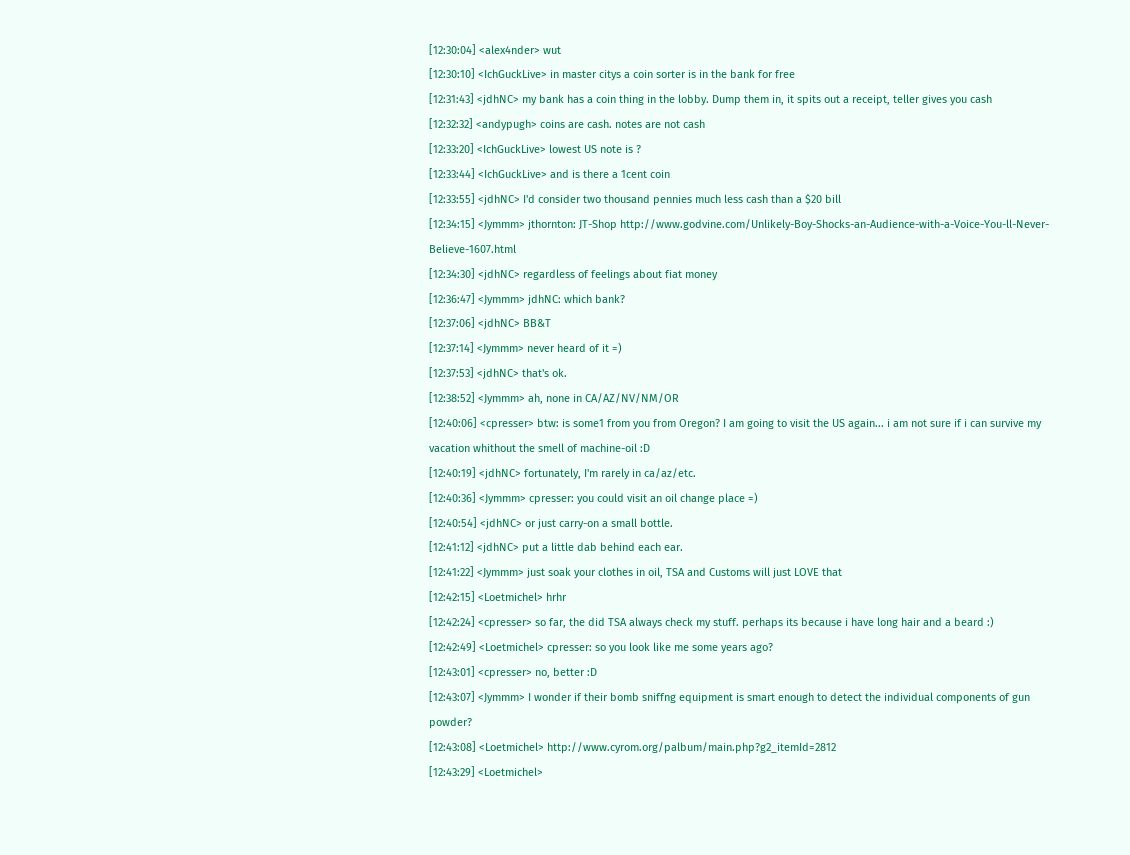[12:30:04] <alex4nder> wut
[12:30:10] <IchGuckLive> in master citys a coin sorter is in the bank for free
[12:31:43] <jdhNC> my bank has a coin thing in the lobby. Dump them in, it spits out a receipt, teller gives you cash
[12:32:32] <andypugh> coins are cash. notes are not cash
[12:33:20] <IchGuckLive> lowest US note is ?
[12:33:44] <IchGuckLive> and is there a 1cent coin
[12:33:55] <jdhNC> I'd consider two thousand pennies much less cash than a $20 bill
[12:34:15] <Jymmm> jthornton: JT-Shop http://www.godvine.com/Unlikely-Boy-Shocks-an-Audience-with-a-Voice-You-ll-Never-Believe-1607.html
[12:34:30] <jdhNC> regardless of feelings about fiat money
[12:36:47] <Jymmm> jdhNC: which bank?
[12:37:06] <jdhNC> BB&T
[12:37:14] <Jymmm> never heard of it =)
[12:37:53] <jdhNC> that's ok.
[12:38:52] <Jymmm> ah, none in CA/AZ/NV/NM/OR
[12:40:06] <cpresser> btw: is some1 from you from Oregon? I am going to visit the US again... i am not sure if i can survive my vacation whithout the smell of machine-oil :D
[12:40:19] <jdhNC> fortunately, I'm rarely in ca/az/etc.
[12:40:36] <Jymmm> cpresser: you could visit an oil change place =)
[12:40:54] <jdhNC> or just carry-on a small bottle.
[12:41:12] <jdhNC> put a little dab behind each ear.
[12:41:22] <Jymmm> just soak your clothes in oil, TSA and Customs will just LOVE that
[12:42:15] <Loetmichel> hrhr
[12:42:24] <cpresser> so far, the did TSA always check my stuff. perhaps its because i have long hair and a beard :)
[12:42:49] <Loetmichel> cpresser: so you look like me some years ago?
[12:43:01] <cpresser> no, better :D
[12:43:07] <Jymmm> I wonder if their bomb sniffng equipment is smart enough to detect the individual components of gun powder?
[12:43:08] <Loetmichel> http://www.cyrom.org/palbum/main.php?g2_itemId=2812
[12:43:29] <Loetmichel>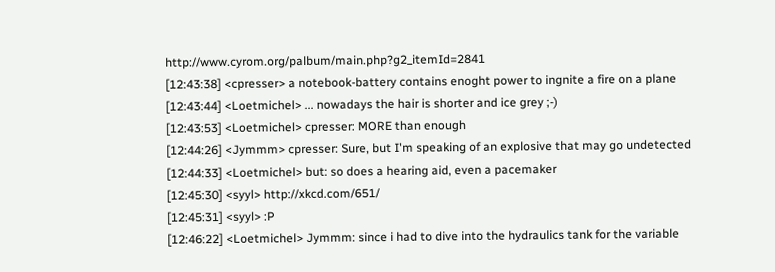http://www.cyrom.org/palbum/main.php?g2_itemId=2841
[12:43:38] <cpresser> a notebook-battery contains enoght power to ingnite a fire on a plane
[12:43:44] <Loetmichel> ... nowadays the hair is shorter and ice grey ;-)
[12:43:53] <Loetmichel> cpresser: MORE than enough
[12:44:26] <Jymmm> cpresser: Sure, but I'm speaking of an explosive that may go undetected
[12:44:33] <Loetmichel> but: so does a hearing aid, even a pacemaker
[12:45:30] <syyl> http://xkcd.com/651/
[12:45:31] <syyl> :P
[12:46:22] <Loetmichel> Jymmm: since i had to dive into the hydraulics tank for the variable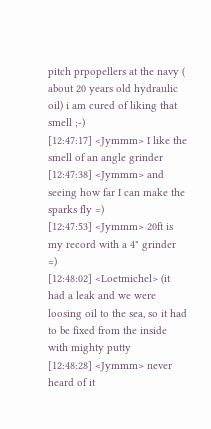pitch prpopellers at the navy ( about 20 years old hydraulic oil) i am cured of liking that smell ;-)
[12:47:17] <Jymmm> I like the smell of an angle grinder
[12:47:38] <Jymmm> and seeing how far I can make the sparks fly =)
[12:47:53] <Jymmm> 20ft is my record with a 4" grinder =)
[12:48:02] <Loetmichel> (it had a leak and we were loosing oil to the sea, so it had to be fixed from the inside with mighty putty
[12:48:28] <Jymmm> never heard of it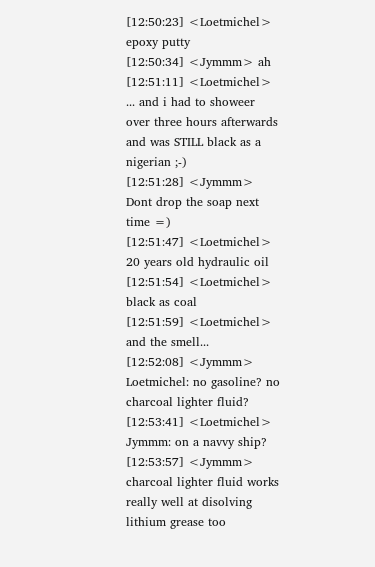[12:50:23] <Loetmichel> epoxy putty
[12:50:34] <Jymmm> ah
[12:51:11] <Loetmichel> ... and i had to showeer over three hours afterwards and was STILL black as a nigerian ;-)
[12:51:28] <Jymmm> Dont drop the soap next time =)
[12:51:47] <Loetmichel> 20 years old hydraulic oil
[12:51:54] <Loetmichel> black as coal
[12:51:59] <Loetmichel> and the smell...
[12:52:08] <Jymmm> Loetmichel: no gasoline? no charcoal lighter fluid?
[12:53:41] <Loetmichel> Jymmm: on a navvy ship?
[12:53:57] <Jymmm> charcoal lighter fluid works really well at disolving lithium grease too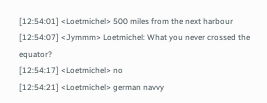[12:54:01] <Loetmichel> 500 miles from the next harbour
[12:54:07] <Jymmm> Loetmichel: What you never crossed the equator?
[12:54:17] <Loetmichel> no
[12:54:21] <Loetmichel> german navvy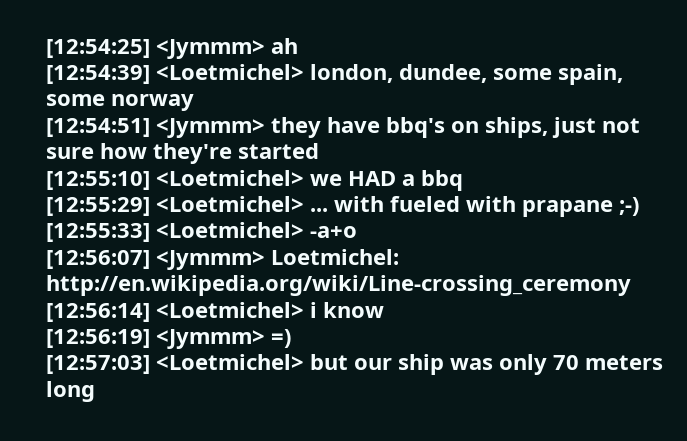[12:54:25] <Jymmm> ah
[12:54:39] <Loetmichel> london, dundee, some spain, some norway
[12:54:51] <Jymmm> they have bbq's on ships, just not sure how they're started
[12:55:10] <Loetmichel> we HAD a bbq
[12:55:29] <Loetmichel> ... with fueled with prapane ;-)
[12:55:33] <Loetmichel> -a+o
[12:56:07] <Jymmm> Loetmichel: http://en.wikipedia.org/wiki/Line-crossing_ceremony
[12:56:14] <Loetmichel> i know
[12:56:19] <Jymmm> =)
[12:57:03] <Loetmichel> but our ship was only 70 meters long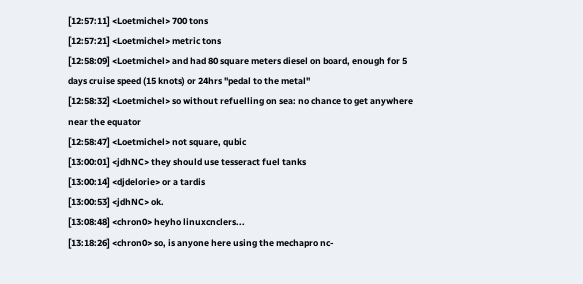[12:57:11] <Loetmichel> 700 tons
[12:57:21] <Loetmichel> metric tons
[12:58:09] <Loetmichel> and had 80 square meters diesel on board, enough for 5 days cruise speed (15 knots) or 24hrs "pedal to the metal"
[12:58:32] <Loetmichel> so without refuelling on sea: no chance to get anywhere near the equator
[12:58:47] <Loetmichel> not square, qubic
[13:00:01] <jdhNC> they should use tesseract fuel tanks
[13:00:14] <djdelorie> or a tardis
[13:00:53] <jdhNC> ok.
[13:08:48] <chron0> heyho linuxcnclers...
[13:18:26] <chron0> so, is anyone here using the mechapro nc-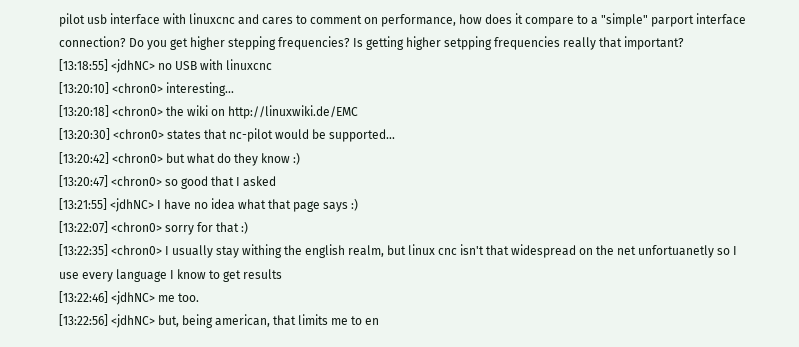pilot usb interface with linuxcnc and cares to comment on performance, how does it compare to a "simple" parport interface connection? Do you get higher stepping frequencies? Is getting higher setpping frequencies really that important?
[13:18:55] <jdhNC> no USB with linuxcnc
[13:20:10] <chron0> interesting...
[13:20:18] <chron0> the wiki on http://linuxwiki.de/EMC
[13:20:30] <chron0> states that nc-pilot would be supported...
[13:20:42] <chron0> but what do they know :)
[13:20:47] <chron0> so good that I asked
[13:21:55] <jdhNC> I have no idea what that page says :)
[13:22:07] <chron0> sorry for that :)
[13:22:35] <chron0> I usually stay withing the english realm, but linux cnc isn't that widespread on the net unfortuanetly so I use every language I know to get results
[13:22:46] <jdhNC> me too.
[13:22:56] <jdhNC> but, being american, that limits me to en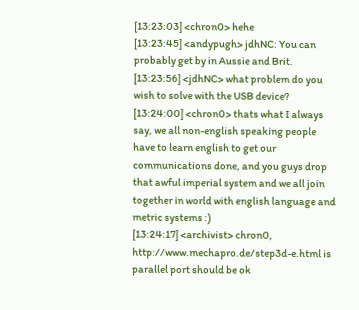[13:23:03] <chron0> hehe
[13:23:45] <andypugh> jdhNC: You can probably get by in Aussie and Brit.
[13:23:56] <jdhNC> what problem do you wish to solve with the USB device?
[13:24:00] <chron0> thats what I always say, we all non-english speaking people have to learn english to get our communications done, and you guys drop that awful imperial system and we all join together in world with english language and metric systems :)
[13:24:17] <archivist> chron0, http://www.mechapro.de/step3d-e.html is parallel port should be ok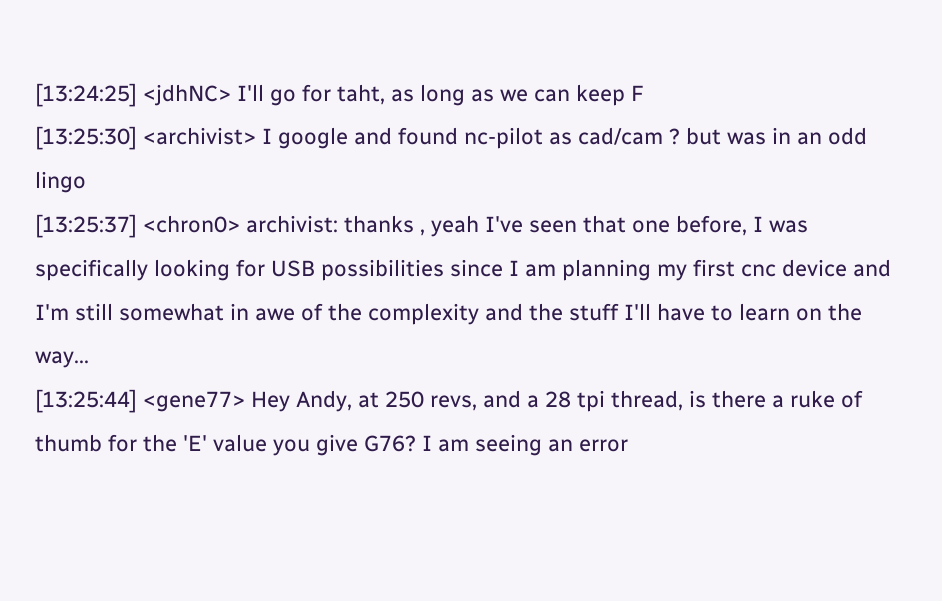[13:24:25] <jdhNC> I'll go for taht, as long as we can keep F
[13:25:30] <archivist> I google and found nc-pilot as cad/cam ? but was in an odd lingo
[13:25:37] <chron0> archivist: thanks , yeah I've seen that one before, I was specifically looking for USB possibilities since I am planning my first cnc device and I'm still somewhat in awe of the complexity and the stuff I'll have to learn on the way...
[13:25:44] <gene77> Hey Andy, at 250 revs, and a 28 tpi thread, is there a ruke of thumb for the 'E' value you give G76? I am seeing an error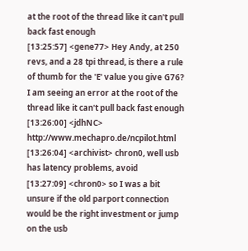at the root of the thread like it can't pull back fast enough
[13:25:57] <gene77> Hey Andy, at 250 revs, and a 28 tpi thread, is there a rule of thumb for the 'E' value you give G76? I am seeing an error at the root of the thread like it can't pull back fast enough
[13:26:00] <jdhNC> http://www.mechapro.de/ncpilot.html
[13:26:04] <archivist> chron0, well usb has latency problems, avoid
[13:27:09] <chron0> so I was a bit unsure if the old parport connection would be the right investment or jump on the usb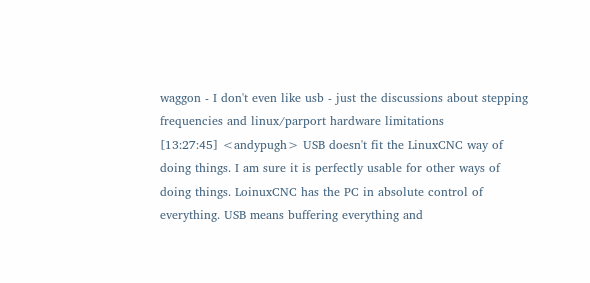waggon - I don't even like usb - just the discussions about stepping frequencies and linux/parport hardware limitations
[13:27:45] <andypugh> USB doesn't fit the LinuxCNC way of doing things. I am sure it is perfectly usable for other ways of doing things. LoinuxCNC has the PC in absolute control of everything. USB means buffering everything and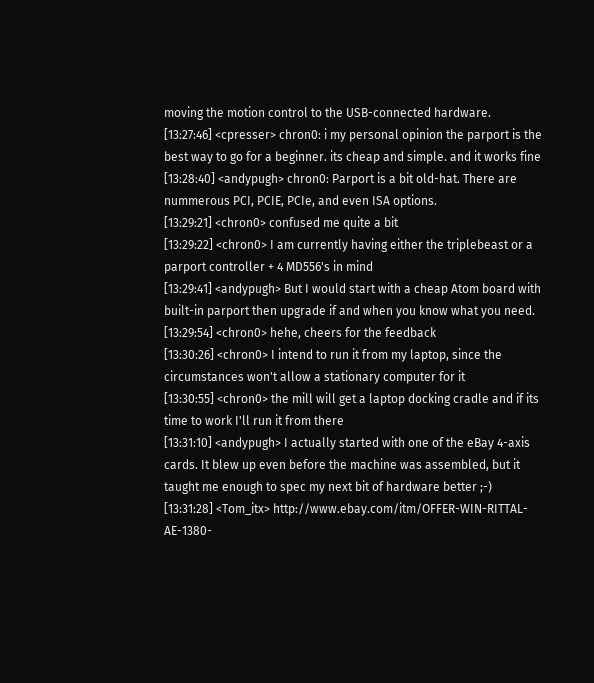moving the motion control to the USB-connected hardware.
[13:27:46] <cpresser> chron0: i my personal opinion the parport is the best way to go for a beginner. its cheap and simple. and it works fine
[13:28:40] <andypugh> chron0: Parport is a bit old-hat. There are nummerous PCI, PCIE, PCIe, and even ISA options.
[13:29:21] <chron0> confused me quite a bit
[13:29:22] <chron0> I am currently having either the triplebeast or a parport controller + 4 MD556's in mind
[13:29:41] <andypugh> But I would start with a cheap Atom board with built-in parport then upgrade if and when you know what you need.
[13:29:54] <chron0> hehe, cheers for the feedback
[13:30:26] <chron0> I intend to run it from my laptop, since the circumstances won't allow a stationary computer for it
[13:30:55] <chron0> the mill will get a laptop docking cradle and if its time to work I'll run it from there
[13:31:10] <andypugh> I actually started with one of the eBay 4-axis cards. It blew up even before the machine was assembled, but it taught me enough to spec my next bit of hardware better ;-)
[13:31:28] <Tom_itx> http://www.ebay.com/itm/OFFER-WIN-RITTAL-AE-1380-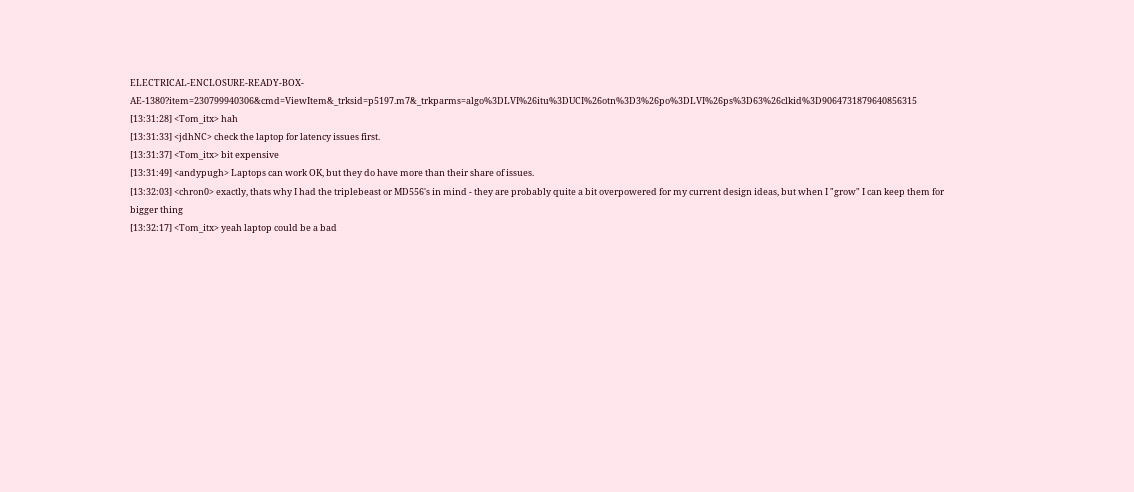ELECTRICAL-ENCLOSURE-READY-BOX-AE-1380?item=230799940306&cmd=ViewItem&_trksid=p5197.m7&_trkparms=algo%3DLVI%26itu%3DUCI%26otn%3D3%26po%3DLVI%26ps%3D63%26clkid%3D9064731879640856315
[13:31:28] <Tom_itx> hah
[13:31:33] <jdhNC> check the laptop for latency issues first.
[13:31:37] <Tom_itx> bit expensive
[13:31:49] <andypugh> Laptops can work OK, but they do have more than their share of issues.
[13:32:03] <chron0> exactly, thats why I had the triplebeast or MD556's in mind - they are probably quite a bit overpowered for my current design ideas, but when I "grow" I can keep them for bigger thing
[13:32:17] <Tom_itx> yeah laptop could be a bad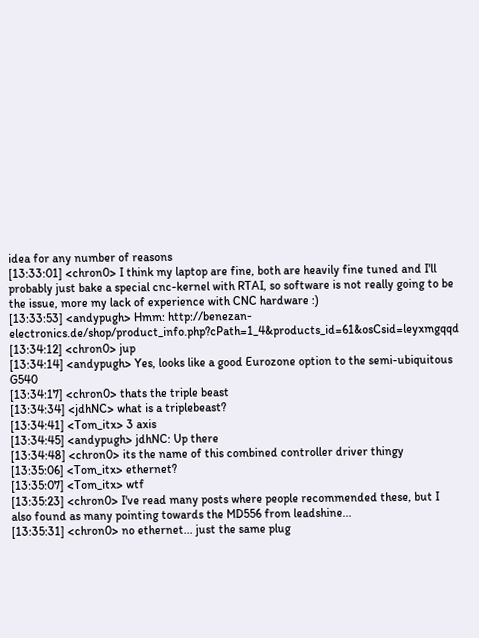idea for any number of reasons
[13:33:01] <chron0> I think my laptop are fine, both are heavily fine tuned and I'll probably just bake a special cnc-kernel with RTAI, so software is not really going to be the issue, more my lack of experience with CNC hardware :)
[13:33:53] <andypugh> Hmm: http://benezan-electronics.de/shop/product_info.php?cPath=1_4&products_id=61&osCsid=leyxmgqqd
[13:34:12] <chron0> jup
[13:34:14] <andypugh> Yes, looks like a good Eurozone option to the semi-ubiquitous G540
[13:34:17] <chron0> thats the triple beast
[13:34:34] <jdhNC> what is a triplebeast?
[13:34:41] <Tom_itx> 3 axis
[13:34:45] <andypugh> jdhNC: Up there
[13:34:48] <chron0> its the name of this combined controller driver thingy
[13:35:06] <Tom_itx> ethernet?
[13:35:07] <Tom_itx> wtf
[13:35:23] <chron0> I've read many posts where people recommended these, but I also found as many pointing towards the MD556 from leadshine...
[13:35:31] <chron0> no ethernet... just the same plug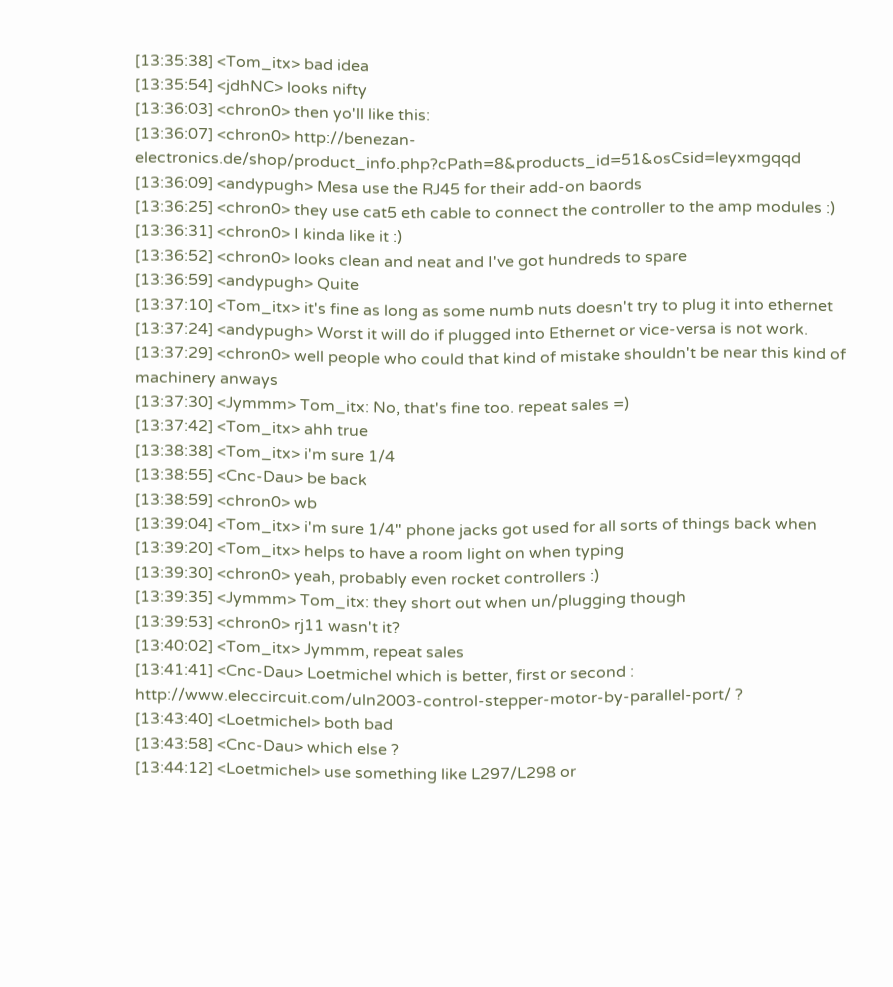[13:35:38] <Tom_itx> bad idea
[13:35:54] <jdhNC> looks nifty
[13:36:03] <chron0> then yo'll like this:
[13:36:07] <chron0> http://benezan-electronics.de/shop/product_info.php?cPath=8&products_id=51&osCsid=leyxmgqqd
[13:36:09] <andypugh> Mesa use the RJ45 for their add-on baords
[13:36:25] <chron0> they use cat5 eth cable to connect the controller to the amp modules :)
[13:36:31] <chron0> I kinda like it :)
[13:36:52] <chron0> looks clean and neat and I've got hundreds to spare
[13:36:59] <andypugh> Quite
[13:37:10] <Tom_itx> it's fine as long as some numb nuts doesn't try to plug it into ethernet
[13:37:24] <andypugh> Worst it will do if plugged into Ethernet or vice-versa is not work.
[13:37:29] <chron0> well people who could that kind of mistake shouldn't be near this kind of machinery anways
[13:37:30] <Jymmm> Tom_itx: No, that's fine too. repeat sales =)
[13:37:42] <Tom_itx> ahh true
[13:38:38] <Tom_itx> i'm sure 1/4
[13:38:55] <Cnc-Dau> be back
[13:38:59] <chron0> wb
[13:39:04] <Tom_itx> i'm sure 1/4" phone jacks got used for all sorts of things back when
[13:39:20] <Tom_itx> helps to have a room light on when typing
[13:39:30] <chron0> yeah, probably even rocket controllers :)
[13:39:35] <Jymmm> Tom_itx: they short out when un/plugging though
[13:39:53] <chron0> rj11 wasn't it?
[13:40:02] <Tom_itx> Jymmm, repeat sales
[13:41:41] <Cnc-Dau> Loetmichel which is better, first or second : http://www.eleccircuit.com/uln2003-control-stepper-motor-by-parallel-port/ ?
[13:43:40] <Loetmichel> both bad
[13:43:58] <Cnc-Dau> which else ?
[13:44:12] <Loetmichel> use something like L297/L298 or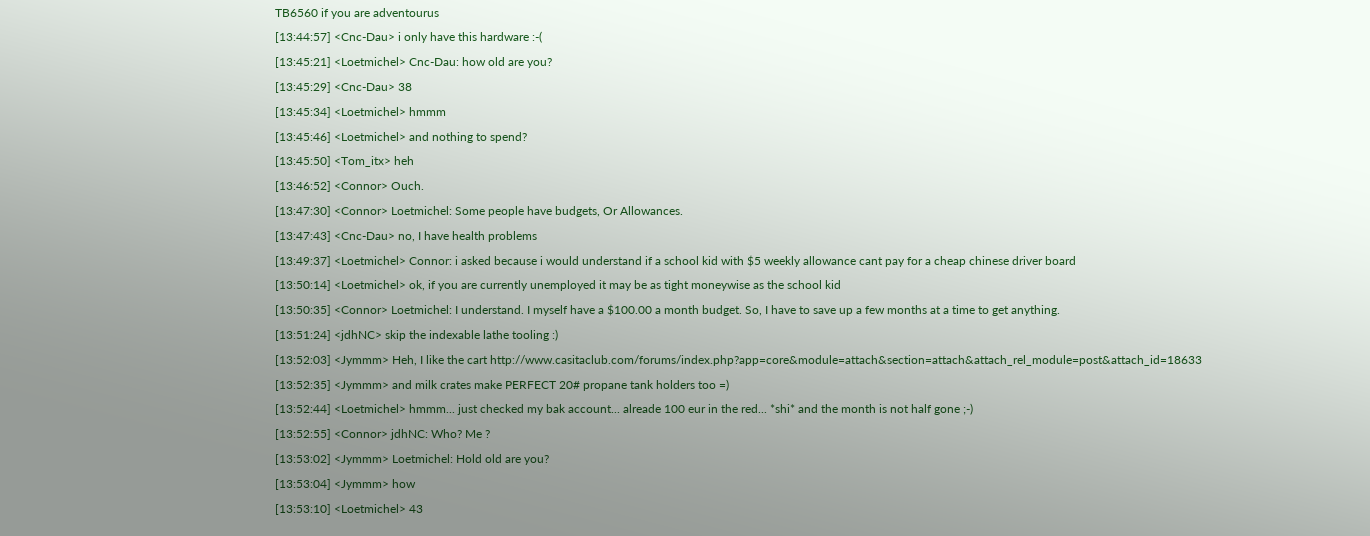TB6560 if you are adventourus
[13:44:57] <Cnc-Dau> i only have this hardware :-(
[13:45:21] <Loetmichel> Cnc-Dau: how old are you?
[13:45:29] <Cnc-Dau> 38
[13:45:34] <Loetmichel> hmmm
[13:45:46] <Loetmichel> and nothing to spend?
[13:45:50] <Tom_itx> heh
[13:46:52] <Connor> Ouch.
[13:47:30] <Connor> Loetmichel: Some people have budgets, Or Allowances.
[13:47:43] <Cnc-Dau> no, I have health problems
[13:49:37] <Loetmichel> Connor: i asked because i would understand if a school kid with $5 weekly allowance cant pay for a cheap chinese driver board
[13:50:14] <Loetmichel> ok, if you are currently unemployed it may be as tight moneywise as the school kid
[13:50:35] <Connor> Loetmichel: I understand. I myself have a $100.00 a month budget. So, I have to save up a few months at a time to get anything.
[13:51:24] <jdhNC> skip the indexable lathe tooling :)
[13:52:03] <Jymmm> Heh, I like the cart http://www.casitaclub.com/forums/index.php?app=core&module=attach&section=attach&attach_rel_module=post&attach_id=18633
[13:52:35] <Jymmm> and milk crates make PERFECT 20# propane tank holders too =)
[13:52:44] <Loetmichel> hmmm... just checked my bak account... alreade 100 eur in the red... *shi* and the month is not half gone ;-)
[13:52:55] <Connor> jdhNC: Who? Me ?
[13:53:02] <Jymmm> Loetmichel: Hold old are you?
[13:53:04] <Jymmm> how
[13:53:10] <Loetmichel> 43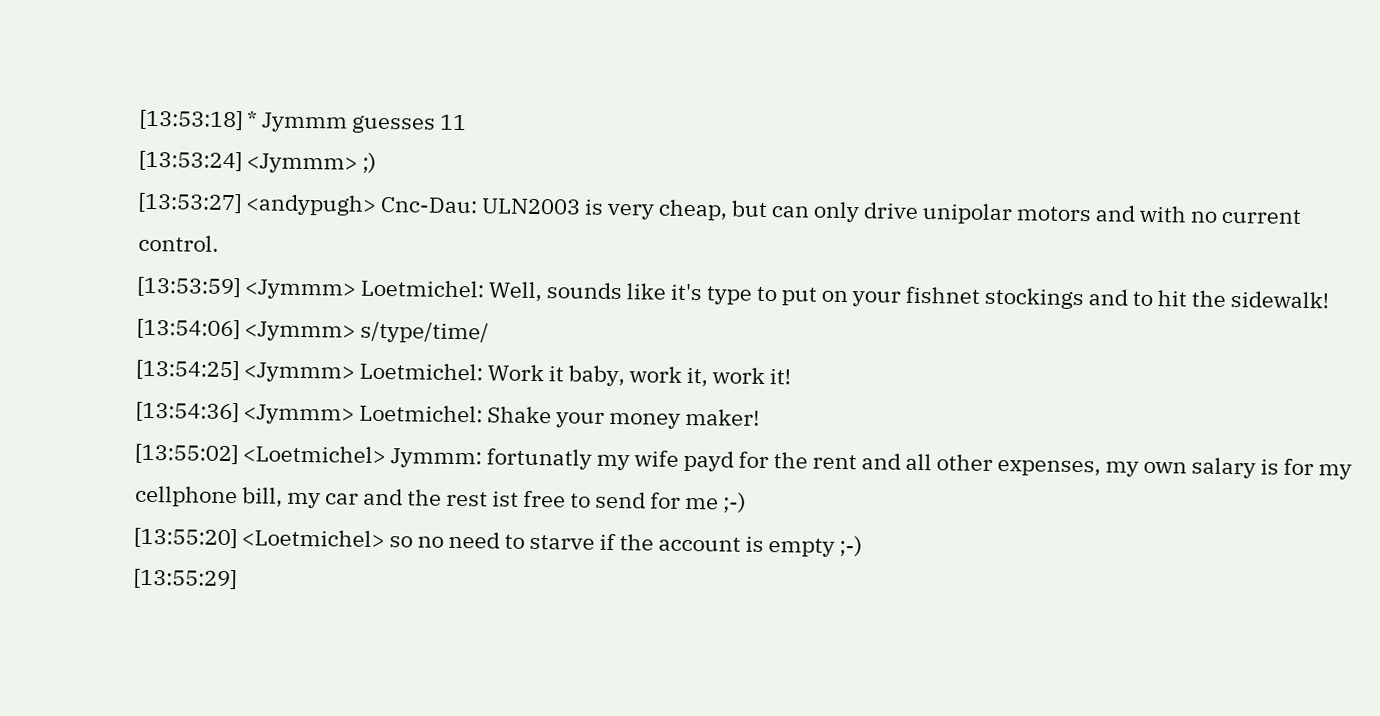[13:53:18] * Jymmm guesses 11
[13:53:24] <Jymmm> ;)
[13:53:27] <andypugh> Cnc-Dau: ULN2003 is very cheap, but can only drive unipolar motors and with no current control.
[13:53:59] <Jymmm> Loetmichel: Well, sounds like it's type to put on your fishnet stockings and to hit the sidewalk!
[13:54:06] <Jymmm> s/type/time/
[13:54:25] <Jymmm> Loetmichel: Work it baby, work it, work it!
[13:54:36] <Jymmm> Loetmichel: Shake your money maker!
[13:55:02] <Loetmichel> Jymmm: fortunatly my wife payd for the rent and all other expenses, my own salary is for my cellphone bill, my car and the rest ist free to send for me ;-)
[13:55:20] <Loetmichel> so no need to starve if the account is empty ;-)
[13:55:29]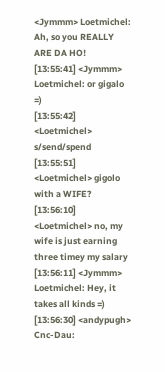<Jymmm> Loetmichel: Ah, so you REALLY ARE DA HO!
[13:55:41] <Jymmm> Loetmichel: or gigalo =)
[13:55:42] <Loetmichel> s/send/spend
[13:55:51] <Loetmichel> gigolo with a WIFE?
[13:56:10] <Loetmichel> no, my wife is just earning three timey my salary
[13:56:11] <Jymmm> Loetmichel: Hey, it takes all kinds =)
[13:56:30] <andypugh> Cnc-Dau: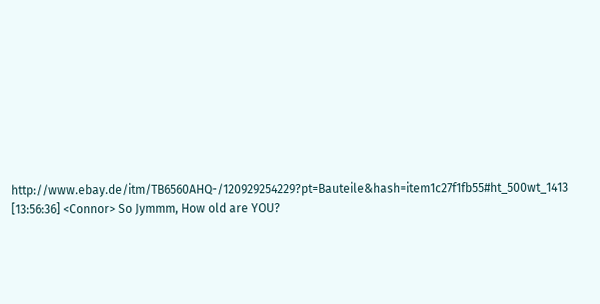http://www.ebay.de/itm/TB6560AHQ-/120929254229?pt=Bauteile&hash=item1c27f1fb55#ht_500wt_1413
[13:56:36] <Connor> So Jymmm, How old are YOU?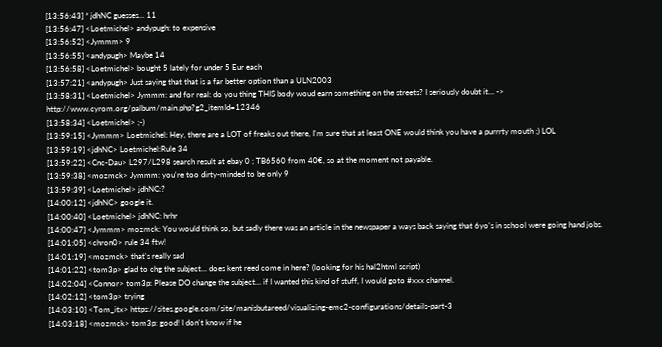[13:56:43] * jdhNC guesses... 11
[13:56:47] <Loetmichel> andypugh: to expensive
[13:56:52] <Jymmm> 9
[13:56:55] <andypugh> Maybe 14
[13:56:58] <Loetmichel> bought 5 lately for under 5 Eur each
[13:57:21] <andypugh> Just saying that that is a far better option than a ULN2003
[13:58:31] <Loetmichel> Jymmm: and for real: do you thing THIS body woud earn something on the streets? I seriously doubt it... -> http://www.cyrom.org/palbum/main.php?g2_itemId=12346
[13:58:34] <Loetmichel> ;-)
[13:59:15] <Jymmm> Loetmichel: Hey, there are a LOT of freaks out there, I'm sure that at least ONE would think you have a purrrty mouth ;) LOL
[13:59:19] <jdhNC> Loetmichel:Rule 34
[13:59:22] <Cnc-Dau> L297/L298 search result at ebay 0 ; TB6560 from 40€, so at the moment not payable.
[13:59:38] <mozmck> Jymmm: you're too dirty-minded to be only 9
[13:59:39] <Loetmichel> jdhNC:?
[14:00:12] <jdhNC> google it.
[14:00:40] <Loetmichel> jdhNC: hrhr
[14:00:47] <Jymmm> mozmck: You would think so, but sadly there was an article in the newspaper a ways back saying that 6yo's in school were going hand jobs.
[14:01:05] <chron0> rule 34 ftw!
[14:01:19] <mozmck> that's really sad
[14:01:22] <tom3p> glad to chg the subject... does kent reed come in here? (looking for his hal2html script)
[14:02:04] <Connor> tom3p: Please DO change the subject... if I wanted this kind of stuff, I would goto #xxx channel.
[14:02:12] <tom3p> trying
[14:03:10] <Tom_itx> https://sites.google.com/site/manisbutareed/visualizing-emc2-configurations/details-part-3
[14:03:18] <mozmck> tom3p: good! I don't know if he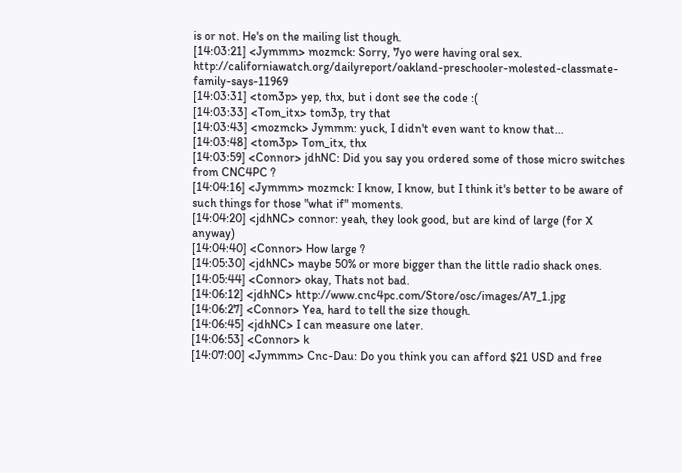is or not. He's on the mailing list though.
[14:03:21] <Jymmm> mozmck: Sorry, 7yo were having oral sex. http://californiawatch.org/dailyreport/oakland-preschooler-molested-classmate-family-says-11969
[14:03:31] <tom3p> yep, thx, but i dont see the code :(
[14:03:33] <Tom_itx> tom3p, try that
[14:03:43] <mozmck> Jymmm: yuck, I didn't even want to know that...
[14:03:48] <tom3p> Tom_itx, thx
[14:03:59] <Connor> jdhNC: Did you say you ordered some of those micro switches from CNC4PC ?
[14:04:16] <Jymmm> mozmck: I know, I know, but I think it's better to be aware of such things for those "what if" moments.
[14:04:20] <jdhNC> connor: yeah, they look good, but are kind of large (for X anyway)
[14:04:40] <Connor> How large ?
[14:05:30] <jdhNC> maybe 50% or more bigger than the little radio shack ones.
[14:05:44] <Connor> okay, Thats not bad.
[14:06:12] <jdhNC> http://www.cnc4pc.com/Store/osc/images/A7_1.jpg
[14:06:27] <Connor> Yea, hard to tell the size though.
[14:06:45] <jdhNC> I can measure one later.
[14:06:53] <Connor> k
[14:07:00] <Jymmm> Cnc-Dau: Do you think you can afford $21 USD and free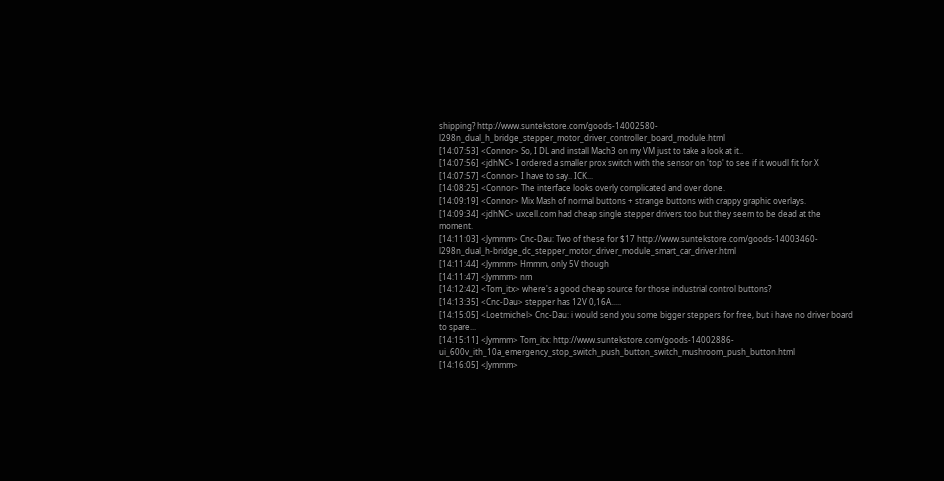shipping? http://www.suntekstore.com/goods-14002580-l298n_dual_h_bridge_stepper_motor_driver_controller_board_module.html
[14:07:53] <Connor> So, I DL and install Mach3 on my VM just to take a look at it..
[14:07:56] <jdhNC> I ordered a smaller prox switch with the sensor on 'top' to see if it woudl fit for X
[14:07:57] <Connor> I have to say.. ICK...
[14:08:25] <Connor> The interface looks overly complicated and over done.
[14:09:19] <Connor> Mix Mash of normal buttons + strange buttons with crappy graphic overlays.
[14:09:34] <jdhNC> uxcell.com had cheap single stepper drivers too but they seem to be dead at the moment.
[14:11:03] <Jymmm> Cnc-Dau: Two of these for $17 http://www.suntekstore.com/goods-14003460-l298n_dual_h-bridge_dc_stepper_motor_driver_module_smart_car_driver.html
[14:11:44] <Jymmm> Hmmm, only 5V though
[14:11:47] <Jymmm> nm
[14:12:42] <Tom_itx> where's a good cheap source for those industrial control buttons?
[14:13:35] <Cnc-Dau> stepper has 12V 0,16A.....
[14:15:05] <Loetmichel> Cnc-Dau: i would send you some bigger steppers for free, but i have no driver board to spare...
[14:15:11] <Jymmm> Tom_itx: http://www.suntekstore.com/goods-14002886-ui_600v_ith_10a_emergency_stop_switch_push_button_switch_mushroom_push_button.html
[14:16:05] <Jymmm>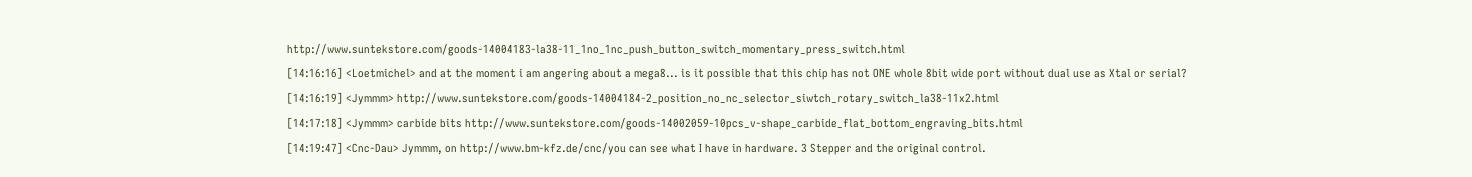http://www.suntekstore.com/goods-14004183-la38-11_1no_1nc_push_button_switch_momentary_press_switch.html
[14:16:16] <Loetmichel> and at the moment i am angering about a mega8... is it possible that this chip has not ONE whole 8bit wide port without dual use as Xtal or serial?
[14:16:19] <Jymmm> http://www.suntekstore.com/goods-14004184-2_position_no_nc_selector_siwtch_rotary_switch_la38-11x2.html
[14:17:18] <Jymmm> carbide bits http://www.suntekstore.com/goods-14002059-10pcs_v-shape_carbide_flat_bottom_engraving_bits.html
[14:19:47] <Cnc-Dau> Jymmm, on http://www.bm-kfz.de/cnc/you can see what I have in hardware. 3 Stepper and the original control.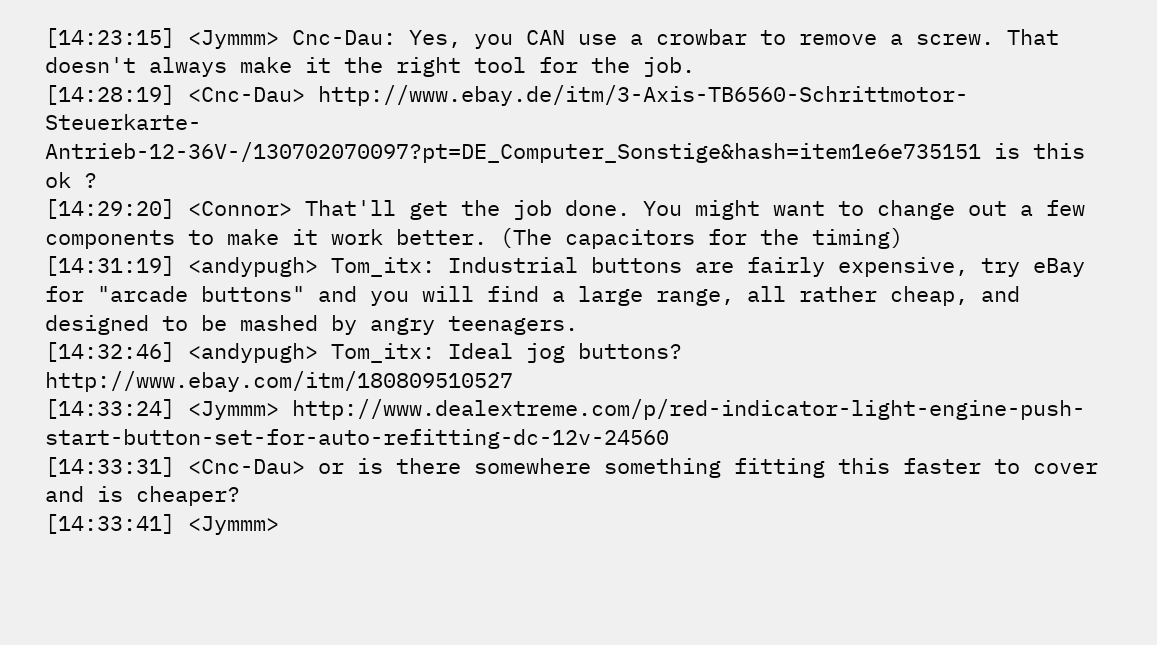[14:23:15] <Jymmm> Cnc-Dau: Yes, you CAN use a crowbar to remove a screw. That doesn't always make it the right tool for the job.
[14:28:19] <Cnc-Dau> http://www.ebay.de/itm/3-Axis-TB6560-Schrittmotor-Steuerkarte-Antrieb-12-36V-/130702070097?pt=DE_Computer_Sonstige&hash=item1e6e735151 is this ok ?
[14:29:20] <Connor> That'll get the job done. You might want to change out a few components to make it work better. (The capacitors for the timing)
[14:31:19] <andypugh> Tom_itx: Industrial buttons are fairly expensive, try eBay for "arcade buttons" and you will find a large range, all rather cheap, and designed to be mashed by angry teenagers.
[14:32:46] <andypugh> Tom_itx: Ideal jog buttons? http://www.ebay.com/itm/180809510527
[14:33:24] <Jymmm> http://www.dealextreme.com/p/red-indicator-light-engine-push-start-button-set-for-auto-refitting-dc-12v-24560
[14:33:31] <Cnc-Dau> or is there somewhere something fitting this faster to cover and is cheaper?
[14:33:41] <Jymmm>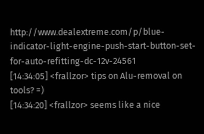http://www.dealextreme.com/p/blue-indicator-light-engine-push-start-button-set-for-auto-refitting-dc-12v-24561
[14:34:05] <frallzor> tips on Alu-removal on tools? =)
[14:34:20] <frallzor> seems like a nice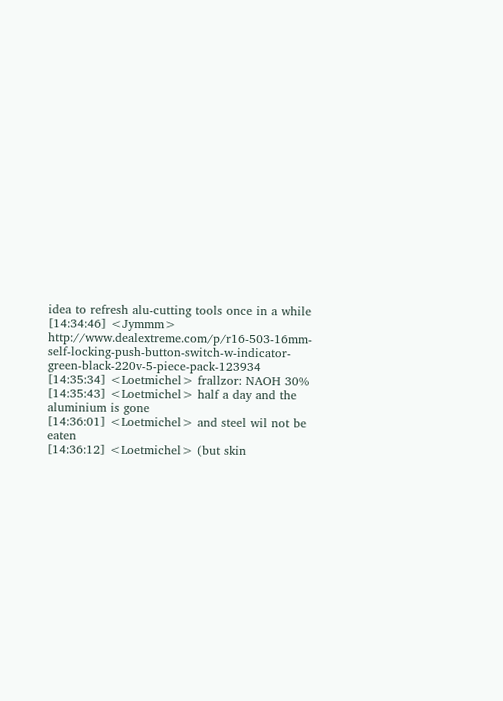idea to refresh alu-cutting tools once in a while
[14:34:46] <Jymmm> http://www.dealextreme.com/p/r16-503-16mm-self-locking-push-button-switch-w-indicator-green-black-220v-5-piece-pack-123934
[14:35:34] <Loetmichel> frallzor: NAOH 30%
[14:35:43] <Loetmichel> half a day and the aluminium is gone
[14:36:01] <Loetmichel> and steel wil not be eaten
[14:36:12] <Loetmichel> (but skin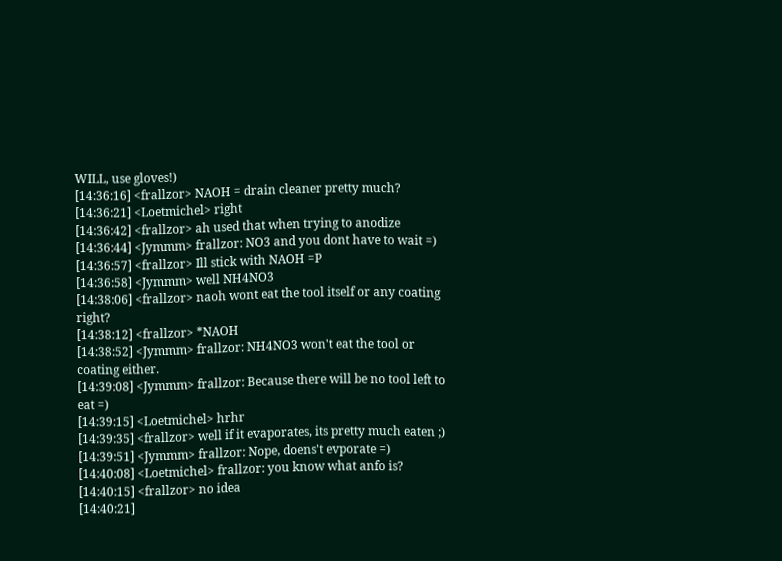WILL, use gloves!)
[14:36:16] <frallzor> NAOH = drain cleaner pretty much?
[14:36:21] <Loetmichel> right
[14:36:42] <frallzor> ah used that when trying to anodize
[14:36:44] <Jymmm> frallzor: NO3 and you dont have to wait =)
[14:36:57] <frallzor> Ill stick with NAOH =P
[14:36:58] <Jymmm> well NH4NO3
[14:38:06] <frallzor> naoh wont eat the tool itself or any coating right?
[14:38:12] <frallzor> *NAOH
[14:38:52] <Jymmm> frallzor: NH4NO3 won't eat the tool or coating either.
[14:39:08] <Jymmm> frallzor: Because there will be no tool left to eat =)
[14:39:15] <Loetmichel> hrhr
[14:39:35] <frallzor> well if it evaporates, its pretty much eaten ;)
[14:39:51] <Jymmm> frallzor: Nope, doens't evporate =)
[14:40:08] <Loetmichel> frallzor: you know what anfo is?
[14:40:15] <frallzor> no idea
[14:40:21]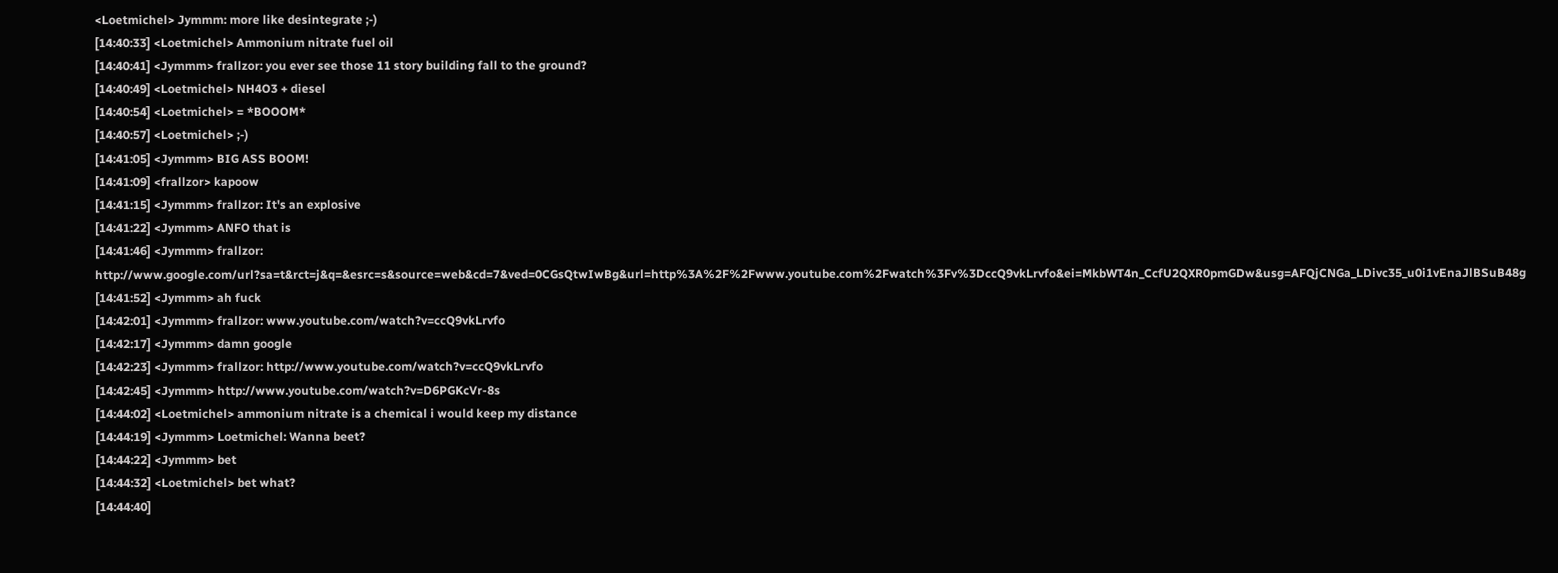<Loetmichel> Jymmm: more like desintegrate ;-)
[14:40:33] <Loetmichel> Ammonium nitrate fuel oil
[14:40:41] <Jymmm> frallzor: you ever see those 11 story building fall to the ground?
[14:40:49] <Loetmichel> NH4O3 + diesel
[14:40:54] <Loetmichel> = *BOOOM*
[14:40:57] <Loetmichel> ;-)
[14:41:05] <Jymmm> BIG ASS BOOM!
[14:41:09] <frallzor> kapoow
[14:41:15] <Jymmm> frallzor: It's an explosive
[14:41:22] <Jymmm> ANFO that is
[14:41:46] <Jymmm> frallzor: http://www.google.com/url?sa=t&rct=j&q=&esrc=s&source=web&cd=7&ved=0CGsQtwIwBg&url=http%3A%2F%2Fwww.youtube.com%2Fwatch%3Fv%3DccQ9vkLrvfo&ei=MkbWT4n_CcfU2QXR0pmGDw&usg=AFQjCNGa_LDivc35_u0i1vEnaJlBSuB48g
[14:41:52] <Jymmm> ah fuck
[14:42:01] <Jymmm> frallzor: www.youtube.com/watch?v=ccQ9vkLrvfo
[14:42:17] <Jymmm> damn google
[14:42:23] <Jymmm> frallzor: http://www.youtube.com/watch?v=ccQ9vkLrvfo
[14:42:45] <Jymmm> http://www.youtube.com/watch?v=D6PGKcVr-8s
[14:44:02] <Loetmichel> ammonium nitrate is a chemical i would keep my distance
[14:44:19] <Jymmm> Loetmichel: Wanna beet?
[14:44:22] <Jymmm> bet
[14:44:32] <Loetmichel> bet what?
[14:44:40]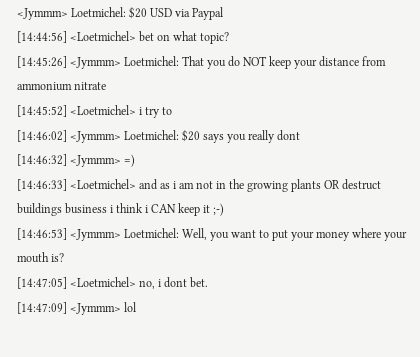<Jymmm> Loetmichel: $20 USD via Paypal
[14:44:56] <Loetmichel> bet on what topic?
[14:45:26] <Jymmm> Loetmichel: That you do NOT keep your distance from ammonium nitrate
[14:45:52] <Loetmichel> i try to
[14:46:02] <Jymmm> Loetmichel: $20 says you really dont
[14:46:32] <Jymmm> =)
[14:46:33] <Loetmichel> and as i am not in the growing plants OR destruct buildings business i think i CAN keep it ;-)
[14:46:53] <Jymmm> Loetmichel: Well, you want to put your money where your mouth is?
[14:47:05] <Loetmichel> no, i dont bet.
[14:47:09] <Jymmm> lol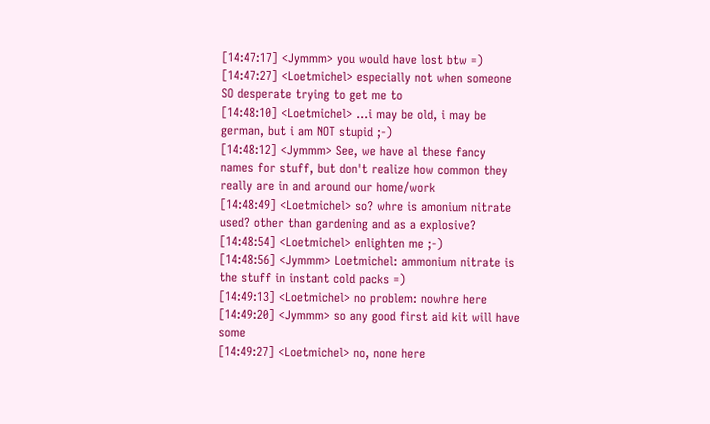[14:47:17] <Jymmm> you would have lost btw =)
[14:47:27] <Loetmichel> especially not when someone SO desperate trying to get me to
[14:48:10] <Loetmichel> ...i may be old, i may be german, but i am NOT stupid ;-)
[14:48:12] <Jymmm> See, we have al these fancy names for stuff, but don't realize how common they really are in and around our home/work
[14:48:49] <Loetmichel> so? whre is amonium nitrate used? other than gardening and as a explosive?
[14:48:54] <Loetmichel> enlighten me ;-)
[14:48:56] <Jymmm> Loetmichel: ammonium nitrate is the stuff in instant cold packs =)
[14:49:13] <Loetmichel> no problem: nowhre here
[14:49:20] <Jymmm> so any good first aid kit will have some
[14:49:27] <Loetmichel> no, none here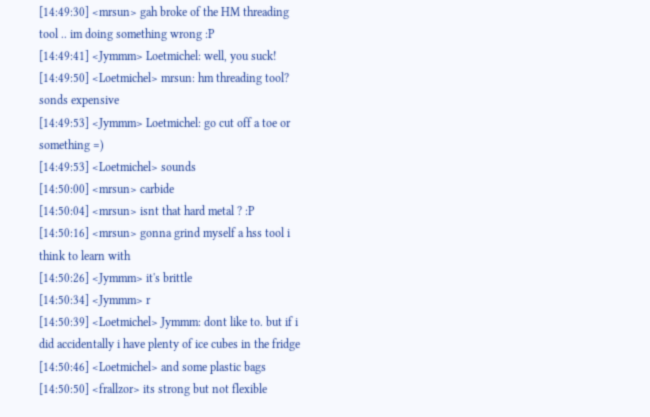[14:49:30] <mrsun> gah broke of the HM threading tool .. im doing something wrong :P
[14:49:41] <Jymmm> Loetmichel: well, you suck!
[14:49:50] <Loetmichel> mrsun: hm threading tool? sonds expensive
[14:49:53] <Jymmm> Loetmichel: go cut off a toe or something =)
[14:49:53] <Loetmichel> sounds
[14:50:00] <mrsun> carbide
[14:50:04] <mrsun> isnt that hard metal ? :P
[14:50:16] <mrsun> gonna grind myself a hss tool i think to learn with
[14:50:26] <Jymmm> it's brittle
[14:50:34] <Jymmm> r
[14:50:39] <Loetmichel> Jymmm: dont like to. but if i did accidentally i have plenty of ice cubes in the fridge
[14:50:46] <Loetmichel> and some plastic bags
[14:50:50] <frallzor> its strong but not flexible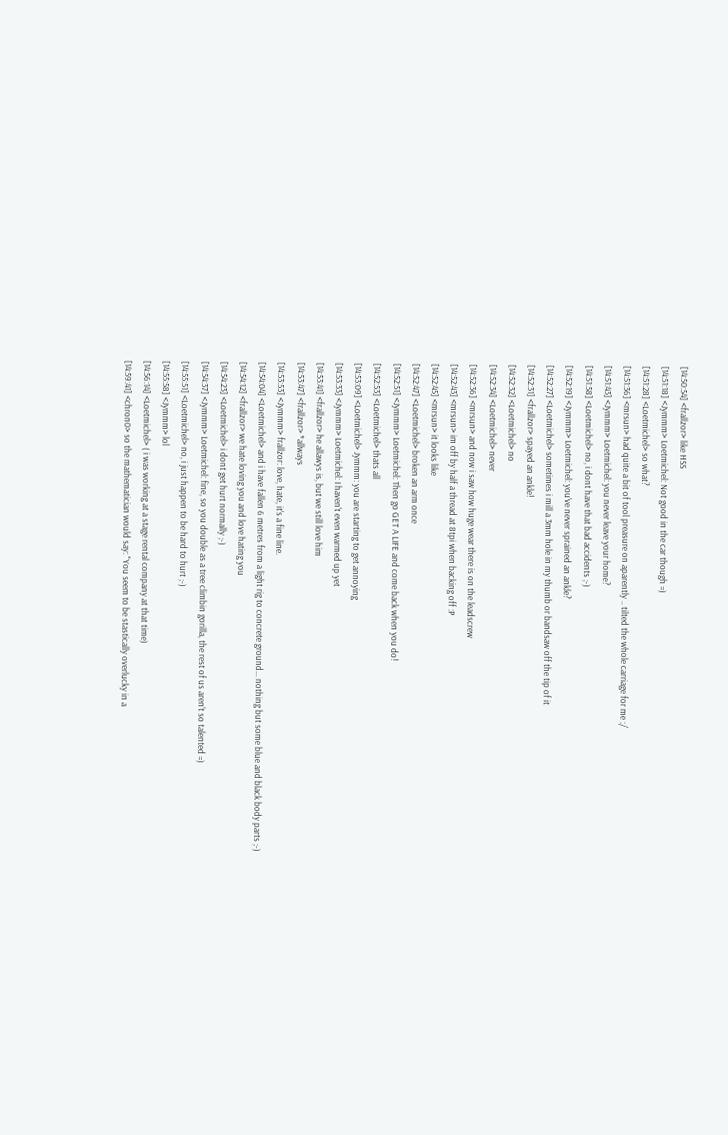[14:50:54] <frallzor> like HSS
[14:51:18] <Jymmm> Loetmichel: Not good in the car though =)
[14:51:28] <Loetmichel> so what?
[14:51:36] <mrsun> had quite a bit of tool preasure on aparently .. tilted the whole carriage for me :/
[14:51:43] <Jymmm> Loetmichel: you never leave your home?
[14:51:58] <Loetmichel> no, i dont have that bad accidents ;-)
[14:52:19] <Jymmm> Loetmichel: you've never sprained an ankle?
[14:52:27] <Loetmichel> sometimes i mill a 3mm hole in my thumb or bandsaw off the tip of it
[14:52:31] <frallzor> spayed an ankle!
[14:52:32] <Loetmichel> no
[14:52:34] <Loetmichel> never
[14:52:36] <mrsun> and now i saw how huge wear there is on the leadscrew
[14:52:43] <mrsun> im off by half a thread at 8tpi when backing off :P
[14:52:45] <mrsun> it looks like
[14:52:47] <Loetmichel> broken an arm once
[14:52:51] <Jymmm> Loetmichel: Then go GET A LIFE and come back when you do!
[14:52:53] <Loetmichel> thats all
[14:53:09] <Loetmichel> Jymmm: you are starting to get annoying
[14:53:33] <Jymmm> Loetmichel: I haven't even warmed up yet
[14:53:41] <frallzor> he allawys is, but we still love him
[14:53:47] <frallzor> *allways
[14:53:53] <Jymmm> frallzor: love, hate, it's a fine line.
[14:54:04] <Loetmichel> and i have fallen 6 metres from a light rig to concrete ground... nothing but some blue and black body parts ;-)
[14:54:12] <frallzor> we hate loving you and love hating you
[14:54:23] <Loetmichel> i dont get hurt normally ;-)
[14:54:37] <Jymmm> Loetmichel: fine, so you double as a tree climbin gorilla, the rest of us aren't so talented =)
[14:55:51] <Loetmichel> no, i just happen to be hard to hurt ;-)
[14:55:58] <Jymmm> lol
[14:56:14] <Loetmichel> ( i was working at a stage rental company at that time)
[14:59:41] <chron0> so the mathematician would say: "You seem to be stastically overlucky in a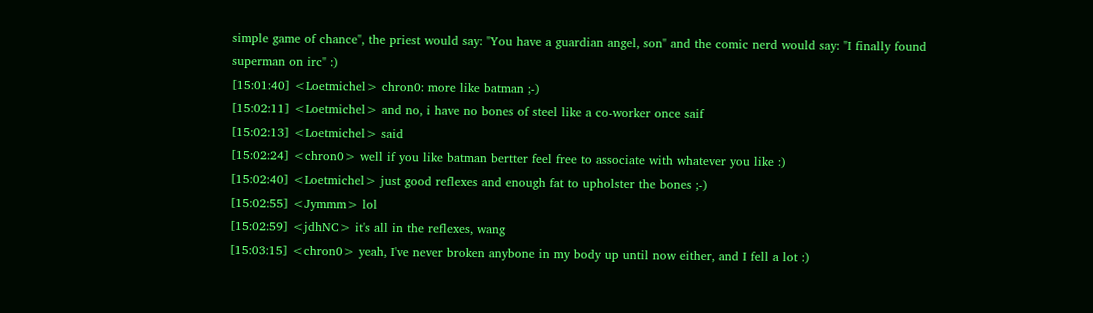simple game of chance", the priest would say: "You have a guardian angel, son" and the comic nerd would say: "I finally found superman on irc" :)
[15:01:40] <Loetmichel> chron0: more like batman ;-)
[15:02:11] <Loetmichel> and no, i have no bones of steel like a co-worker once saif
[15:02:13] <Loetmichel> said
[15:02:24] <chron0> well if you like batman bertter feel free to associate with whatever you like :)
[15:02:40] <Loetmichel> just good reflexes and enough fat to upholster the bones ;-)
[15:02:55] <Jymmm> lol
[15:02:59] <jdhNC> it's all in the reflexes, wang
[15:03:15] <chron0> yeah, I've never broken anybone in my body up until now either, and I fell a lot :)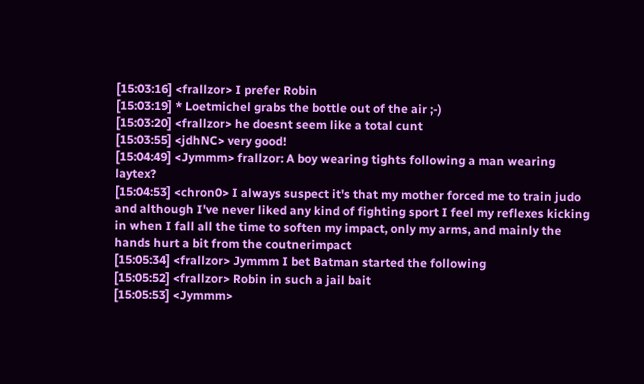[15:03:16] <frallzor> I prefer Robin
[15:03:19] * Loetmichel grabs the bottle out of the air ;-)
[15:03:20] <frallzor> he doesnt seem like a total cunt
[15:03:55] <jdhNC> very good!
[15:04:49] <Jymmm> frallzor: A boy wearing tights following a man wearing laytex?
[15:04:53] <chron0> I always suspect it's that my mother forced me to train judo and although I've never liked any kind of fighting sport I feel my reflexes kicking in when I fall all the time to soften my impact, only my arms, and mainly the hands hurt a bit from the coutnerimpact
[15:05:34] <frallzor> Jymmm I bet Batman started the following
[15:05:52] <frallzor> Robin in such a jail bait
[15:05:53] <Jymmm>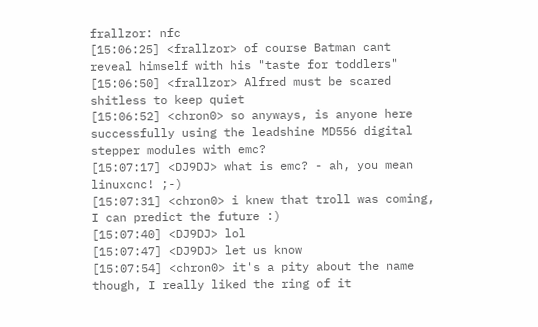frallzor: nfc
[15:06:25] <frallzor> of course Batman cant reveal himself with his "taste for toddlers"
[15:06:50] <frallzor> Alfred must be scared shitless to keep quiet
[15:06:52] <chron0> so anyways, is anyone here successfully using the leadshine MD556 digital stepper modules with emc?
[15:07:17] <DJ9DJ> what is emc? - ah, you mean linuxcnc! ;-)
[15:07:31] <chron0> i knew that troll was coming, I can predict the future :)
[15:07:40] <DJ9DJ> lol
[15:07:47] <DJ9DJ> let us know
[15:07:54] <chron0> it's a pity about the name though, I really liked the ring of it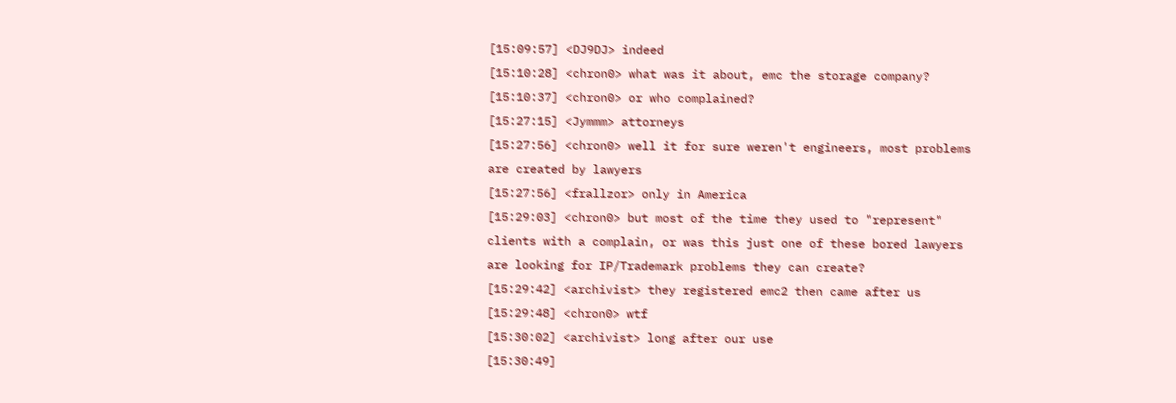[15:09:57] <DJ9DJ> indeed
[15:10:28] <chron0> what was it about, emc the storage company?
[15:10:37] <chron0> or who complained?
[15:27:15] <Jymmm> attorneys
[15:27:56] <chron0> well it for sure weren't engineers, most problems are created by lawyers
[15:27:56] <frallzor> only in America
[15:29:03] <chron0> but most of the time they used to "represent" clients with a complain, or was this just one of these bored lawyers are looking for IP/Trademark problems they can create?
[15:29:42] <archivist> they registered emc2 then came after us
[15:29:48] <chron0> wtf
[15:30:02] <archivist> long after our use
[15:30:49]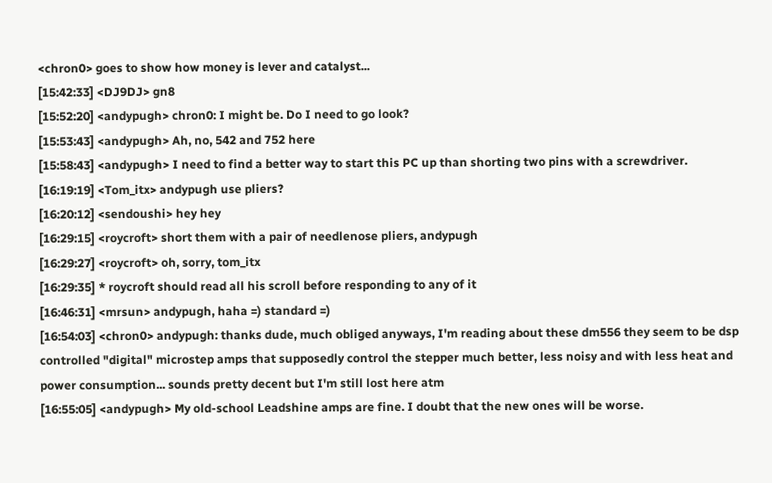<chron0> goes to show how money is lever and catalyst...
[15:42:33] <DJ9DJ> gn8
[15:52:20] <andypugh> chron0: I might be. Do I need to go look?
[15:53:43] <andypugh> Ah, no, 542 and 752 here
[15:58:43] <andypugh> I need to find a better way to start this PC up than shorting two pins with a screwdriver.
[16:19:19] <Tom_itx> andypugh use pliers?
[16:20:12] <sendoushi> hey hey
[16:29:15] <roycroft> short them with a pair of needlenose pliers, andypugh
[16:29:27] <roycroft> oh, sorry, tom_itx
[16:29:35] * roycroft should read all his scroll before responding to any of it
[16:46:31] <mrsun> andypugh, haha =) standard =)
[16:54:03] <chron0> andypugh: thanks dude, much obliged anyways, I'm reading about these dm556 they seem to be dsp controlled "digital" microstep amps that supposedly control the stepper much better, less noisy and with less heat and power consumption... sounds pretty decent but I'm still lost here atm
[16:55:05] <andypugh> My old-school Leadshine amps are fine. I doubt that the new ones will be worse.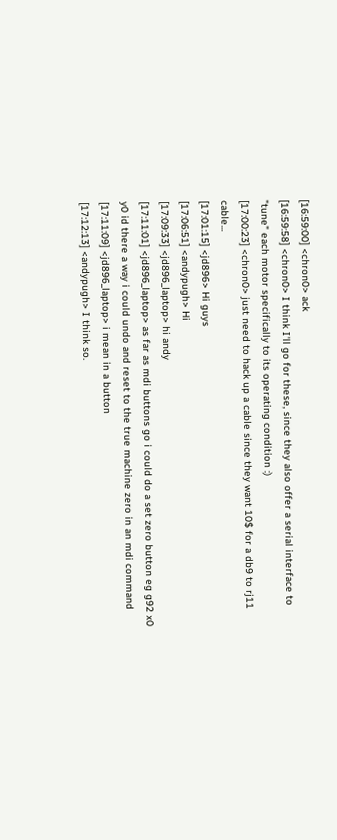[16:59:00] <chron0> ack
[16:59:58] <chron0> I think I'll go for these, since they also offer a serial interface to "tune" each motor specifically to its operating condition :)
[17:00:23] <chron0> just need to hack up a cable since they want 10$ for a db9 to rj11 cable...
[17:01:15] <jd896> Hi guys
[17:06:51] <andypugh> Hi
[17:09:33] <jd896_laptop> hi andy
[17:11:01] <jd896_laptop> as far as mdi buttons go i could do a set zero button eg g92 x0 y0 id there a way i could undo and reset to the true machine zero in an mdi command
[17:11:09] <jd896_laptop> i mean in a button
[17:12:13] <andypugh> I think so.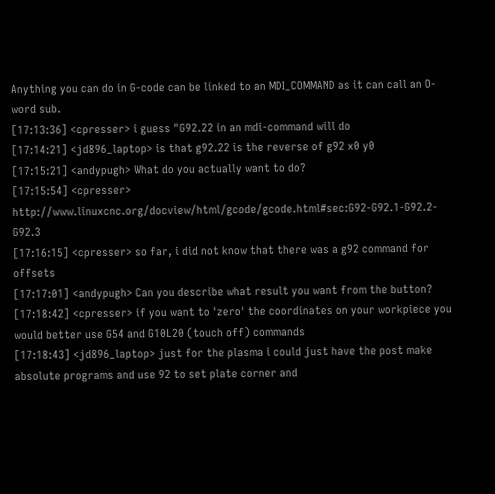Anything you can do in G-code can be linked to an MDI_COMMAND as it can call an O-word sub.
[17:13:36] <cpresser> i guess "G92.22 in an mdi-command will do
[17:14:21] <jd896_laptop> is that g92.22 is the reverse of g92 x0 y0
[17:15:21] <andypugh> What do you actually want to do?
[17:15:54] <cpresser> http://www.linuxcnc.org/docview/html/gcode/gcode.html#sec:G92-G92.1-G92.2-G92.3
[17:16:15] <cpresser> so far, i did not know that there was a g92 command for offsets
[17:17:01] <andypugh> Can you describe what result you want from the button?
[17:18:42] <cpresser> if you want to 'zero' the coordinates on your workpiece you would better use G54 and G10L20 (touch off) commands
[17:18:43] <jd896_laptop> just for the plasma i could just have the post make absolute programs and use 92 to set plate corner and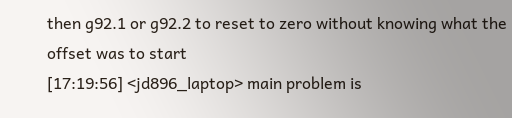then g92.1 or g92.2 to reset to zero without knowing what the offset was to start
[17:19:56] <jd896_laptop> main problem is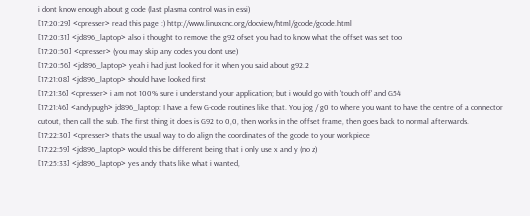i dont know enough about g code (last plasma control was in essi)
[17:20:29] <cpresser> read this page :) http://www.linuxcnc.org/docview/html/gcode/gcode.html
[17:20:31] <jd896_laptop> also i thought to remove the g92 ofset you had to know what the offset was set too
[17:20:50] <cpresser> (you may skip any codes you dont use)
[17:20:56] <jd896_laptop> yeah i had just looked for it when you said about g92.2
[17:21:08] <jd896_laptop> should have looked first
[17:21:36] <cpresser> i am not 100% sure i understand your application; but i would go with 'touch off' and G54
[17:21:46] <andypugh> jd896_laptop: I have a few G-code routines like that. You jog / g0 to where you want to have the centre of a connector cutout, then call the sub. The first thing it does is G92 to 0,0, then works in the offset frame, then goes back to normal afterwards.
[17:22:30] <cpresser> thats the usual way to do align the coordinates of the gcode to your workpiece
[17:22:59] <jd896_laptop> would this be different being that i only use x and y (no z)
[17:25:33] <jd896_laptop> yes andy thats like what i wanted,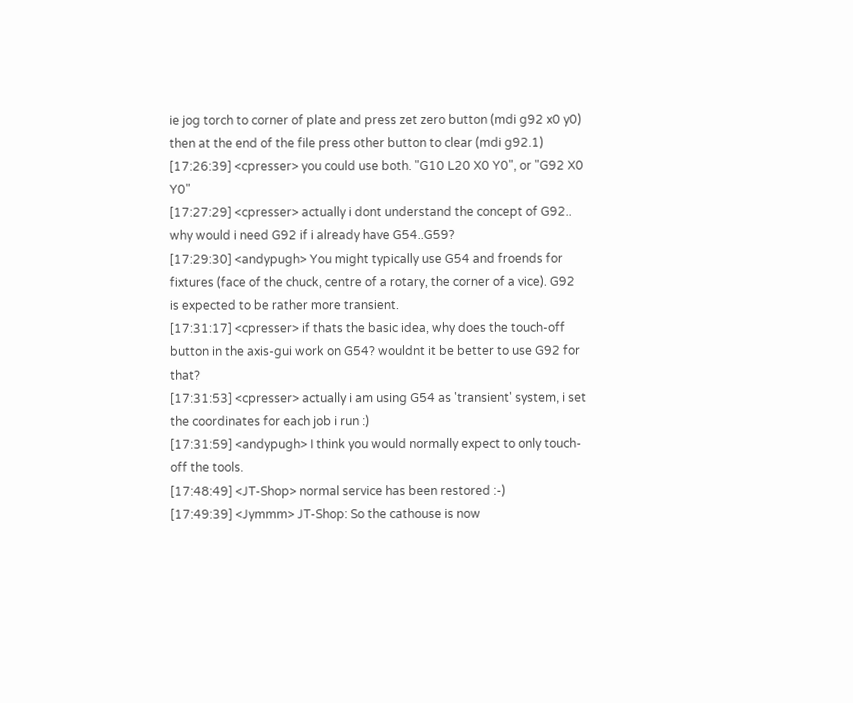ie jog torch to corner of plate and press zet zero button (mdi g92 x0 y0) then at the end of the file press other button to clear (mdi g92.1)
[17:26:39] <cpresser> you could use both. "G10 L20 X0 Y0", or "G92 X0 Y0"
[17:27:29] <cpresser> actually i dont understand the concept of G92.. why would i need G92 if i already have G54..G59?
[17:29:30] <andypugh> You might typically use G54 and froends for fixtures (face of the chuck, centre of a rotary, the corner of a vice). G92 is expected to be rather more transient.
[17:31:17] <cpresser> if thats the basic idea, why does the touch-off button in the axis-gui work on G54? wouldnt it be better to use G92 for that?
[17:31:53] <cpresser> actually i am using G54 as 'transient' system, i set the coordinates for each job i run :)
[17:31:59] <andypugh> I think you would normally expect to only touch-off the tools.
[17:48:49] <JT-Shop> normal service has been restored :-)
[17:49:39] <Jymmm> JT-Shop: So the cathouse is now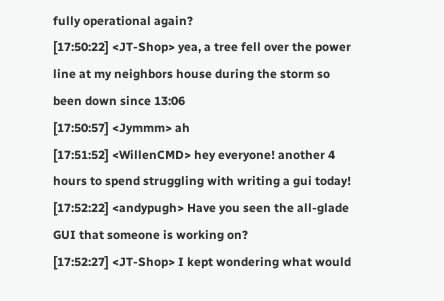fully operational again?
[17:50:22] <JT-Shop> yea, a tree fell over the power line at my neighbors house during the storm so been down since 13:06
[17:50:57] <Jymmm> ah
[17:51:52] <WillenCMD> hey everyone! another 4 hours to spend struggling with writing a gui today!
[17:52:22] <andypugh> Have you seen the all-glade GUI that someone is working on?
[17:52:27] <JT-Shop> I kept wondering what would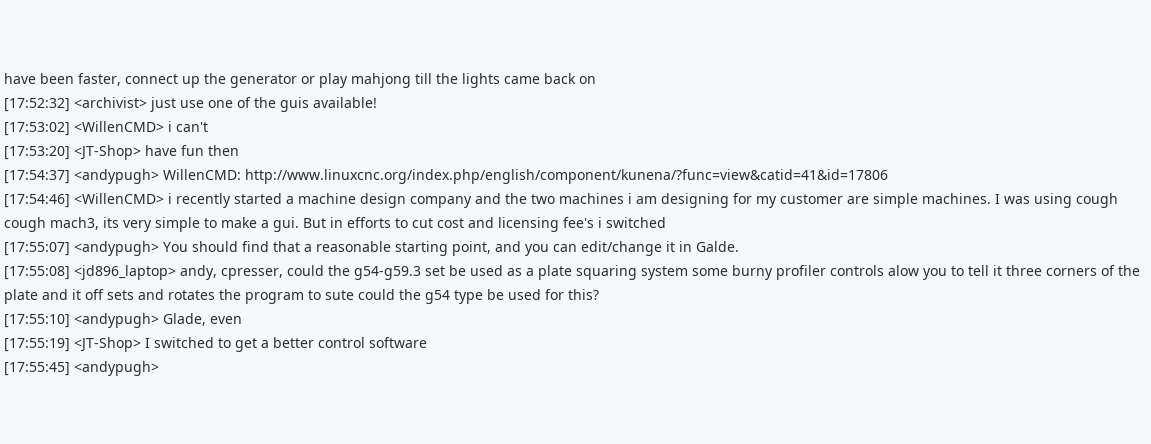have been faster, connect up the generator or play mahjong till the lights came back on
[17:52:32] <archivist> just use one of the guis available!
[17:53:02] <WillenCMD> i can't
[17:53:20] <JT-Shop> have fun then
[17:54:37] <andypugh> WillenCMD: http://www.linuxcnc.org/index.php/english/component/kunena/?func=view&catid=41&id=17806
[17:54:46] <WillenCMD> i recently started a machine design company and the two machines i am designing for my customer are simple machines. I was using cough cough mach3, its very simple to make a gui. But in efforts to cut cost and licensing fee's i switched
[17:55:07] <andypugh> You should find that a reasonable starting point, and you can edit/change it in Galde.
[17:55:08] <jd896_laptop> andy, cpresser, could the g54-g59.3 set be used as a plate squaring system some burny profiler controls alow you to tell it three corners of the plate and it off sets and rotates the program to sute could the g54 type be used for this?
[17:55:10] <andypugh> Glade, even
[17:55:19] <JT-Shop> I switched to get a better control software
[17:55:45] <andypugh>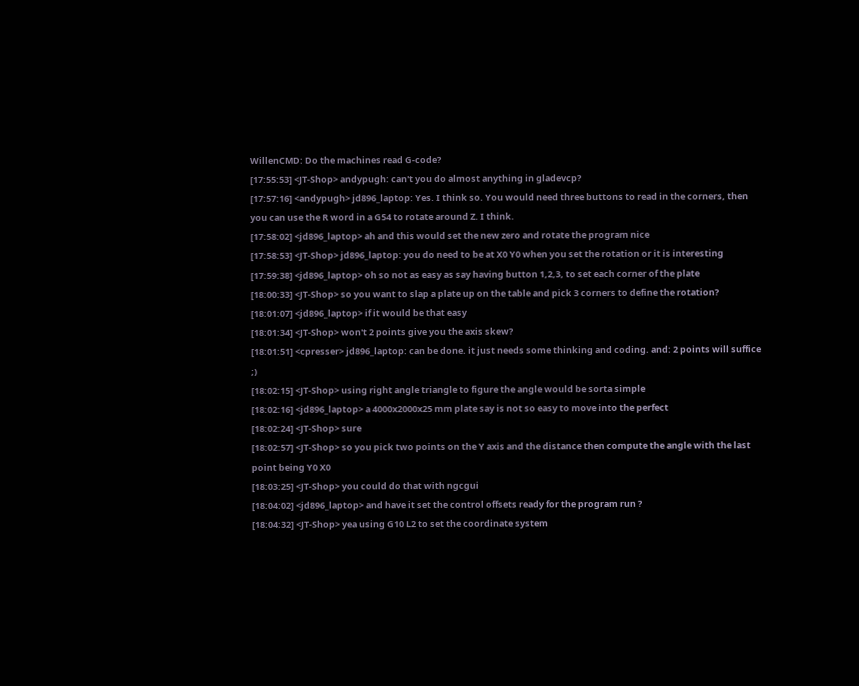WillenCMD: Do the machines read G-code?
[17:55:53] <JT-Shop> andypugh: can't you do almost anything in gladevcp?
[17:57:16] <andypugh> jd896_laptop: Yes. I think so. You would need three buttons to read in the corners, then you can use the R word in a G54 to rotate around Z. I think.
[17:58:02] <jd896_laptop> ah and this would set the new zero and rotate the program nice
[17:58:53] <JT-Shop> jd896_laptop: you do need to be at X0 Y0 when you set the rotation or it is interesting
[17:59:38] <jd896_laptop> oh so not as easy as say having button 1,2,3, to set each corner of the plate
[18:00:33] <JT-Shop> so you want to slap a plate up on the table and pick 3 corners to define the rotation?
[18:01:07] <jd896_laptop> if it would be that easy
[18:01:34] <JT-Shop> won't 2 points give you the axis skew?
[18:01:51] <cpresser> jd896_laptop: can be done. it just needs some thinking and coding. and: 2 points will suffice ;)
[18:02:15] <JT-Shop> using right angle triangle to figure the angle would be sorta simple
[18:02:16] <jd896_laptop> a 4000x2000x25 mm plate say is not so easy to move into the perfect
[18:02:24] <JT-Shop> sure
[18:02:57] <JT-Shop> so you pick two points on the Y axis and the distance then compute the angle with the last point being Y0 X0
[18:03:25] <JT-Shop> you could do that with ngcgui
[18:04:02] <jd896_laptop> and have it set the control offsets ready for the program run ?
[18:04:32] <JT-Shop> yea using G10 L2 to set the coordinate system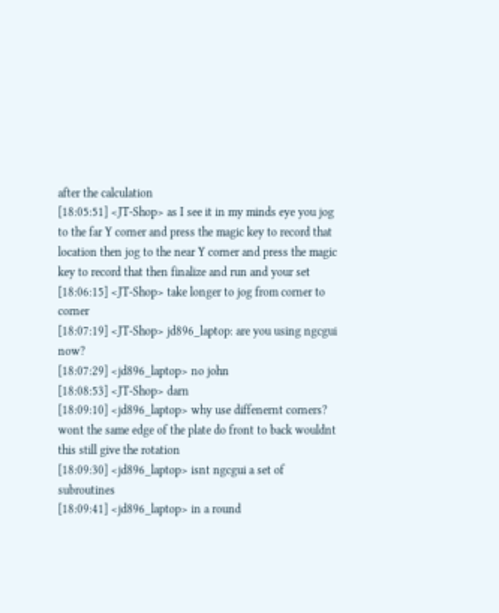after the calculation
[18:05:51] <JT-Shop> as I see it in my minds eye you jog to the far Y corner and press the magic key to record that location then jog to the near Y corner and press the magic key to record that then finalize and run and your set
[18:06:15] <JT-Shop> take longer to jog from corner to corner
[18:07:19] <JT-Shop> jd896_laptop: are you using ngcgui now?
[18:07:29] <jd896_laptop> no john
[18:08:53] <JT-Shop> darn
[18:09:10] <jd896_laptop> why use diffenernt corners? wont the same edge of the plate do front to back wouldnt this still give the rotation
[18:09:30] <jd896_laptop> isnt ngcgui a set of subroutines
[18:09:41] <jd896_laptop> in a round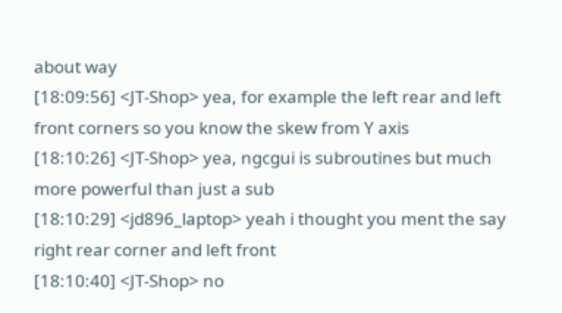about way
[18:09:56] <JT-Shop> yea, for example the left rear and left front corners so you know the skew from Y axis
[18:10:26] <JT-Shop> yea, ngcgui is subroutines but much more powerful than just a sub
[18:10:29] <jd896_laptop> yeah i thought you ment the say right rear corner and left front
[18:10:40] <JT-Shop> no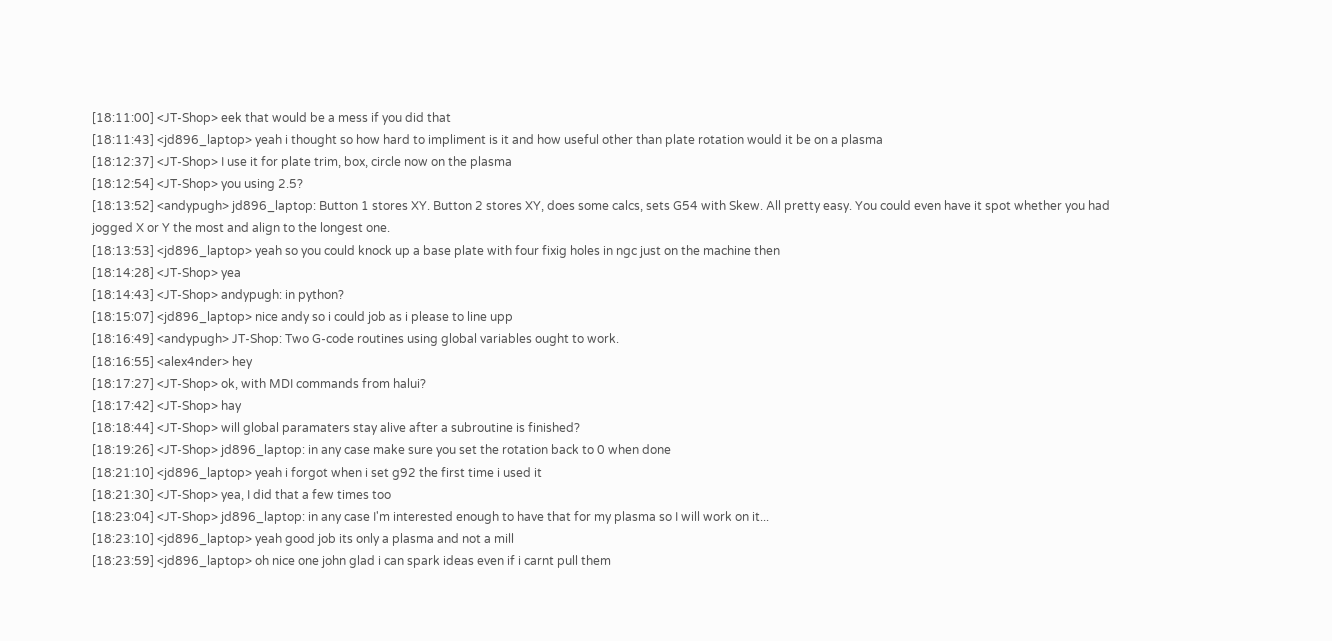[18:11:00] <JT-Shop> eek that would be a mess if you did that
[18:11:43] <jd896_laptop> yeah i thought so how hard to impliment is it and how useful other than plate rotation would it be on a plasma
[18:12:37] <JT-Shop> I use it for plate trim, box, circle now on the plasma
[18:12:54] <JT-Shop> you using 2.5?
[18:13:52] <andypugh> jd896_laptop: Button 1 stores XY. Button 2 stores XY, does some calcs, sets G54 with Skew. All pretty easy. You could even have it spot whether you had jogged X or Y the most and align to the longest one.
[18:13:53] <jd896_laptop> yeah so you could knock up a base plate with four fixig holes in ngc just on the machine then
[18:14:28] <JT-Shop> yea
[18:14:43] <JT-Shop> andypugh: in python?
[18:15:07] <jd896_laptop> nice andy so i could job as i please to line upp
[18:16:49] <andypugh> JT-Shop: Two G-code routines using global variables ought to work.
[18:16:55] <alex4nder> hey
[18:17:27] <JT-Shop> ok, with MDI commands from halui?
[18:17:42] <JT-Shop> hay
[18:18:44] <JT-Shop> will global paramaters stay alive after a subroutine is finished?
[18:19:26] <JT-Shop> jd896_laptop: in any case make sure you set the rotation back to 0 when done
[18:21:10] <jd896_laptop> yeah i forgot when i set g92 the first time i used it
[18:21:30] <JT-Shop> yea, I did that a few times too
[18:23:04] <JT-Shop> jd896_laptop: in any case I'm interested enough to have that for my plasma so I will work on it...
[18:23:10] <jd896_laptop> yeah good job its only a plasma and not a mill
[18:23:59] <jd896_laptop> oh nice one john glad i can spark ideas even if i carnt pull them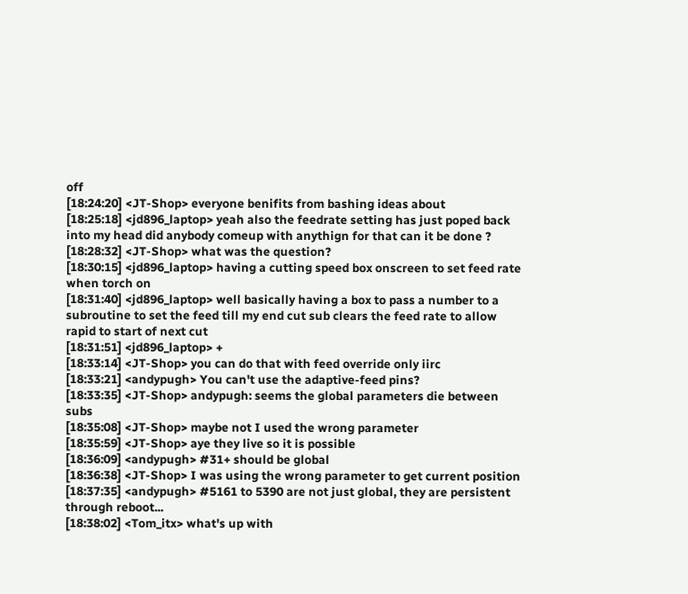off
[18:24:20] <JT-Shop> everyone benifits from bashing ideas about
[18:25:18] <jd896_laptop> yeah also the feedrate setting has just poped back into my head did anybody comeup with anythign for that can it be done ?
[18:28:32] <JT-Shop> what was the question?
[18:30:15] <jd896_laptop> having a cutting speed box onscreen to set feed rate when torch on
[18:31:40] <jd896_laptop> well basically having a box to pass a number to a subroutine to set the feed till my end cut sub clears the feed rate to allow rapid to start of next cut
[18:31:51] <jd896_laptop> +
[18:33:14] <JT-Shop> you can do that with feed override only iirc
[18:33:21] <andypugh> You can't use the adaptive-feed pins?
[18:33:35] <JT-Shop> andypugh: seems the global parameters die between subs
[18:35:08] <JT-Shop> maybe not I used the wrong parameter
[18:35:59] <JT-Shop> aye they live so it is possible
[18:36:09] <andypugh> #31+ should be global
[18:36:38] <JT-Shop> I was using the wrong parameter to get current position
[18:37:35] <andypugh> #5161 to 5390 are not just global, they are persistent through reboot...
[18:38:02] <Tom_itx> what's up with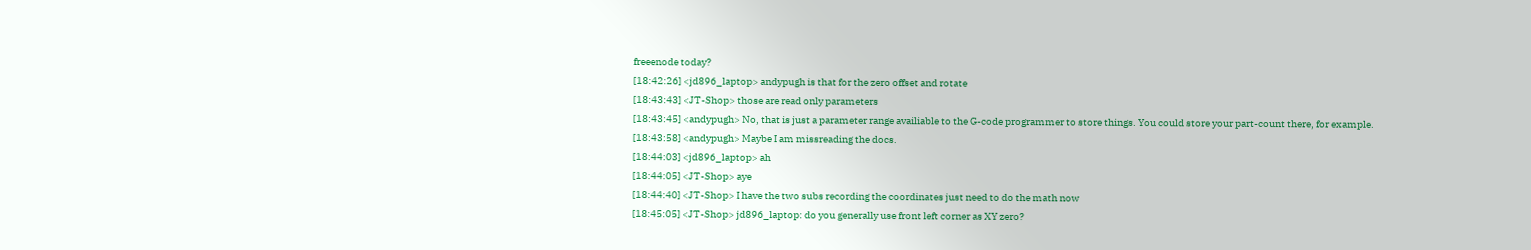freeenode today?
[18:42:26] <jd896_laptop> andypugh is that for the zero offset and rotate
[18:43:43] <JT-Shop> those are read only parameters
[18:43:45] <andypugh> No, that is just a parameter range availiable to the G-code programmer to store things. You could store your part-count there, for example.
[18:43:58] <andypugh> Maybe I am missreading the docs.
[18:44:03] <jd896_laptop> ah
[18:44:05] <JT-Shop> aye
[18:44:40] <JT-Shop> I have the two subs recording the coordinates just need to do the math now
[18:45:05] <JT-Shop> jd896_laptop: do you generally use front left corner as XY zero?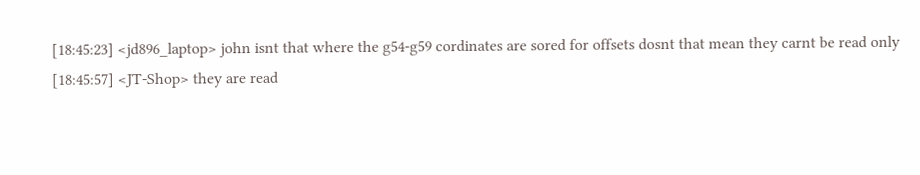[18:45:23] <jd896_laptop> john isnt that where the g54-g59 cordinates are sored for offsets dosnt that mean they carnt be read only
[18:45:57] <JT-Shop> they are read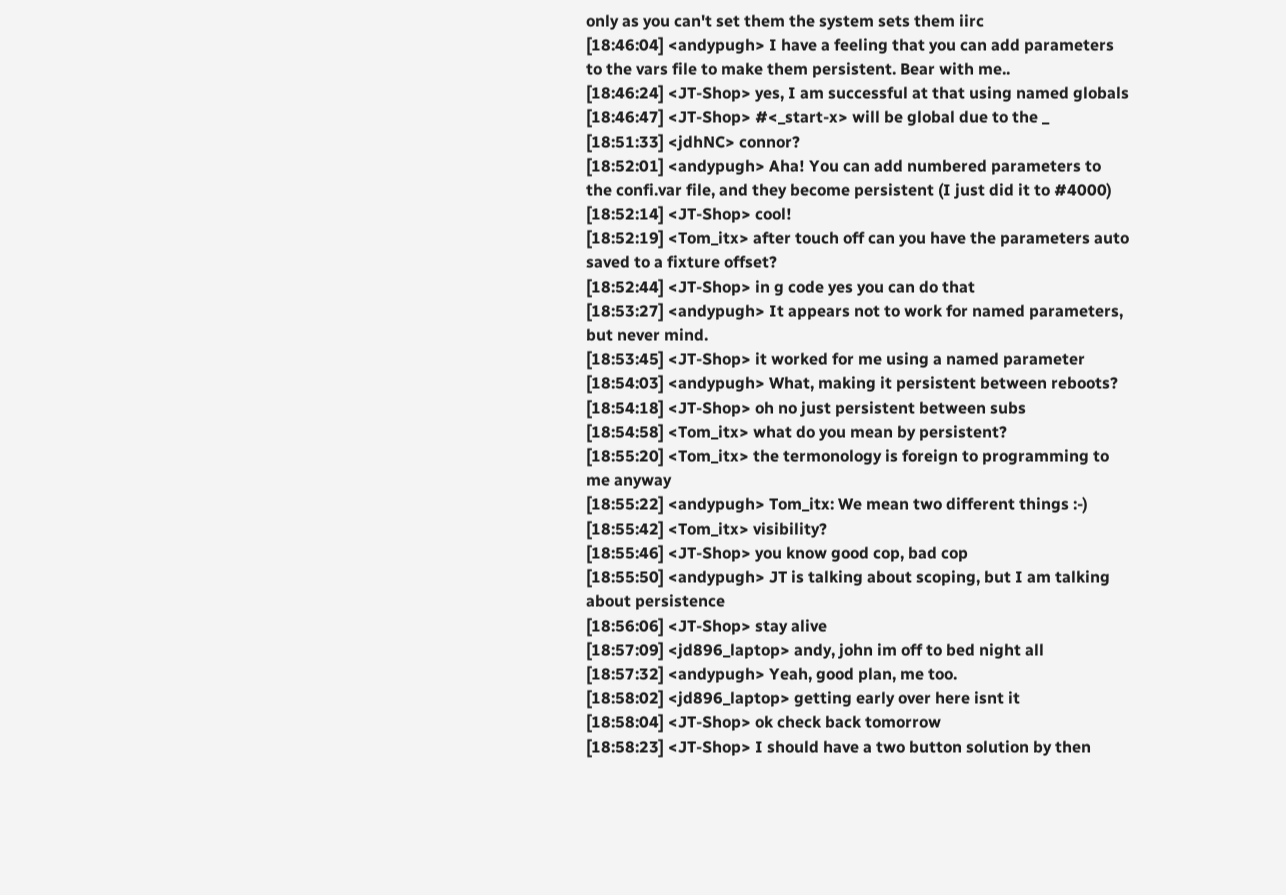only as you can't set them the system sets them iirc
[18:46:04] <andypugh> I have a feeling that you can add parameters to the vars file to make them persistent. Bear with me..
[18:46:24] <JT-Shop> yes, I am successful at that using named globals
[18:46:47] <JT-Shop> #<_start-x> will be global due to the _
[18:51:33] <jdhNC> connor?
[18:52:01] <andypugh> Aha! You can add numbered parameters to the confi.var file, and they become persistent (I just did it to #4000)
[18:52:14] <JT-Shop> cool!
[18:52:19] <Tom_itx> after touch off can you have the parameters auto saved to a fixture offset?
[18:52:44] <JT-Shop> in g code yes you can do that
[18:53:27] <andypugh> It appears not to work for named parameters, but never mind.
[18:53:45] <JT-Shop> it worked for me using a named parameter
[18:54:03] <andypugh> What, making it persistent between reboots?
[18:54:18] <JT-Shop> oh no just persistent between subs
[18:54:58] <Tom_itx> what do you mean by persistent?
[18:55:20] <Tom_itx> the termonology is foreign to programming to me anyway
[18:55:22] <andypugh> Tom_itx: We mean two different things :-)
[18:55:42] <Tom_itx> visibility?
[18:55:46] <JT-Shop> you know good cop, bad cop
[18:55:50] <andypugh> JT is talking about scoping, but I am talking about persistence
[18:56:06] <JT-Shop> stay alive
[18:57:09] <jd896_laptop> andy, john im off to bed night all
[18:57:32] <andypugh> Yeah, good plan, me too.
[18:58:02] <jd896_laptop> getting early over here isnt it
[18:58:04] <JT-Shop> ok check back tomorrow
[18:58:23] <JT-Shop> I should have a two button solution by then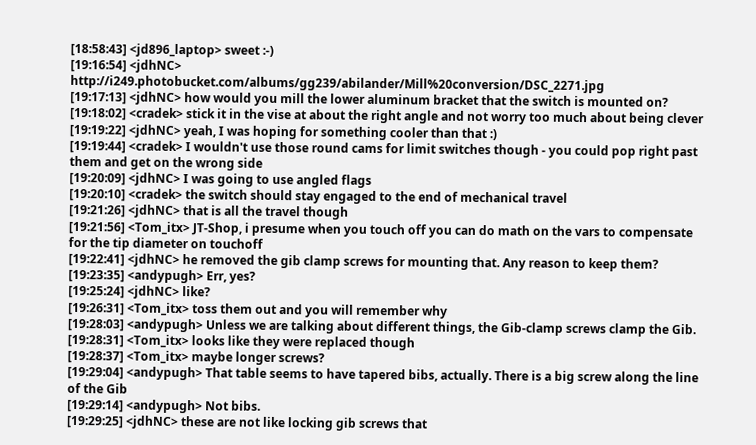[18:58:43] <jd896_laptop> sweet :-)
[19:16:54] <jdhNC> http://i249.photobucket.com/albums/gg239/abilander/Mill%20conversion/DSC_2271.jpg
[19:17:13] <jdhNC> how would you mill the lower aluminum bracket that the switch is mounted on?
[19:18:02] <cradek> stick it in the vise at about the right angle and not worry too much about being clever
[19:19:22] <jdhNC> yeah, I was hoping for something cooler than that :)
[19:19:44] <cradek> I wouldn't use those round cams for limit switches though - you could pop right past them and get on the wrong side
[19:20:09] <jdhNC> I was going to use angled flags
[19:20:10] <cradek> the switch should stay engaged to the end of mechanical travel
[19:21:26] <jdhNC> that is all the travel though
[19:21:56] <Tom_itx> JT-Shop, i presume when you touch off you can do math on the vars to compensate for the tip diameter on touchoff
[19:22:41] <jdhNC> he removed the gib clamp screws for mounting that. Any reason to keep them?
[19:23:35] <andypugh> Err, yes?
[19:25:24] <jdhNC> like?
[19:26:31] <Tom_itx> toss them out and you will remember why
[19:28:03] <andypugh> Unless we are talking about different things, the Gib-clamp screws clamp the Gib.
[19:28:31] <Tom_itx> looks like they were replaced though
[19:28:37] <Tom_itx> maybe longer screws?
[19:29:04] <andypugh> That table seems to have tapered bibs, actually. There is a big screw along the line of the Gib
[19:29:14] <andypugh> Not bibs.
[19:29:25] <jdhNC> these are not like locking gib screws that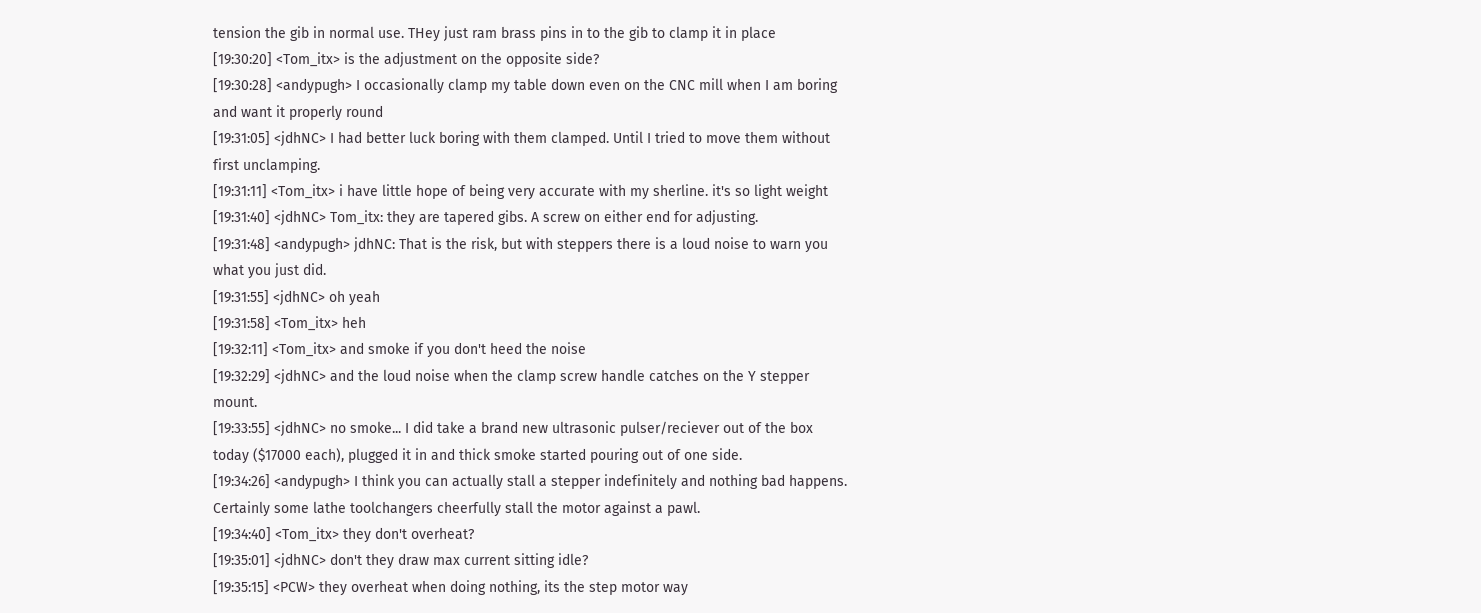tension the gib in normal use. THey just ram brass pins in to the gib to clamp it in place
[19:30:20] <Tom_itx> is the adjustment on the opposite side?
[19:30:28] <andypugh> I occasionally clamp my table down even on the CNC mill when I am boring and want it properly round
[19:31:05] <jdhNC> I had better luck boring with them clamped. Until I tried to move them without first unclamping.
[19:31:11] <Tom_itx> i have little hope of being very accurate with my sherline. it's so light weight
[19:31:40] <jdhNC> Tom_itx: they are tapered gibs. A screw on either end for adjusting.
[19:31:48] <andypugh> jdhNC: That is the risk, but with steppers there is a loud noise to warn you what you just did.
[19:31:55] <jdhNC> oh yeah
[19:31:58] <Tom_itx> heh
[19:32:11] <Tom_itx> and smoke if you don't heed the noise
[19:32:29] <jdhNC> and the loud noise when the clamp screw handle catches on the Y stepper mount.
[19:33:55] <jdhNC> no smoke... I did take a brand new ultrasonic pulser/reciever out of the box today ($17000 each), plugged it in and thick smoke started pouring out of one side.
[19:34:26] <andypugh> I think you can actually stall a stepper indefinitely and nothing bad happens. Certainly some lathe toolchangers cheerfully stall the motor against a pawl.
[19:34:40] <Tom_itx> they don't overheat?
[19:35:01] <jdhNC> don't they draw max current sitting idle?
[19:35:15] <PCW> they overheat when doing nothing, its the step motor way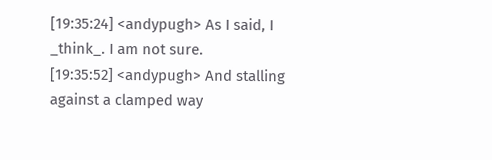[19:35:24] <andypugh> As I said, I _think_. I am not sure.
[19:35:52] <andypugh> And stalling against a clamped way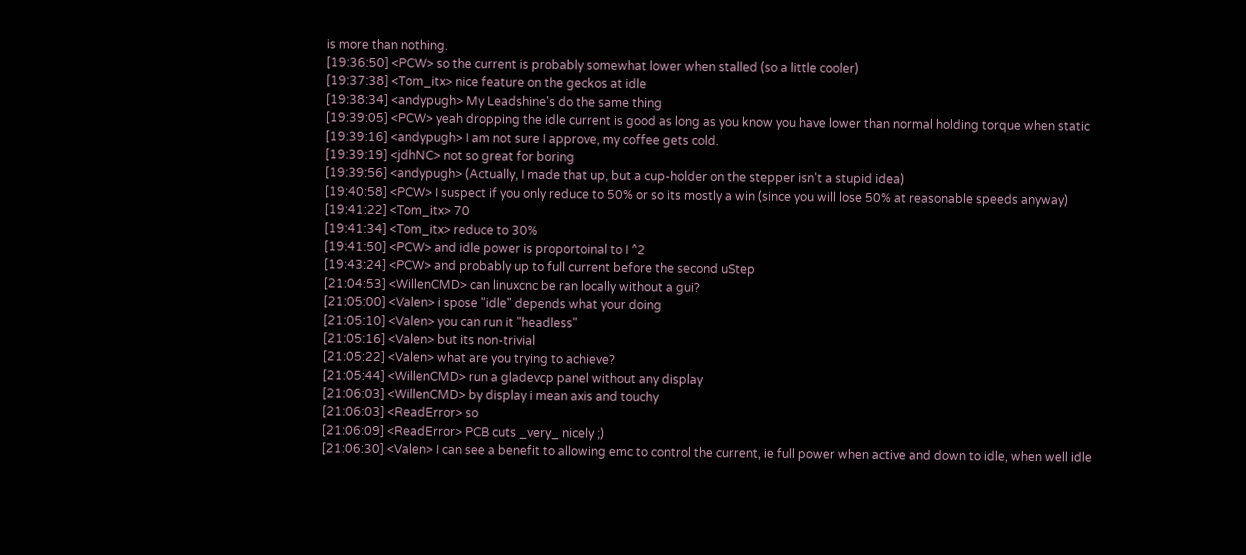is more than nothing.
[19:36:50] <PCW> so the current is probably somewhat lower when stalled (so a little cooler)
[19:37:38] <Tom_itx> nice feature on the geckos at idle
[19:38:34] <andypugh> My Leadshine's do the same thing
[19:39:05] <PCW> yeah dropping the idle current is good as long as you know you have lower than normal holding torque when static
[19:39:16] <andypugh> I am not sure I approve, my coffee gets cold.
[19:39:19] <jdhNC> not so great for boring
[19:39:56] <andypugh> (Actually, I made that up, but a cup-holder on the stepper isn't a stupid idea)
[19:40:58] <PCW> I suspect if you only reduce to 50% or so its mostly a win (since you will lose 50% at reasonable speeds anyway)
[19:41:22] <Tom_itx> 70
[19:41:34] <Tom_itx> reduce to 30%
[19:41:50] <PCW> and idle power is proportoinal to I ^2
[19:43:24] <PCW> and probably up to full current before the second uStep
[21:04:53] <WillenCMD> can linuxcnc be ran locally without a gui?
[21:05:00] <Valen> i spose "idle" depends what your doing
[21:05:10] <Valen> you can run it "headless"
[21:05:16] <Valen> but its non-trivial
[21:05:22] <Valen> what are you trying to achieve?
[21:05:44] <WillenCMD> run a gladevcp panel without any display
[21:06:03] <WillenCMD> by display i mean axis and touchy
[21:06:03] <ReadError> so
[21:06:09] <ReadError> PCB cuts _very_ nicely ;)
[21:06:30] <Valen> I can see a benefit to allowing emc to control the current, ie full power when active and down to idle, when well idle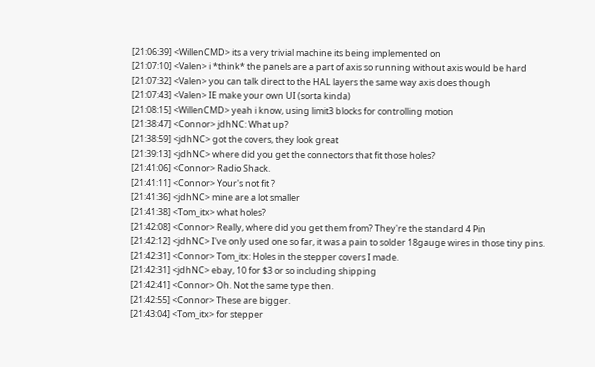[21:06:39] <WillenCMD> its a very trivial machine its being implemented on
[21:07:10] <Valen> i *think* the panels are a part of axis so running without axis would be hard
[21:07:32] <Valen> you can talk direct to the HAL layers the same way axis does though
[21:07:43] <Valen> IE make your own UI (sorta kinda)
[21:08:15] <WillenCMD> yeah i know, using limit3 blocks for controlling motion
[21:38:47] <Connor> jdhNC: What up?
[21:38:59] <jdhNC> got the covers, they look great
[21:39:13] <jdhNC> where did you get the connectors that fit those holes?
[21:41:06] <Connor> Radio Shack.
[21:41:11] <Connor> Your's not fit ?
[21:41:36] <jdhNC> mine are a lot smaller
[21:41:38] <Tom_itx> what holes?
[21:42:08] <Connor> Really, where did you get them from? They're the standard 4 Pin
[21:42:12] <jdhNC> I've only used one so far, it was a pain to solder 18gauge wires in those tiny pins.
[21:42:31] <Connor> Tom_itx: Holes in the stepper covers I made.
[21:42:31] <jdhNC> ebay, 10 for $3 or so including shipping
[21:42:41] <Connor> Oh. Not the same type then.
[21:42:55] <Connor> These are bigger.
[21:43:04] <Tom_itx> for stepper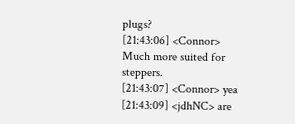plugs?
[21:43:06] <Connor> Much more suited for steppers.
[21:43:07] <Connor> yea
[21:43:09] <jdhNC> are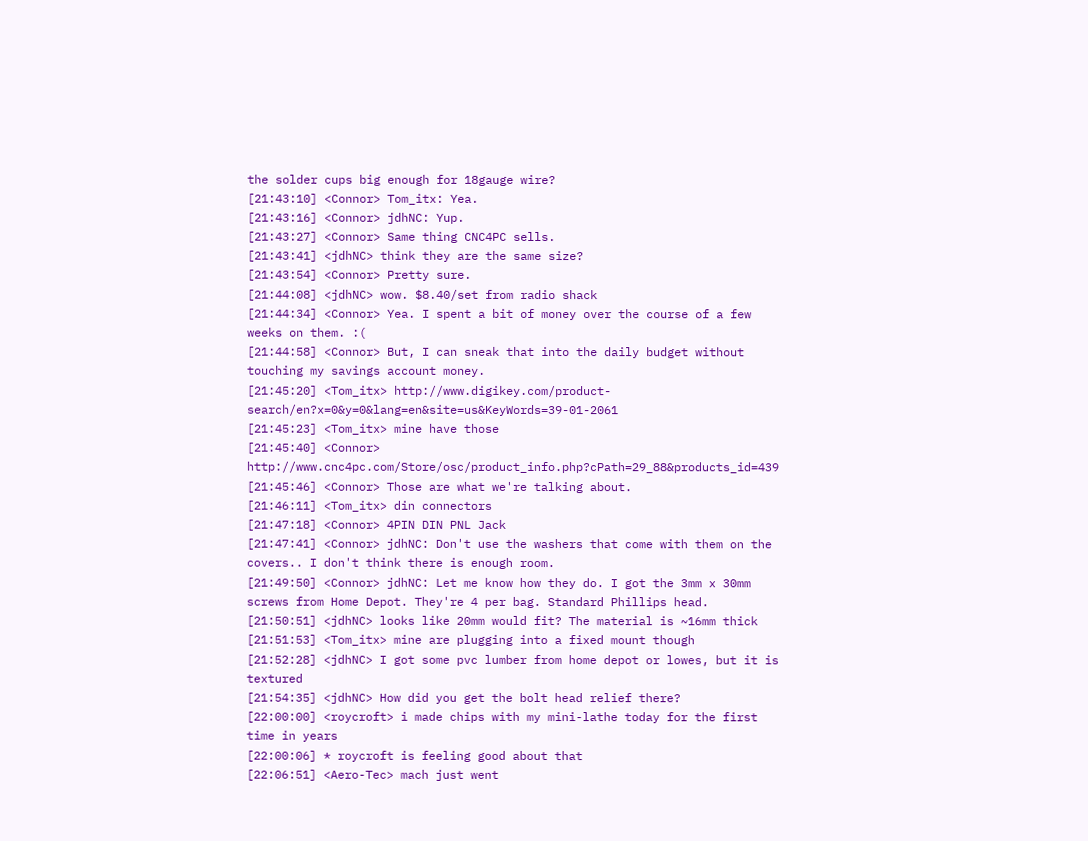the solder cups big enough for 18gauge wire?
[21:43:10] <Connor> Tom_itx: Yea.
[21:43:16] <Connor> jdhNC: Yup.
[21:43:27] <Connor> Same thing CNC4PC sells.
[21:43:41] <jdhNC> think they are the same size?
[21:43:54] <Connor> Pretty sure.
[21:44:08] <jdhNC> wow. $8.40/set from radio shack
[21:44:34] <Connor> Yea. I spent a bit of money over the course of a few weeks on them. :(
[21:44:58] <Connor> But, I can sneak that into the daily budget without touching my savings account money.
[21:45:20] <Tom_itx> http://www.digikey.com/product-search/en?x=0&y=0&lang=en&site=us&KeyWords=39-01-2061
[21:45:23] <Tom_itx> mine have those
[21:45:40] <Connor> http://www.cnc4pc.com/Store/osc/product_info.php?cPath=29_88&products_id=439
[21:45:46] <Connor> Those are what we're talking about.
[21:46:11] <Tom_itx> din connectors
[21:47:18] <Connor> 4PIN DIN PNL Jack
[21:47:41] <Connor> jdhNC: Don't use the washers that come with them on the covers.. I don't think there is enough room.
[21:49:50] <Connor> jdhNC: Let me know how they do. I got the 3mm x 30mm screws from Home Depot. They're 4 per bag. Standard Phillips head.
[21:50:51] <jdhNC> looks like 20mm would fit? The material is ~16mm thick
[21:51:53] <Tom_itx> mine are plugging into a fixed mount though
[21:52:28] <jdhNC> I got some pvc lumber from home depot or lowes, but it is textured
[21:54:35] <jdhNC> How did you get the bolt head relief there?
[22:00:00] <roycroft> i made chips with my mini-lathe today for the first time in years
[22:00:06] * roycroft is feeling good about that
[22:06:51] <Aero-Tec> mach just went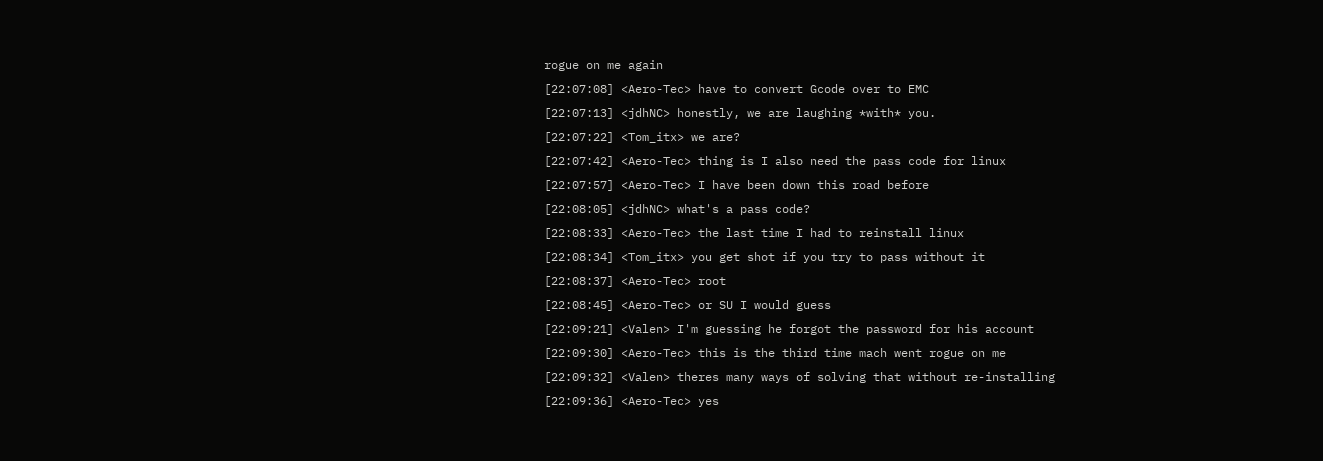rogue on me again
[22:07:08] <Aero-Tec> have to convert Gcode over to EMC
[22:07:13] <jdhNC> honestly, we are laughing *with* you.
[22:07:22] <Tom_itx> we are?
[22:07:42] <Aero-Tec> thing is I also need the pass code for linux
[22:07:57] <Aero-Tec> I have been down this road before
[22:08:05] <jdhNC> what's a pass code?
[22:08:33] <Aero-Tec> the last time I had to reinstall linux
[22:08:34] <Tom_itx> you get shot if you try to pass without it
[22:08:37] <Aero-Tec> root
[22:08:45] <Aero-Tec> or SU I would guess
[22:09:21] <Valen> I'm guessing he forgot the password for his account
[22:09:30] <Aero-Tec> this is the third time mach went rogue on me
[22:09:32] <Valen> theres many ways of solving that without re-installing
[22:09:36] <Aero-Tec> yes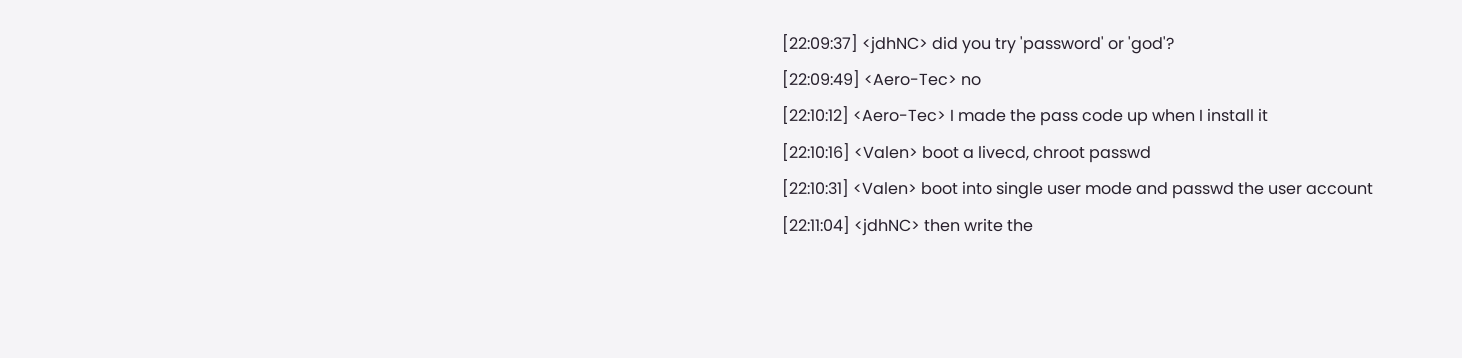[22:09:37] <jdhNC> did you try 'password' or 'god'?
[22:09:49] <Aero-Tec> no
[22:10:12] <Aero-Tec> I made the pass code up when I install it
[22:10:16] <Valen> boot a livecd, chroot passwd
[22:10:31] <Valen> boot into single user mode and passwd the user account
[22:11:04] <jdhNC> then write the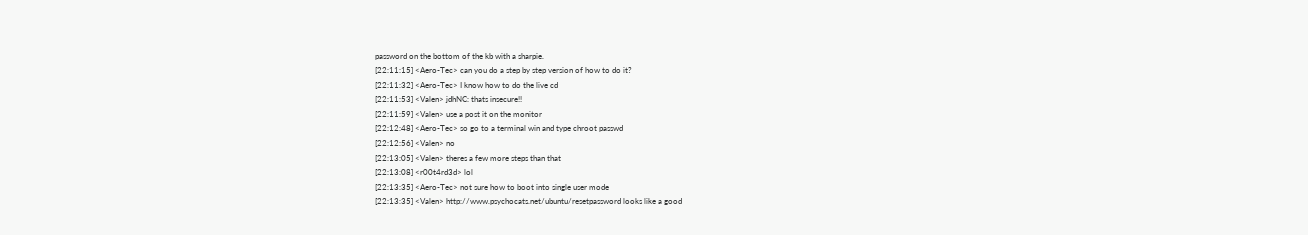password on the bottom of the kb with a sharpie.
[22:11:15] <Aero-Tec> can you do a step by step version of how to do it?
[22:11:32] <Aero-Tec> I know how to do the live cd
[22:11:53] <Valen> jdhNC: thats insecure!!
[22:11:59] <Valen> use a post it on the monitor
[22:12:48] <Aero-Tec> so go to a terminal win and type chroot passwd
[22:12:56] <Valen> no
[22:13:05] <Valen> theres a few more steps than that
[22:13:08] <r00t4rd3d> lol
[22:13:35] <Aero-Tec> not sure how to boot into single user mode
[22:13:35] <Valen> http://www.psychocats.net/ubuntu/resetpassword looks like a good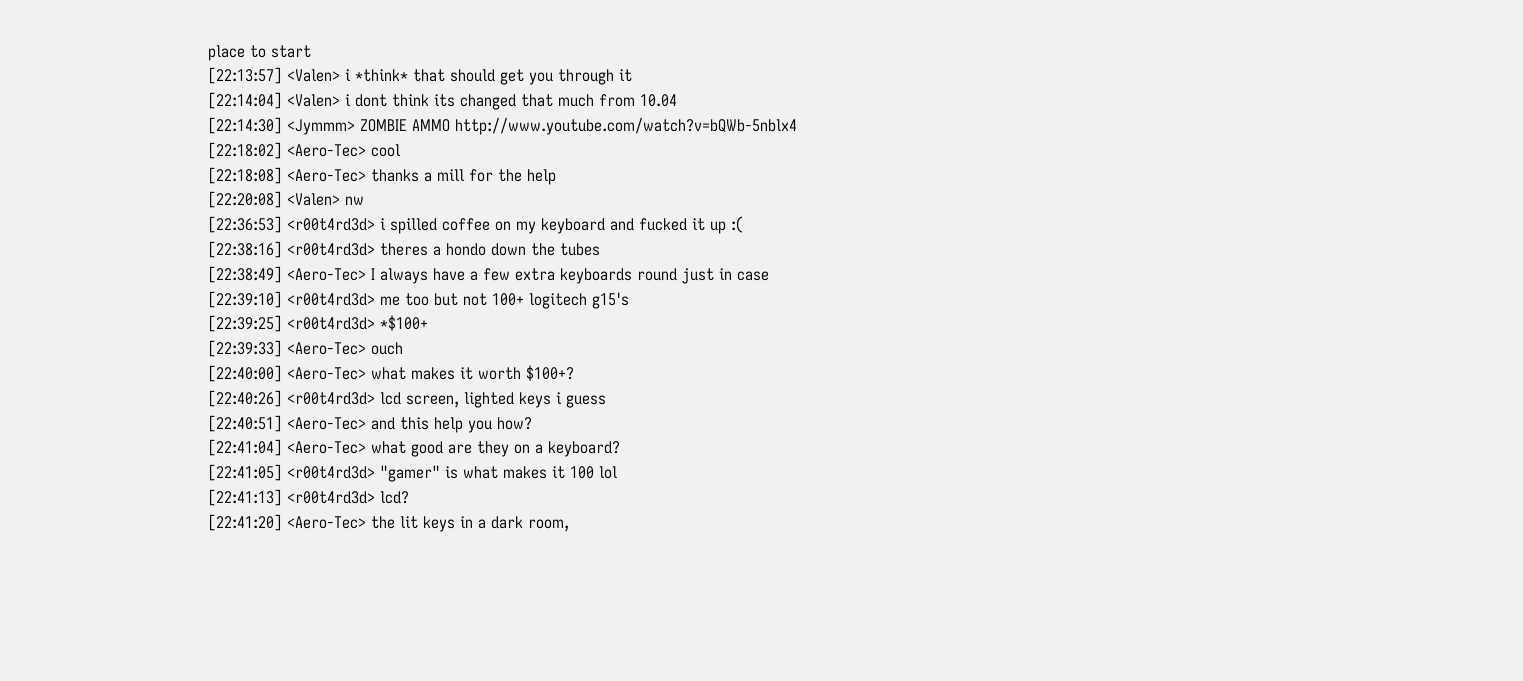place to start
[22:13:57] <Valen> i *think* that should get you through it
[22:14:04] <Valen> i dont think its changed that much from 10.04
[22:14:30] <Jymmm> ZOMBIE AMMO http://www.youtube.com/watch?v=bQWb-5nblx4
[22:18:02] <Aero-Tec> cool
[22:18:08] <Aero-Tec> thanks a mill for the help
[22:20:08] <Valen> nw
[22:36:53] <r00t4rd3d> i spilled coffee on my keyboard and fucked it up :(
[22:38:16] <r00t4rd3d> theres a hondo down the tubes
[22:38:49] <Aero-Tec> I always have a few extra keyboards round just in case
[22:39:10] <r00t4rd3d> me too but not 100+ logitech g15's
[22:39:25] <r00t4rd3d> *$100+
[22:39:33] <Aero-Tec> ouch
[22:40:00] <Aero-Tec> what makes it worth $100+?
[22:40:26] <r00t4rd3d> lcd screen, lighted keys i guess
[22:40:51] <Aero-Tec> and this help you how?
[22:41:04] <Aero-Tec> what good are they on a keyboard?
[22:41:05] <r00t4rd3d> "gamer" is what makes it 100 lol
[22:41:13] <r00t4rd3d> lcd?
[22:41:20] <Aero-Tec> the lit keys in a dark room,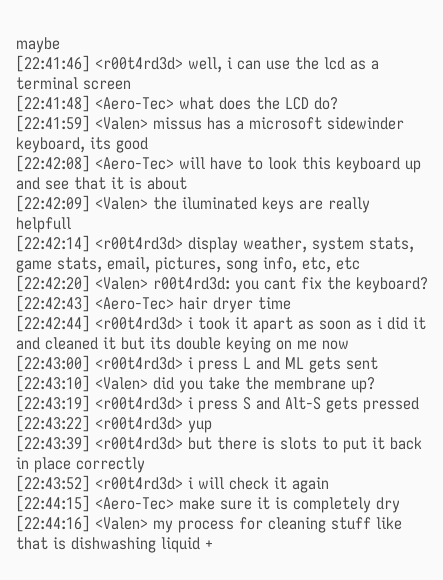maybe
[22:41:46] <r00t4rd3d> well, i can use the lcd as a terminal screen
[22:41:48] <Aero-Tec> what does the LCD do?
[22:41:59] <Valen> missus has a microsoft sidewinder keyboard, its good
[22:42:08] <Aero-Tec> will have to look this keyboard up and see that it is about
[22:42:09] <Valen> the iluminated keys are really helpfull
[22:42:14] <r00t4rd3d> display weather, system stats, game stats, email, pictures, song info, etc, etc
[22:42:20] <Valen> r00t4rd3d: you cant fix the keyboard?
[22:42:43] <Aero-Tec> hair dryer time
[22:42:44] <r00t4rd3d> i took it apart as soon as i did it and cleaned it but its double keying on me now
[22:43:00] <r00t4rd3d> i press L and ML gets sent
[22:43:10] <Valen> did you take the membrane up?
[22:43:19] <r00t4rd3d> i press S and Alt-S gets pressed
[22:43:22] <r00t4rd3d> yup
[22:43:39] <r00t4rd3d> but there is slots to put it back in place correctly
[22:43:52] <r00t4rd3d> i will check it again
[22:44:15] <Aero-Tec> make sure it is completely dry
[22:44:16] <Valen> my process for cleaning stuff like that is dishwashing liquid +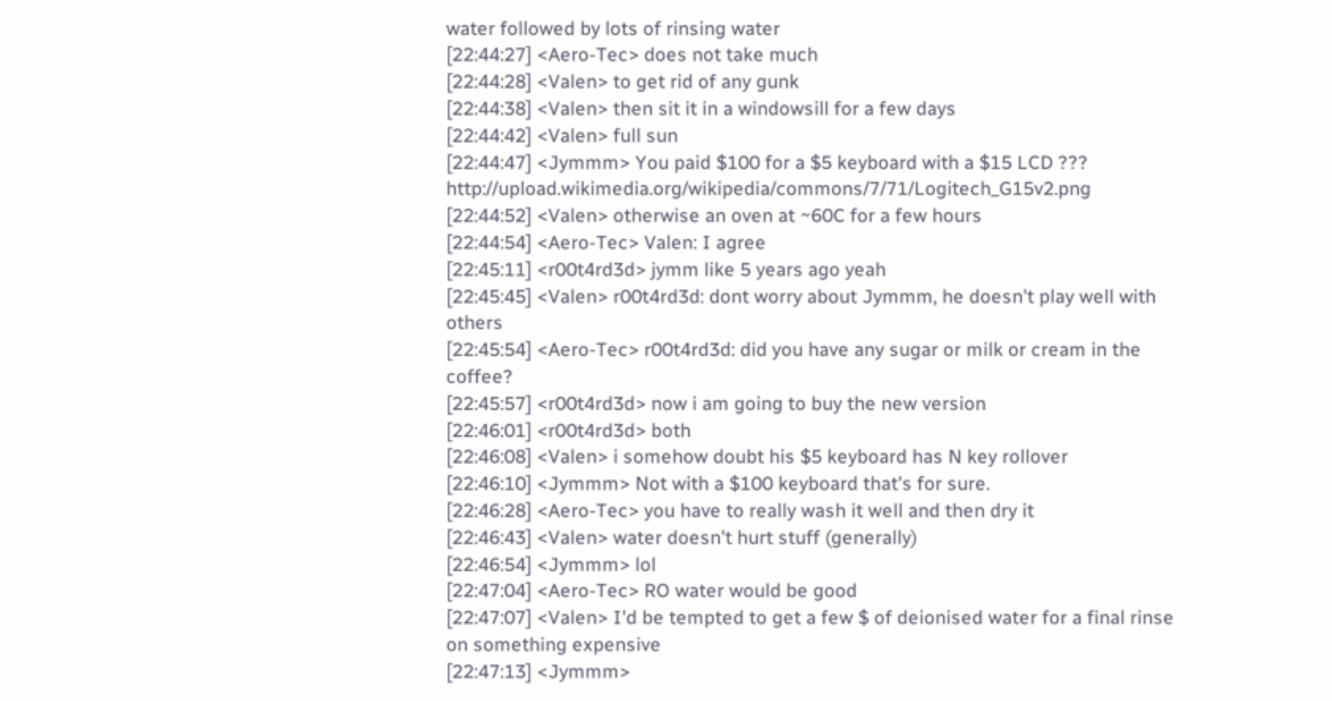water followed by lots of rinsing water
[22:44:27] <Aero-Tec> does not take much
[22:44:28] <Valen> to get rid of any gunk
[22:44:38] <Valen> then sit it in a windowsill for a few days
[22:44:42] <Valen> full sun
[22:44:47] <Jymmm> You paid $100 for a $5 keyboard with a $15 LCD ??? http://upload.wikimedia.org/wikipedia/commons/7/71/Logitech_G15v2.png
[22:44:52] <Valen> otherwise an oven at ~60C for a few hours
[22:44:54] <Aero-Tec> Valen: I agree
[22:45:11] <r00t4rd3d> jymm like 5 years ago yeah
[22:45:45] <Valen> r00t4rd3d: dont worry about Jymmm, he doesn't play well with others
[22:45:54] <Aero-Tec> r00t4rd3d: did you have any sugar or milk or cream in the coffee?
[22:45:57] <r00t4rd3d> now i am going to buy the new version
[22:46:01] <r00t4rd3d> both
[22:46:08] <Valen> i somehow doubt his $5 keyboard has N key rollover
[22:46:10] <Jymmm> Not with a $100 keyboard that's for sure.
[22:46:28] <Aero-Tec> you have to really wash it well and then dry it
[22:46:43] <Valen> water doesn't hurt stuff (generally)
[22:46:54] <Jymmm> lol
[22:47:04] <Aero-Tec> RO water would be good
[22:47:07] <Valen> I'd be tempted to get a few $ of deionised water for a final rinse on something expensive
[22:47:13] <Jymmm>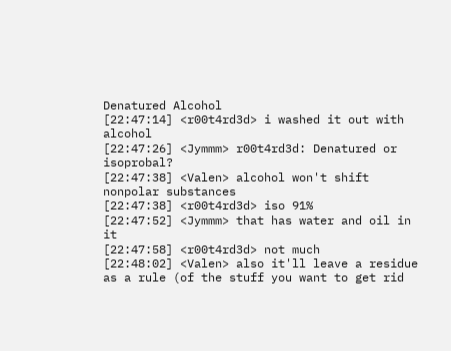Denatured Alcohol
[22:47:14] <r00t4rd3d> i washed it out with alcohol
[22:47:26] <Jymmm> r00t4rd3d: Denatured or isoprobal?
[22:47:38] <Valen> alcohol won't shift nonpolar substances
[22:47:38] <r00t4rd3d> iso 91%
[22:47:52] <Jymmm> that has water and oil in it
[22:47:58] <r00t4rd3d> not much
[22:48:02] <Valen> also it'll leave a residue as a rule (of the stuff you want to get rid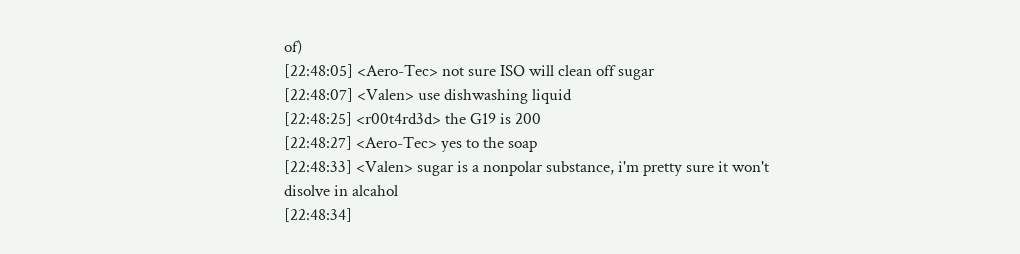of)
[22:48:05] <Aero-Tec> not sure ISO will clean off sugar
[22:48:07] <Valen> use dishwashing liquid
[22:48:25] <r00t4rd3d> the G19 is 200
[22:48:27] <Aero-Tec> yes to the soap
[22:48:33] <Valen> sugar is a nonpolar substance, i'm pretty sure it won't disolve in alcahol
[22:48:34]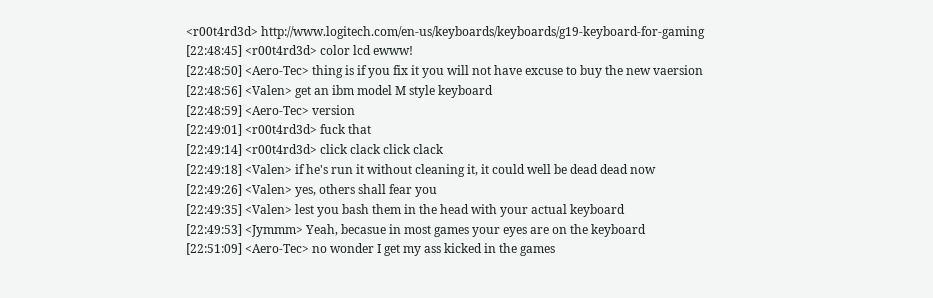<r00t4rd3d> http://www.logitech.com/en-us/keyboards/keyboards/g19-keyboard-for-gaming
[22:48:45] <r00t4rd3d> color lcd ewww!
[22:48:50] <Aero-Tec> thing is if you fix it you will not have excuse to buy the new vaersion
[22:48:56] <Valen> get an ibm model M style keyboard
[22:48:59] <Aero-Tec> version
[22:49:01] <r00t4rd3d> fuck that
[22:49:14] <r00t4rd3d> click clack click clack
[22:49:18] <Valen> if he's run it without cleaning it, it could well be dead dead now
[22:49:26] <Valen> yes, others shall fear you
[22:49:35] <Valen> lest you bash them in the head with your actual keyboard
[22:49:53] <Jymmm> Yeah, becasue in most games your eyes are on the keyboard
[22:51:09] <Aero-Tec> no wonder I get my ass kicked in the games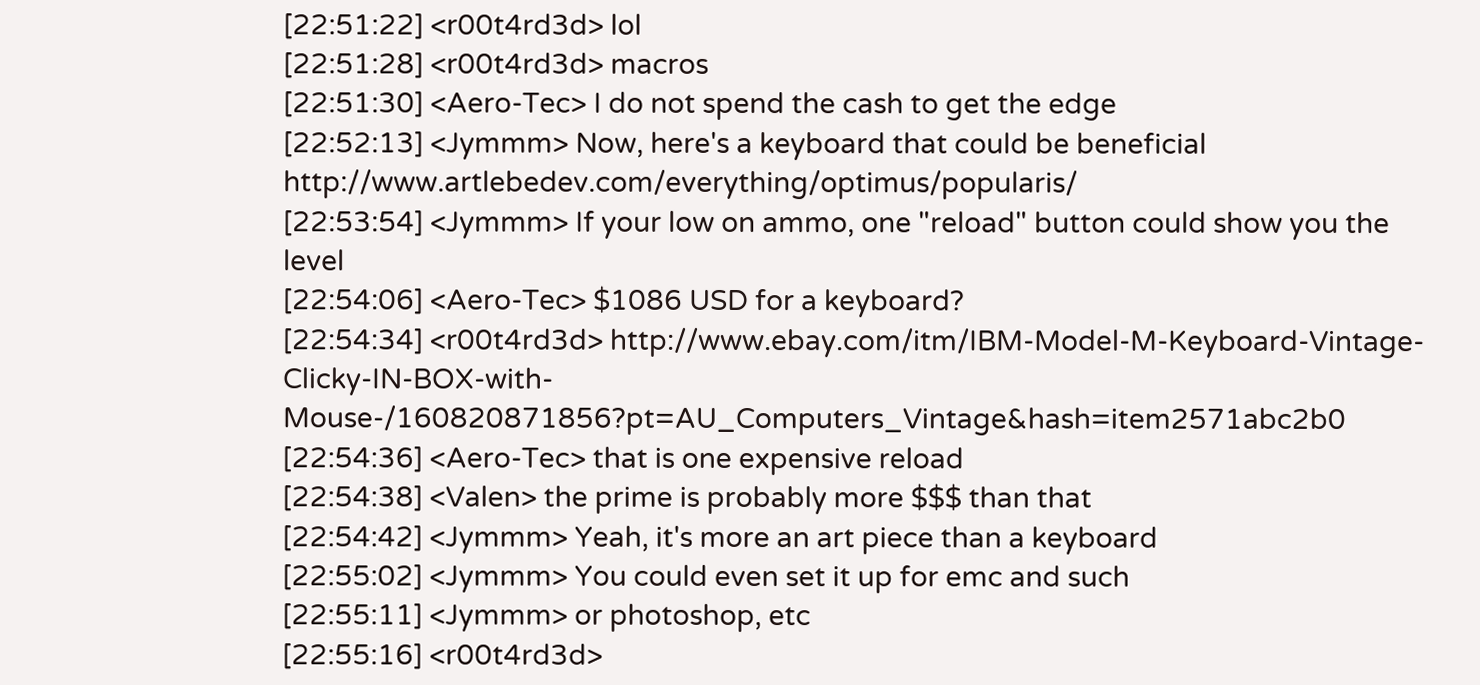[22:51:22] <r00t4rd3d> lol
[22:51:28] <r00t4rd3d> macros
[22:51:30] <Aero-Tec> I do not spend the cash to get the edge
[22:52:13] <Jymmm> Now, here's a keyboard that could be beneficial http://www.artlebedev.com/everything/optimus/popularis/
[22:53:54] <Jymmm> If your low on ammo, one "reload" button could show you the level
[22:54:06] <Aero-Tec> $1086 USD for a keyboard?
[22:54:34] <r00t4rd3d> http://www.ebay.com/itm/IBM-Model-M-Keyboard-Vintage-Clicky-IN-BOX-with-Mouse-/160820871856?pt=AU_Computers_Vintage&hash=item2571abc2b0
[22:54:36] <Aero-Tec> that is one expensive reload
[22:54:38] <Valen> the prime is probably more $$$ than that
[22:54:42] <Jymmm> Yeah, it's more an art piece than a keyboard
[22:55:02] <Jymmm> You could even set it up for emc and such
[22:55:11] <Jymmm> or photoshop, etc
[22:55:16] <r00t4rd3d>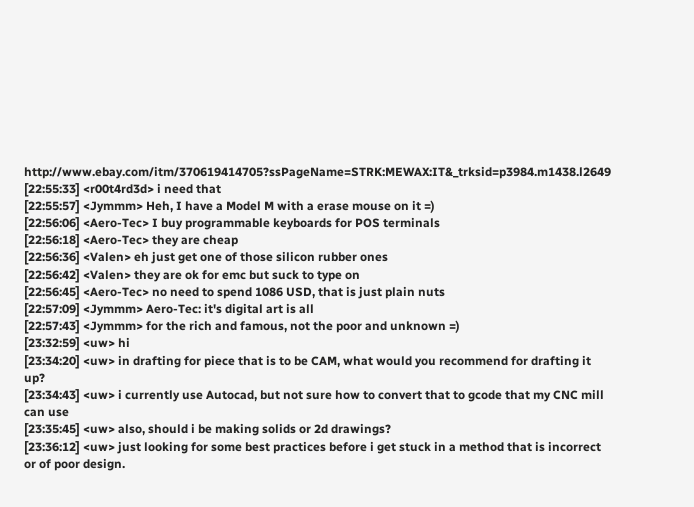http://www.ebay.com/itm/370619414705?ssPageName=STRK:MEWAX:IT&_trksid=p3984.m1438.l2649
[22:55:33] <r00t4rd3d> i need that
[22:55:57] <Jymmm> Heh, I have a Model M with a erase mouse on it =)
[22:56:06] <Aero-Tec> I buy programmable keyboards for POS terminals
[22:56:18] <Aero-Tec> they are cheap
[22:56:36] <Valen> eh just get one of those silicon rubber ones
[22:56:42] <Valen> they are ok for emc but suck to type on
[22:56:45] <Aero-Tec> no need to spend 1086 USD, that is just plain nuts
[22:57:09] <Jymmm> Aero-Tec: it's digital art is all
[22:57:43] <Jymmm> for the rich and famous, not the poor and unknown =)
[23:32:59] <uw> hi
[23:34:20] <uw> in drafting for piece that is to be CAM, what would you recommend for drafting it up?
[23:34:43] <uw> i currently use Autocad, but not sure how to convert that to gcode that my CNC mill can use
[23:35:45] <uw> also, should i be making solids or 2d drawings?
[23:36:12] <uw> just looking for some best practices before i get stuck in a method that is incorrect or of poor design.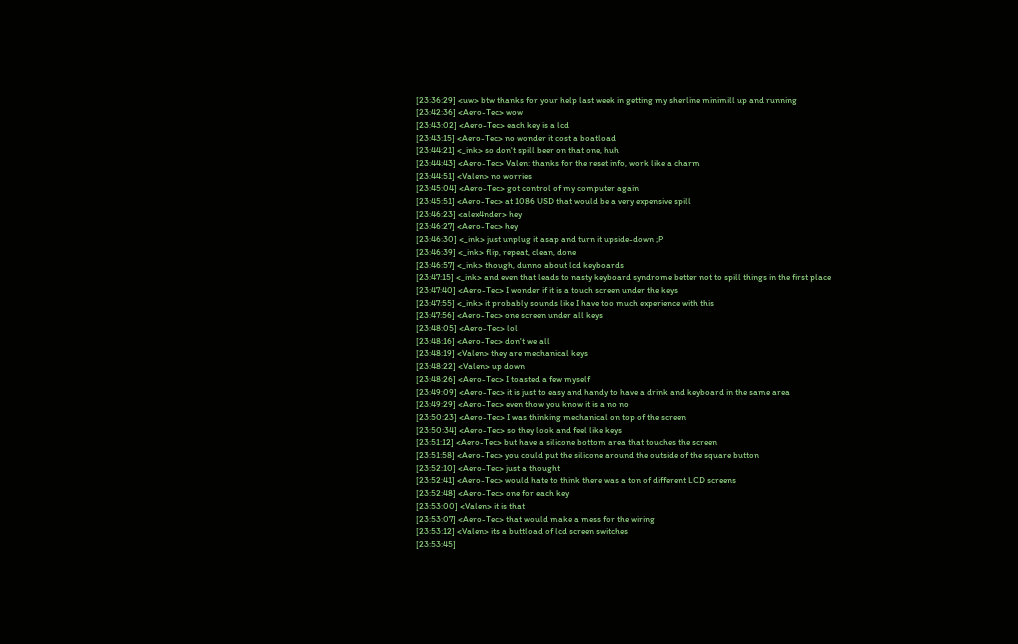[23:36:29] <uw> btw thanks for your help last week in getting my sherline minimill up and running
[23:42:36] <Aero-Tec> wow
[23:43:02] <Aero-Tec> each key is a lcd
[23:43:15] <Aero-Tec> no wonder it cost a boatload
[23:44:21] <_ink> so don't spill beer on that one, huh
[23:44:43] <Aero-Tec> Valen: thanks for the reset info, work like a charm
[23:44:51] <Valen> no worries
[23:45:04] <Aero-Tec> got control of my computer again
[23:45:51] <Aero-Tec> at 1086 USD that would be a very expensive spill
[23:46:23] <alex4nder> hey
[23:46:27] <Aero-Tec> hey
[23:46:30] <_ink> just unplug it asap and turn it upside-down ;P
[23:46:39] <_ink> flip, repeat, clean, done
[23:46:57] <_ink> though, dunno about lcd keyboards
[23:47:15] <_ink> and even that leads to nasty keyboard syndrome better not to spill things in the first place
[23:47:40] <Aero-Tec> I wonder if it is a touch screen under the keys
[23:47:55] <_ink> it probably sounds like I have too much experience with this
[23:47:56] <Aero-Tec> one screen under all keys
[23:48:05] <Aero-Tec> lol
[23:48:16] <Aero-Tec> don't we all
[23:48:19] <Valen> they are mechanical keys
[23:48:22] <Valen> up down
[23:48:26] <Aero-Tec> I toasted a few myself
[23:49:09] <Aero-Tec> it is just to easy and handy to have a drink and keyboard in the same area
[23:49:29] <Aero-Tec> even thow you know it is a no no
[23:50:23] <Aero-Tec> I was thinking mechanical on top of the screen
[23:50:34] <Aero-Tec> so they look and feel like keys
[23:51:12] <Aero-Tec> but have a silicone bottom area that touches the screen
[23:51:58] <Aero-Tec> you could put the silicone around the outside of the square button
[23:52:10] <Aero-Tec> just a thought
[23:52:41] <Aero-Tec> would hate to think there was a ton of different LCD screens
[23:52:48] <Aero-Tec> one for each key
[23:53:00] <Valen> it is that
[23:53:07] <Aero-Tec> that would make a mess for the wiring
[23:53:12] <Valen> its a buttload of lcd screen switches
[23:53:45]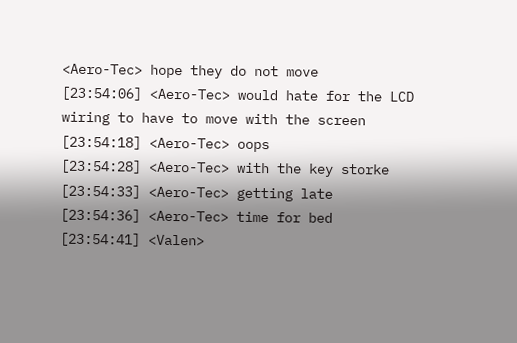<Aero-Tec> hope they do not move
[23:54:06] <Aero-Tec> would hate for the LCD wiring to have to move with the screen
[23:54:18] <Aero-Tec> oops
[23:54:28] <Aero-Tec> with the key storke
[23:54:33] <Aero-Tec> getting late
[23:54:36] <Aero-Tec> time for bed
[23:54:41] <Valen>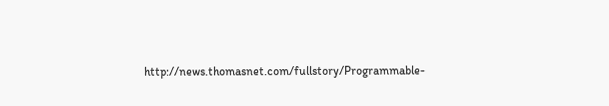http://news.thomasnet.com/fullstory/Programmable-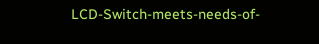LCD-Switch-meets-needs-of-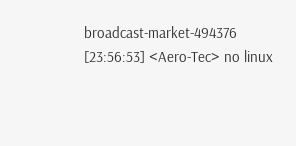broadcast-market-494376
[23:56:53] <Aero-Tec> no linux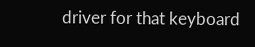driver for that keyboard